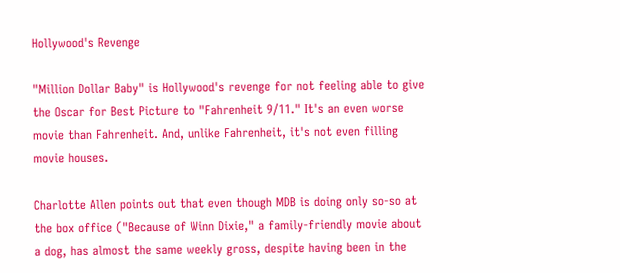Hollywood's Revenge

"Million Dollar Baby" is Hollywood's revenge for not feeling able to give the Oscar for Best Picture to "Fahrenheit 9/11." It's an even worse movie than Fahrenheit. And, unlike Fahrenheit, it's not even filling movie houses.

Charlotte Allen points out that even though MDB is doing only so-so at the box office ("Because of Winn Dixie," a family-friendly movie about a dog, has almost the same weekly gross, despite having been in the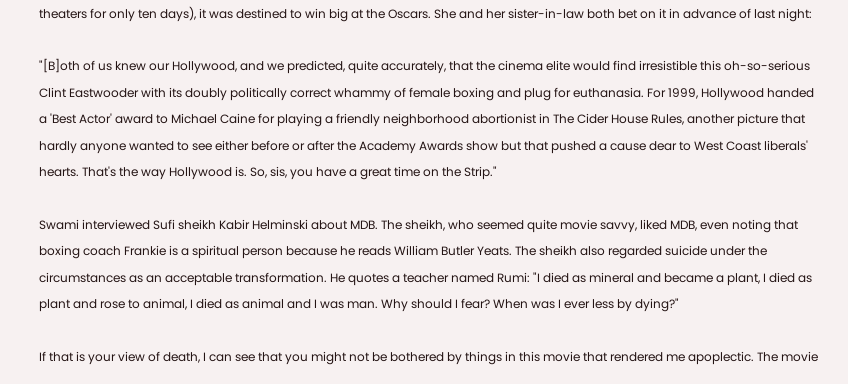theaters for only ten days), it was destined to win big at the Oscars. She and her sister-in-law both bet on it in advance of last night:

"[B]oth of us knew our Hollywood, and we predicted, quite accurately, that the cinema elite would find irresistible this oh-so-serious Clint Eastwooder with its doubly politically correct whammy of female boxing and plug for euthanasia. For 1999, Hollywood handed a 'Best Actor' award to Michael Caine for playing a friendly neighborhood abortionist in The Cider House Rules, another picture that hardly anyone wanted to see either before or after the Academy Awards show but that pushed a cause dear to West Coast liberals' hearts. That's the way Hollywood is. So, sis, you have a great time on the Strip."

Swami interviewed Sufi sheikh Kabir Helminski about MDB. The sheikh, who seemed quite movie savvy, liked MDB, even noting that boxing coach Frankie is a spiritual person because he reads William Butler Yeats. The sheikh also regarded suicide under the circumstances as an acceptable transformation. He quotes a teacher named Rumi: "I died as mineral and became a plant, I died as plant and rose to animal, I died as animal and I was man. Why should I fear? When was I ever less by dying?"

If that is your view of death, I can see that you might not be bothered by things in this movie that rendered me apoplectic. The movie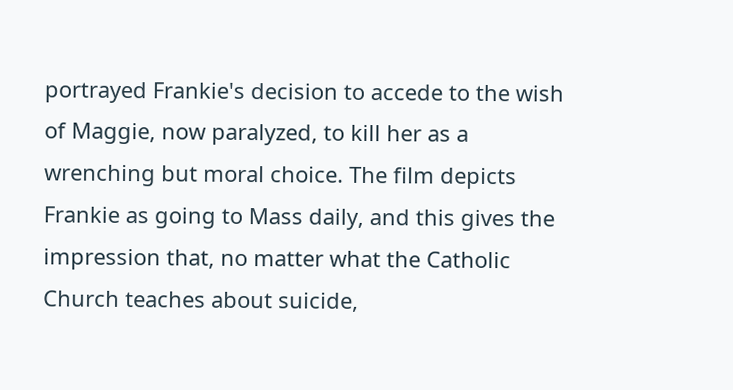portrayed Frankie's decision to accede to the wish of Maggie, now paralyzed, to kill her as a wrenching but moral choice. The film depicts Frankie as going to Mass daily, and this gives the impression that, no matter what the Catholic Church teaches about suicide,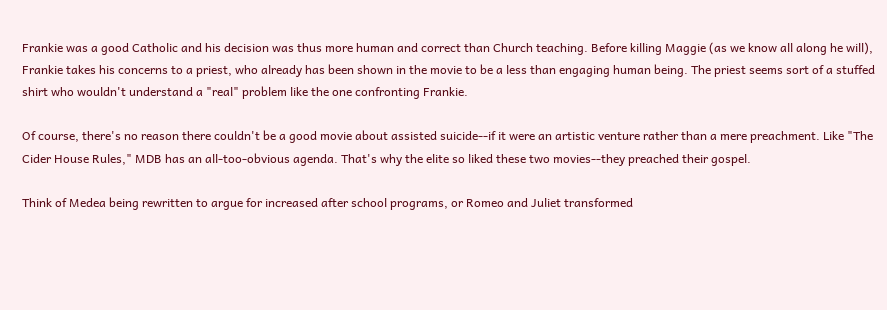Frankie was a good Catholic and his decision was thus more human and correct than Church teaching. Before killing Maggie (as we know all along he will), Frankie takes his concerns to a priest, who already has been shown in the movie to be a less than engaging human being. The priest seems sort of a stuffed shirt who wouldn't understand a "real" problem like the one confronting Frankie.

Of course, there's no reason there couldn't be a good movie about assisted suicide--if it were an artistic venture rather than a mere preachment. Like "The Cider House Rules," MDB has an all-too-obvious agenda. That's why the elite so liked these two movies--they preached their gospel.

Think of Medea being rewritten to argue for increased after school programs, or Romeo and Juliet transformed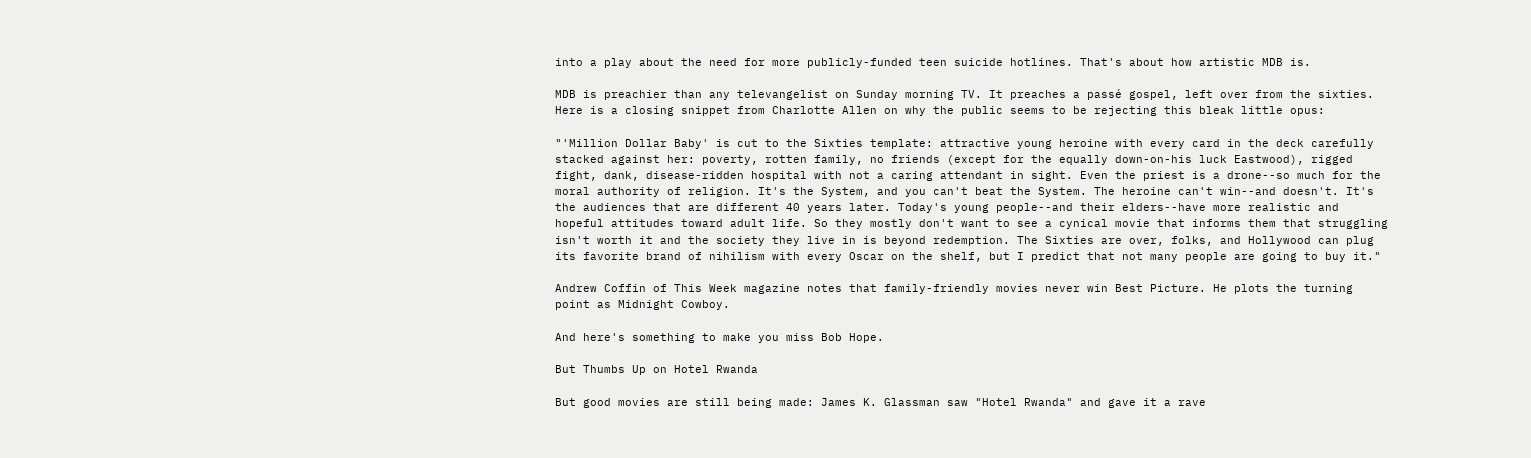into a play about the need for more publicly-funded teen suicide hotlines. That's about how artistic MDB is.

MDB is preachier than any televangelist on Sunday morning TV. It preaches a passé gospel, left over from the sixties. Here is a closing snippet from Charlotte Allen on why the public seems to be rejecting this bleak little opus:

"'Million Dollar Baby' is cut to the Sixties template: attractive young heroine with every card in the deck carefully stacked against her: poverty, rotten family, no friends (except for the equally down-on-his luck Eastwood), rigged fight, dank, disease-ridden hospital with not a caring attendant in sight. Even the priest is a drone--so much for the moral authority of religion. It's the System, and you can't beat the System. The heroine can't win--and doesn't. It's the audiences that are different 40 years later. Today's young people--and their elders--have more realistic and hopeful attitudes toward adult life. So they mostly don't want to see a cynical movie that informs them that struggling isn't worth it and the society they live in is beyond redemption. The Sixties are over, folks, and Hollywood can plug its favorite brand of nihilism with every Oscar on the shelf, but I predict that not many people are going to buy it."

Andrew Coffin of This Week magazine notes that family-friendly movies never win Best Picture. He plots the turning point as Midnight Cowboy.

And here's something to make you miss Bob Hope.

But Thumbs Up on Hotel Rwanda

But good movies are still being made: James K. Glassman saw "Hotel Rwanda" and gave it a rave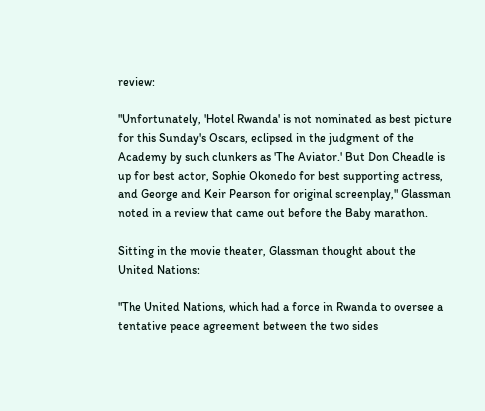review:

"Unfortunately, 'Hotel Rwanda' is not nominated as best picture for this Sunday's Oscars, eclipsed in the judgment of the Academy by such clunkers as 'The Aviator.' But Don Cheadle is up for best actor, Sophie Okonedo for best supporting actress, and George and Keir Pearson for original screenplay," Glassman noted in a review that came out before the Baby marathon.

Sitting in the movie theater, Glassman thought about the United Nations:

"The United Nations, which had a force in Rwanda to oversee a tentative peace agreement between the two sides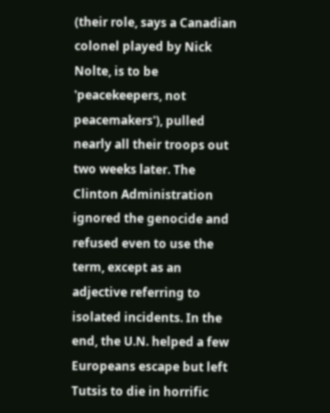(their role, says a Canadian colonel played by Nick Nolte, is to be 'peacekeepers, not peacemakers'), pulled nearly all their troops out two weeks later. The Clinton Administration ignored the genocide and refused even to use the term, except as an adjective referring to isolated incidents. In the end, the U.N. helped a few Europeans escape but left Tutsis to die in horrific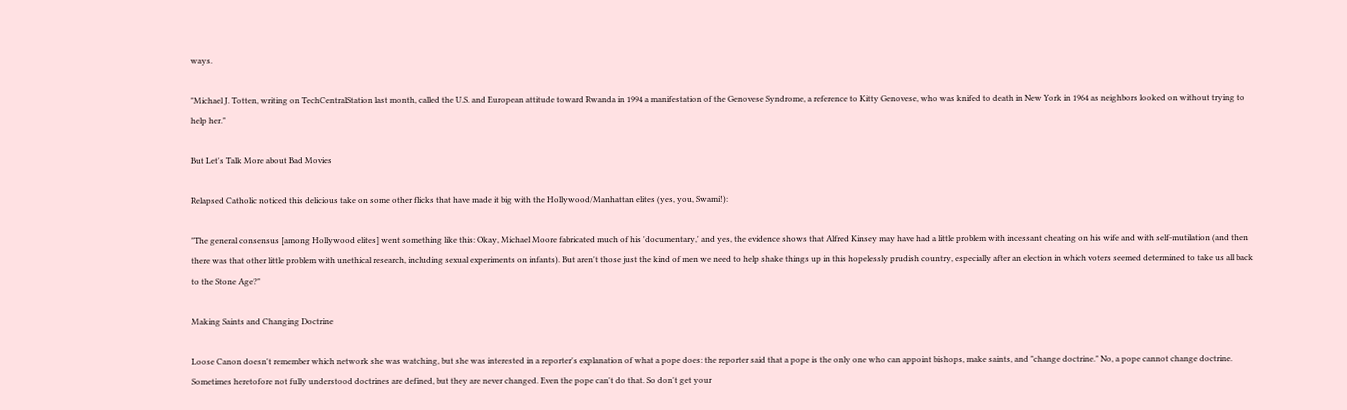ways.

"Michael J. Totten, writing on TechCentralStation last month, called the U.S. and European attitude toward Rwanda in 1994 a manifestation of the Genovese Syndrome, a reference to Kitty Genovese, who was knifed to death in New York in 1964 as neighbors looked on without trying to help her."

But Let's Talk More about Bad Movies

Relapsed Catholic noticed this delicious take on some other flicks that have made it big with the Hollywood/Manhattan elites (yes, you, Swami!):

"The general consensus [among Hollywood elites] went something like this: Okay, Michael Moore fabricated much of his 'documentary,' and yes, the evidence shows that Alfred Kinsey may have had a little problem with incessant cheating on his wife and with self-mutilation (and then there was that other little problem with unethical research, including sexual experiments on infants). But aren't those just the kind of men we need to help shake things up in this hopelessly prudish country, especially after an election in which voters seemed determined to take us all back to the Stone Age?"

Making Saints and Changing Doctrine

Loose Canon doesn't remember which network she was watching, but she was interested in a reporter's explanation of what a pope does: the reporter said that a pope is the only one who can appoint bishops, make saints, and "change doctrine." No, a pope cannot change doctrine. Sometimes heretofore not fully understood doctrines are defined, but they are never changed. Even the pope can't do that. So don't get your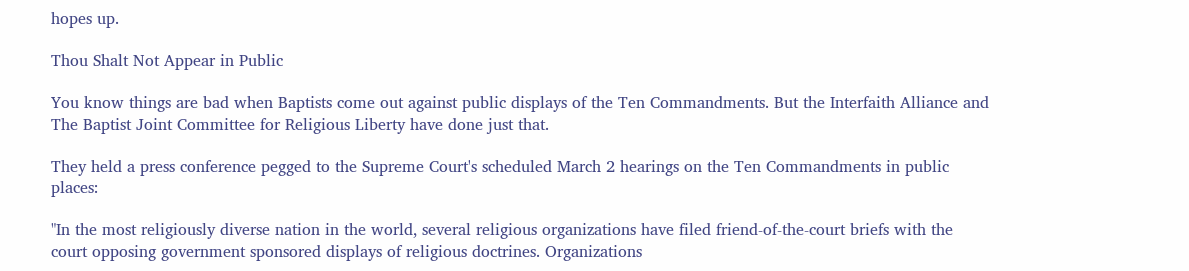hopes up.

Thou Shalt Not Appear in Public

You know things are bad when Baptists come out against public displays of the Ten Commandments. But the Interfaith Alliance and The Baptist Joint Committee for Religious Liberty have done just that.

They held a press conference pegged to the Supreme Court's scheduled March 2 hearings on the Ten Commandments in public places:

"In the most religiously diverse nation in the world, several religious organizations have filed friend-of-the-court briefs with the court opposing government sponsored displays of religious doctrines. Organizations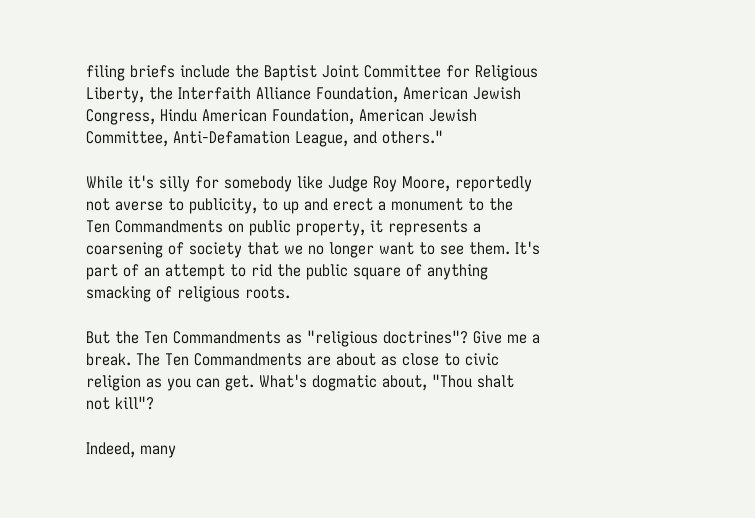filing briefs include the Baptist Joint Committee for Religious Liberty, the Interfaith Alliance Foundation, American Jewish Congress, Hindu American Foundation, American Jewish Committee, Anti-Defamation League, and others."

While it's silly for somebody like Judge Roy Moore, reportedly not averse to publicity, to up and erect a monument to the Ten Commandments on public property, it represents a coarsening of society that we no longer want to see them. It's part of an attempt to rid the public square of anything smacking of religious roots.

But the Ten Commandments as "religious doctrines"? Give me a break. The Ten Commandments are about as close to civic religion as you can get. What's dogmatic about, "Thou shalt not kill"?

Indeed, many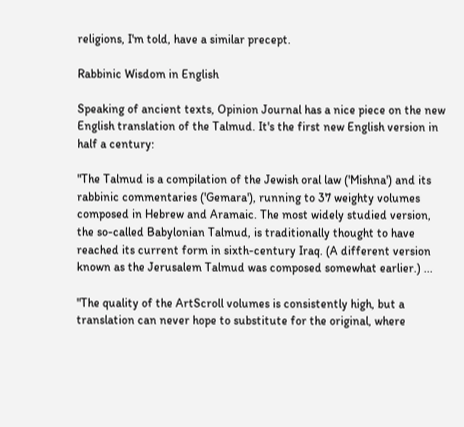religions, I'm told, have a similar precept.

Rabbinic Wisdom in English

Speaking of ancient texts, Opinion Journal has a nice piece on the new English translation of the Talmud. It's the first new English version in half a century:

"The Talmud is a compilation of the Jewish oral law ('Mishna') and its rabbinic commentaries ('Gemara'), running to 37 weighty volumes composed in Hebrew and Aramaic. The most widely studied version, the so-called Babylonian Talmud, is traditionally thought to have reached its current form in sixth-century Iraq. (A different version known as the Jerusalem Talmud was composed somewhat earlier.) ...

"The quality of the ArtScroll volumes is consistently high, but a translation can never hope to substitute for the original, where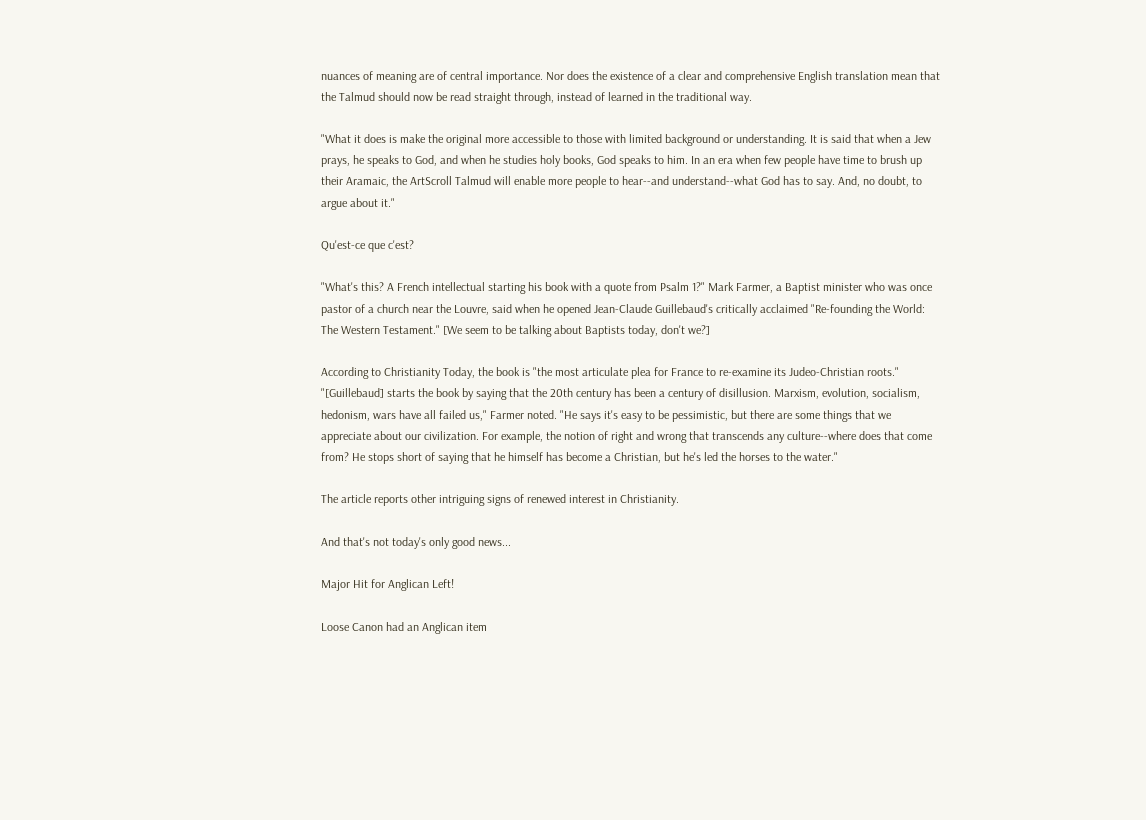nuances of meaning are of central importance. Nor does the existence of a clear and comprehensive English translation mean that the Talmud should now be read straight through, instead of learned in the traditional way.

"What it does is make the original more accessible to those with limited background or understanding. It is said that when a Jew prays, he speaks to God, and when he studies holy books, God speaks to him. In an era when few people have time to brush up their Aramaic, the ArtScroll Talmud will enable more people to hear--and understand--what God has to say. And, no doubt, to argue about it."

Qu'est-ce que c'est?

"What's this? A French intellectual starting his book with a quote from Psalm 1?" Mark Farmer, a Baptist minister who was once pastor of a church near the Louvre, said when he opened Jean-Claude Guillebaud's critically acclaimed "Re-founding the World: The Western Testament." [We seem to be talking about Baptists today, don't we?]

According to Christianity Today, the book is "the most articulate plea for France to re-examine its Judeo-Christian roots." "[Guillebaud] starts the book by saying that the 20th century has been a century of disillusion. Marxism, evolution, socialism, hedonism, wars have all failed us," Farmer noted. "He says it's easy to be pessimistic, but there are some things that we appreciate about our civilization. For example, the notion of right and wrong that transcends any culture--where does that come from? He stops short of saying that he himself has become a Christian, but he's led the horses to the water."

The article reports other intriguing signs of renewed interest in Christianity.

And that's not today's only good news...

Major Hit for Anglican Left!

Loose Canon had an Anglican item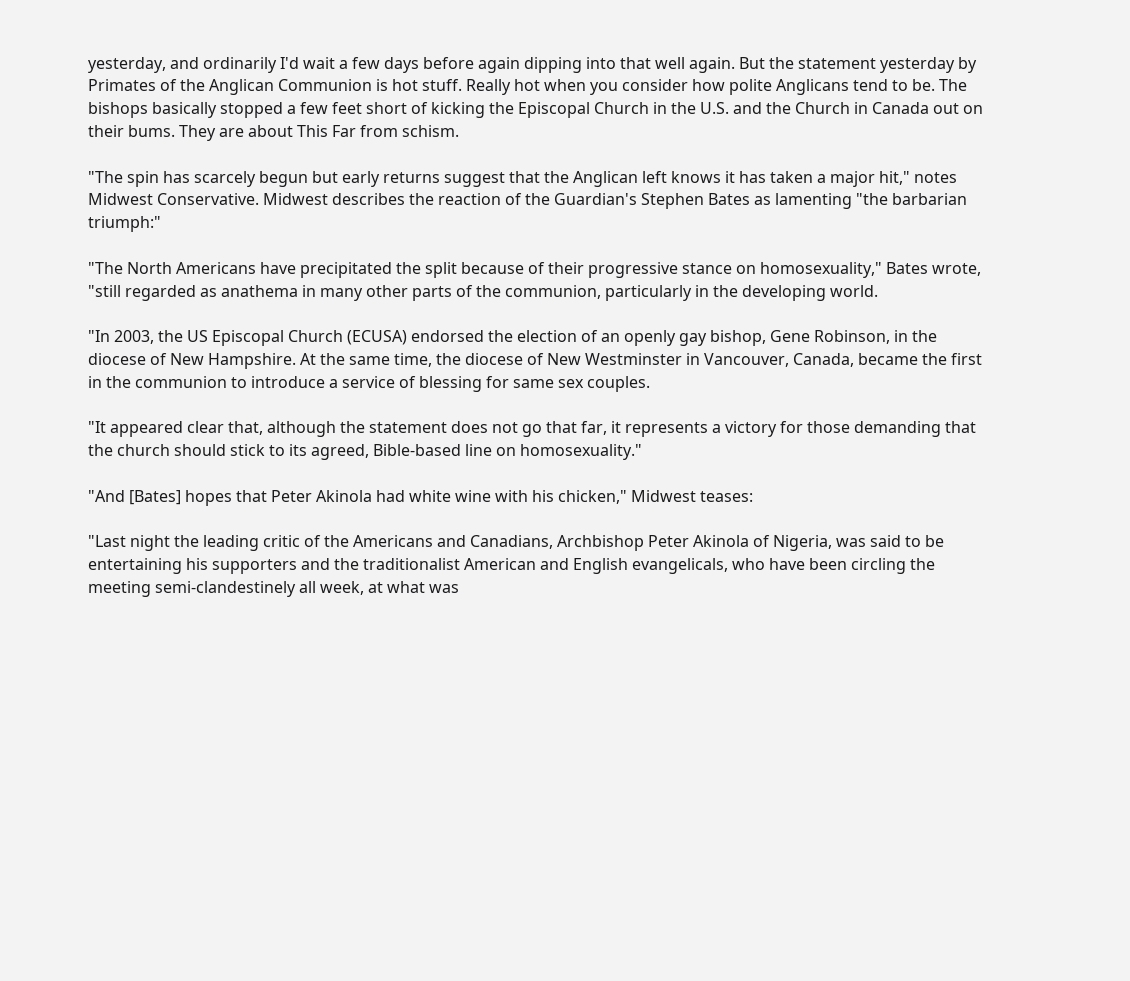yesterday, and ordinarily I'd wait a few days before again dipping into that well again. But the statement yesterday by Primates of the Anglican Communion is hot stuff. Really hot when you consider how polite Anglicans tend to be. The bishops basically stopped a few feet short of kicking the Episcopal Church in the U.S. and the Church in Canada out on their bums. They are about This Far from schism.

"The spin has scarcely begun but early returns suggest that the Anglican left knows it has taken a major hit," notes Midwest Conservative. Midwest describes the reaction of the Guardian's Stephen Bates as lamenting "the barbarian triumph:"

"The North Americans have precipitated the split because of their progressive stance on homosexuality," Bates wrote, "still regarded as anathema in many other parts of the communion, particularly in the developing world.

"In 2003, the US Episcopal Church (ECUSA) endorsed the election of an openly gay bishop, Gene Robinson, in the diocese of New Hampshire. At the same time, the diocese of New Westminster in Vancouver, Canada, became the first in the communion to introduce a service of blessing for same sex couples.

"It appeared clear that, although the statement does not go that far, it represents a victory for those demanding that the church should stick to its agreed, Bible-based line on homosexuality."

"And [Bates] hopes that Peter Akinola had white wine with his chicken," Midwest teases:

"Last night the leading critic of the Americans and Canadians, Archbishop Peter Akinola of Nigeria, was said to be entertaining his supporters and the traditionalist American and English evangelicals, who have been circling the meeting semi-clandestinely all week, at what was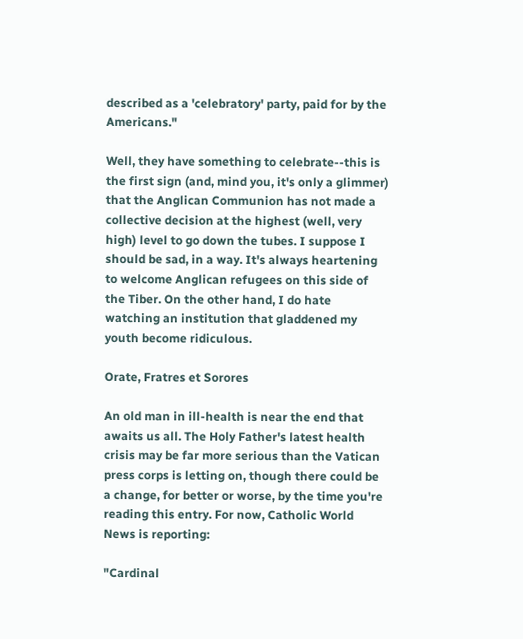described as a 'celebratory' party, paid for by the Americans."

Well, they have something to celebrate--this is the first sign (and, mind you, it's only a glimmer) that the Anglican Communion has not made a collective decision at the highest (well, very high) level to go down the tubes. I suppose I should be sad, in a way. It's always heartening to welcome Anglican refugees on this side of the Tiber. On the other hand, I do hate watching an institution that gladdened my youth become ridiculous.

Orate, Fratres et Sorores

An old man in ill-health is near the end that awaits us all. The Holy Father's latest health crisis may be far more serious than the Vatican press corps is letting on, though there could be a change, for better or worse, by the time you're reading this entry. For now, Catholic World News is reporting:

"Cardinal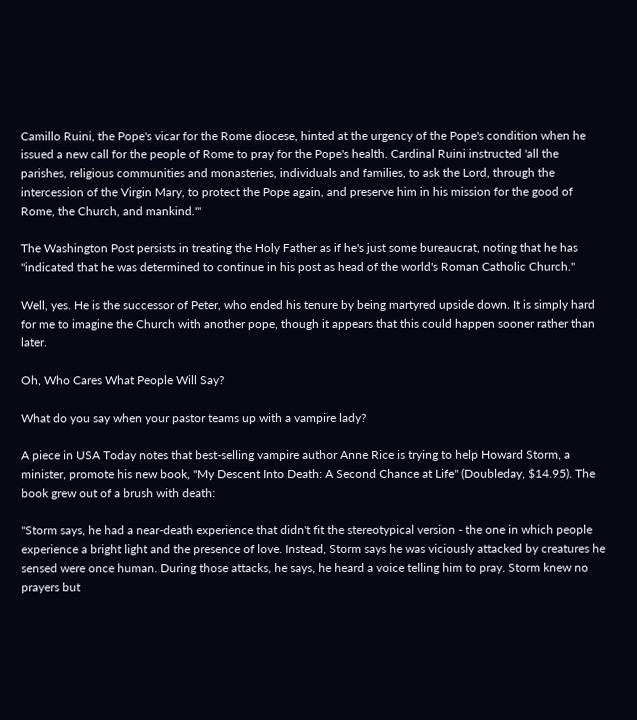Camillo Ruini, the Pope's vicar for the Rome diocese, hinted at the urgency of the Pope's condition when he issued a new call for the people of Rome to pray for the Pope's health. Cardinal Ruini instructed 'all the parishes, religious communities and monasteries, individuals and families, to ask the Lord, through the intercession of the Virgin Mary, to protect the Pope again, and preserve him in his mission for the good of Rome, the Church, and mankind.'"

The Washington Post persists in treating the Holy Father as if he's just some bureaucrat, noting that he has "indicated that he was determined to continue in his post as head of the world's Roman Catholic Church."

Well, yes. He is the successor of Peter, who ended his tenure by being martyred upside down. It is simply hard for me to imagine the Church with another pope, though it appears that this could happen sooner rather than later.

Oh, Who Cares What People Will Say?

What do you say when your pastor teams up with a vampire lady?

A piece in USA Today notes that best-selling vampire author Anne Rice is trying to help Howard Storm, a minister, promote his new book, "My Descent Into Death: A Second Chance at Life" (Doubleday, $14.95). The book grew out of a brush with death:

"Storm says, he had a near-death experience that didn't fit the stereotypical version - the one in which people experience a bright light and the presence of love. Instead, Storm says he was viciously attacked by creatures he sensed were once human. During those attacks, he says, he heard a voice telling him to pray. Storm knew no prayers but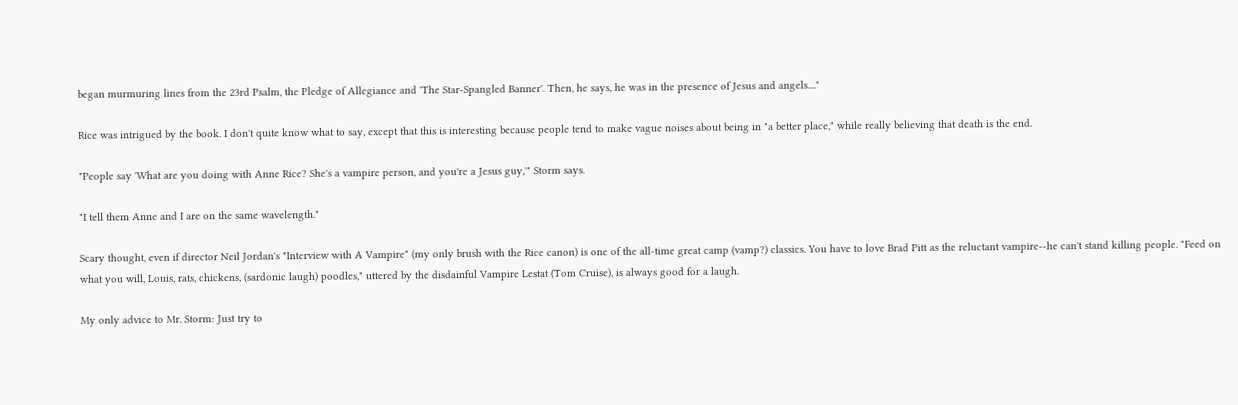began murmuring lines from the 23rd Psalm, the Pledge of Allegiance and 'The Star-Spangled Banner'. Then, he says, he was in the presence of Jesus and angels...."

Rice was intrigued by the book. I don't quite know what to say, except that this is interesting because people tend to make vague noises about being in "a better place," while really believing that death is the end.

"People say 'What are you doing with Anne Rice? She's a vampire person, and you're a Jesus guy,'" Storm says.

"I tell them Anne and I are on the same wavelength."

Scary thought, even if director Neil Jordan's "Interview with A Vampire" (my only brush with the Rice canon) is one of the all-time great camp (vamp?) classics. You have to love Brad Pitt as the reluctant vampire--he can't stand killing people. "Feed on what you will, Louis, rats, chickens, (sardonic laugh) poodles," uttered by the disdainful Vampire Lestat (Tom Cruise), is always good for a laugh.

My only advice to Mr. Storm: Just try to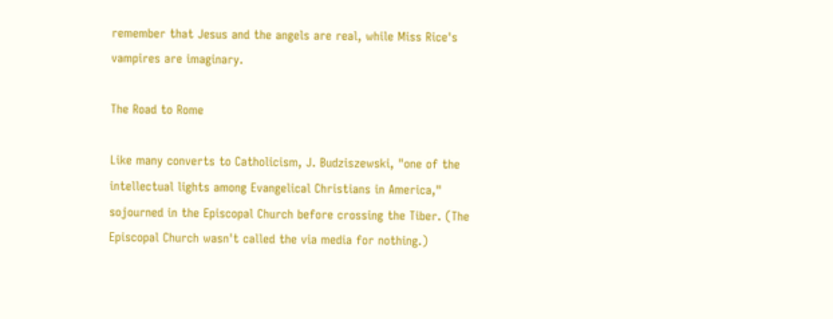remember that Jesus and the angels are real, while Miss Rice's vampires are imaginary.

The Road to Rome

Like many converts to Catholicism, J. Budziszewski, "one of the intellectual lights among Evangelical Christians in America," sojourned in the Episcopal Church before crossing the Tiber. (The Episcopal Church wasn't called the via media for nothing.)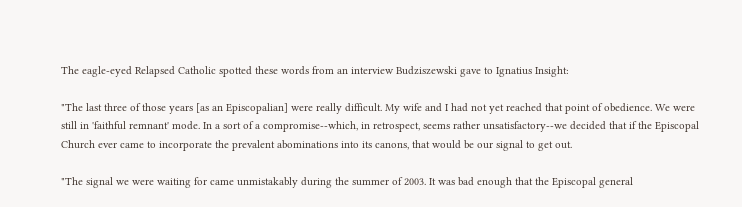The eagle-eyed Relapsed Catholic spotted these words from an interview Budziszewski gave to Ignatius Insight:

"The last three of those years [as an Episcopalian] were really difficult. My wife and I had not yet reached that point of obedience. We were still in 'faithful remnant' mode. In a sort of a compromise--which, in retrospect, seems rather unsatisfactory--we decided that if the Episcopal Church ever came to incorporate the prevalent abominations into its canons, that would be our signal to get out.

"The signal we were waiting for came unmistakably during the summer of 2003. It was bad enough that the Episcopal general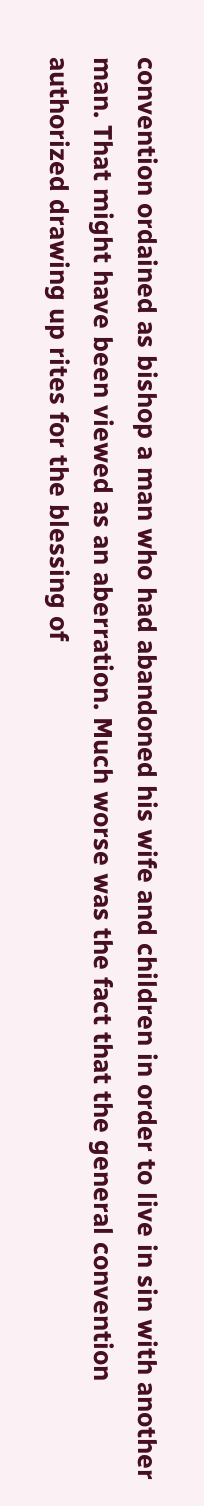convention ordained as bishop a man who had abandoned his wife and children in order to live in sin with another man. That might have been viewed as an aberration. Much worse was the fact that the general convention authorized drawing up rites for the blessing of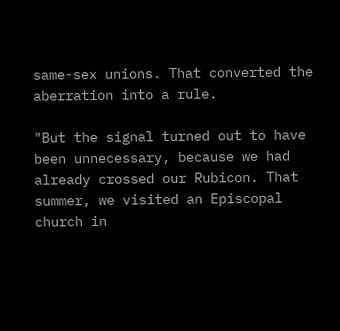same-sex unions. That converted the aberration into a rule.

"But the signal turned out to have been unnecessary, because we had already crossed our Rubicon. That summer, we visited an Episcopal church in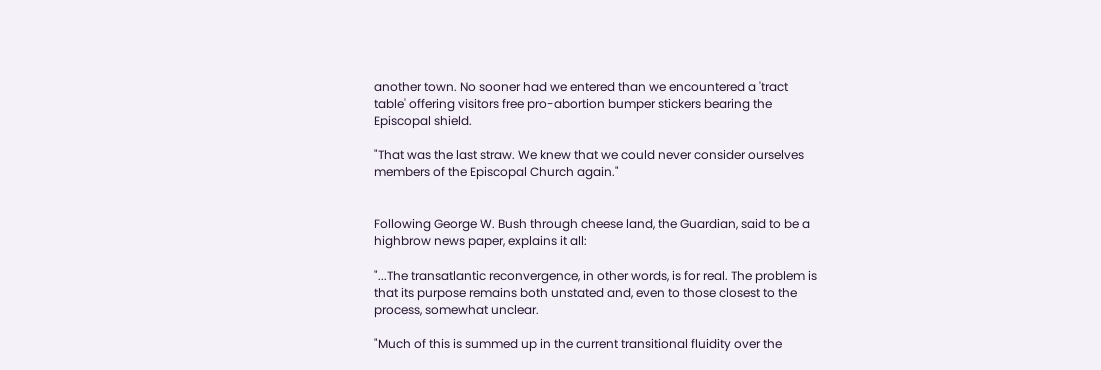another town. No sooner had we entered than we encountered a 'tract table' offering visitors free pro-abortion bumper stickers bearing the Episcopal shield.

"That was the last straw. We knew that we could never consider ourselves members of the Episcopal Church again."


Following George W. Bush through cheese land, the Guardian, said to be a highbrow news paper, explains it all:

"...The transatlantic reconvergence, in other words, is for real. The problem is that its purpose remains both unstated and, even to those closest to the process, somewhat unclear.

"Much of this is summed up in the current transitional fluidity over the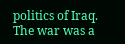politics of Iraq. The war was a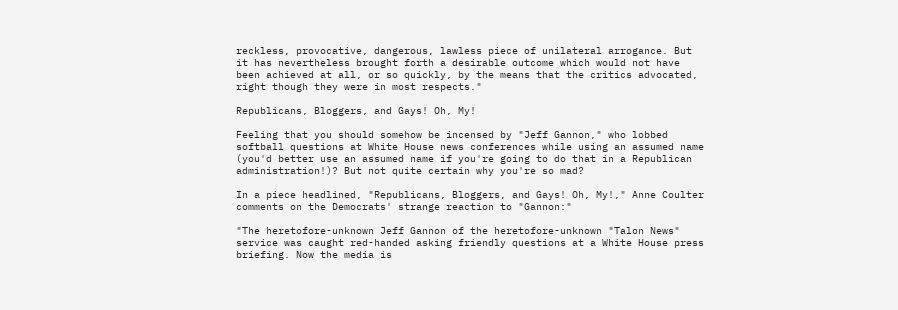reckless, provocative, dangerous, lawless piece of unilateral arrogance. But it has nevertheless brought forth a desirable outcome which would not have been achieved at all, or so quickly, by the means that the critics advocated, right though they were in most respects."

Republicans, Bloggers, and Gays! Oh, My!

Feeling that you should somehow be incensed by "Jeff Gannon," who lobbed softball questions at White House news conferences while using an assumed name (you'd better use an assumed name if you're going to do that in a Republican administration!)? But not quite certain why you're so mad?

In a piece headlined, "Republicans, Bloggers, and Gays! Oh, My!," Anne Coulter comments on the Democrats' strange reaction to "Gannon:"

"The heretofore-unknown Jeff Gannon of the heretofore-unknown "Talon News" service was caught red-handed asking friendly questions at a White House press briefing. Now the media is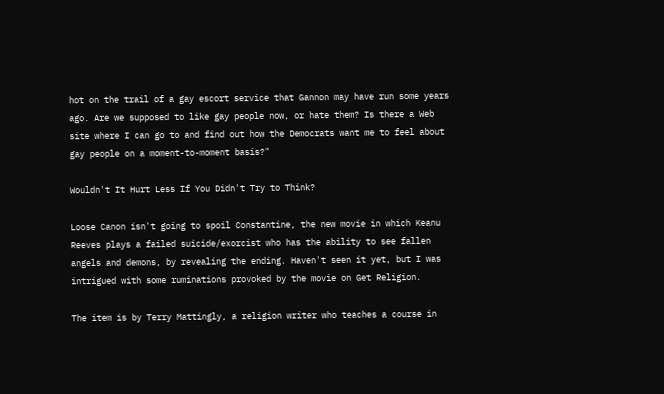hot on the trail of a gay escort service that Gannon may have run some years ago. Are we supposed to like gay people now, or hate them? Is there a Web site where I can go to and find out how the Democrats want me to feel about gay people on a moment-to-moment basis?"

Wouldn't It Hurt Less If You Didn't Try to Think?

Loose Canon isn't going to spoil Constantine, the new movie in which Keanu Reeves plays a failed suicide/exorcist who has the ability to see fallen angels and demons, by revealing the ending. Haven't seen it yet, but I was intrigued with some ruminations provoked by the movie on Get Religion.

The item is by Terry Mattingly, a religion writer who teaches a course in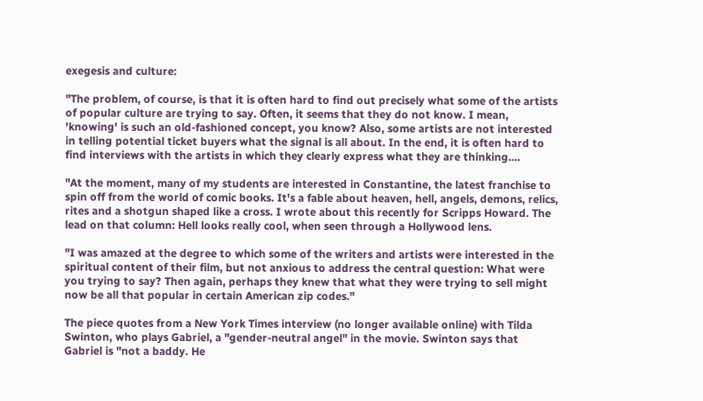exegesis and culture:

"The problem, of course, is that it is often hard to find out precisely what some of the artists of popular culture are trying to say. Often, it seems that they do not know. I mean, 'knowing' is such an old-fashioned concept, you know? Also, some artists are not interested in telling potential ticket buyers what the signal is all about. In the end, it is often hard to find interviews with the artists in which they clearly express what they are thinking....

"At the moment, many of my students are interested in Constantine, the latest franchise to spin off from the world of comic books. It's a fable about heaven, hell, angels, demons, relics, rites and a shotgun shaped like a cross. I wrote about this recently for Scripps Howard. The lead on that column: Hell looks really cool, when seen through a Hollywood lens.

"I was amazed at the degree to which some of the writers and artists were interested in the spiritual content of their film, but not anxious to address the central question: What were you trying to say? Then again, perhaps they knew that what they were trying to sell might now be all that popular in certain American zip codes."

The piece quotes from a New York Times interview (no longer available online) with Tilda Swinton, who plays Gabriel, a "gender-neutral angel" in the movie. Swinton says that Gabriel is "not a baddy. He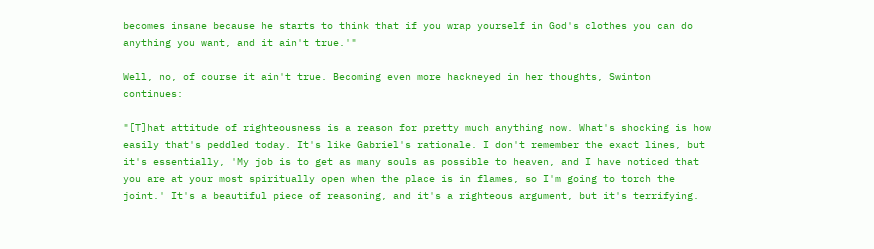becomes insane because he starts to think that if you wrap yourself in God's clothes you can do anything you want, and it ain't true.'"

Well, no, of course it ain't true. Becoming even more hackneyed in her thoughts, Swinton continues:

"[T]hat attitude of righteousness is a reason for pretty much anything now. What's shocking is how easily that's peddled today. It's like Gabriel's rationale. I don't remember the exact lines, but it's essentially, 'My job is to get as many souls as possible to heaven, and I have noticed that you are at your most spiritually open when the place is in flames, so I'm going to torch the joint.' It's a beautiful piece of reasoning, and it's a righteous argument, but it's terrifying.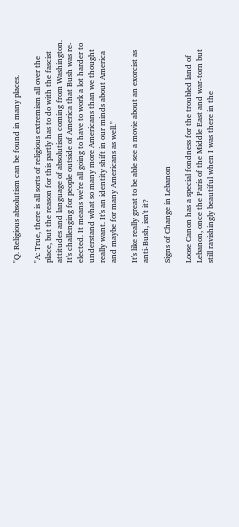"Q. Religious absolutism can be found in many places.

"A: True, there is all sorts of religious extremism all over the place, but the reason for this partly has to do with the fascist attitudes and language of absolutism coming from Washington. It's challenging for people outside of America that Bush was re-elected. It means we're all going to have to work a lot harder to understand what so many more Americans than we thought really want. It's an identity shift in our minds about America and maybe for many Americans as well."

It's like really great to be able see a movie about an exorcist as anti-Bush, isn't it?

Signs of Change in Lebanon

Loose Canon has a special fondness for the troubled land of Lebanon, once the Paris of the Middle East and war-torn but still ravishingly beautiful when I was there in the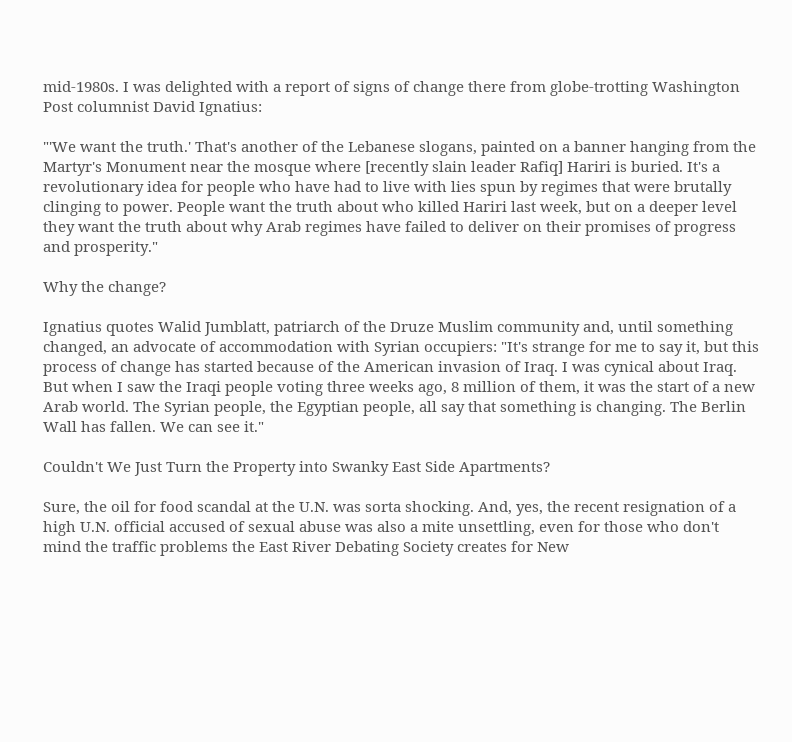mid-1980s. I was delighted with a report of signs of change there from globe-trotting Washington Post columnist David Ignatius:

"'We want the truth.' That's another of the Lebanese slogans, painted on a banner hanging from the Martyr's Monument near the mosque where [recently slain leader Rafiq] Hariri is buried. It's a revolutionary idea for people who have had to live with lies spun by regimes that were brutally clinging to power. People want the truth about who killed Hariri last week, but on a deeper level they want the truth about why Arab regimes have failed to deliver on their promises of progress and prosperity."

Why the change?

Ignatius quotes Walid Jumblatt, patriarch of the Druze Muslim community and, until something changed, an advocate of accommodation with Syrian occupiers: "It's strange for me to say it, but this process of change has started because of the American invasion of Iraq. I was cynical about Iraq. But when I saw the Iraqi people voting three weeks ago, 8 million of them, it was the start of a new Arab world. The Syrian people, the Egyptian people, all say that something is changing. The Berlin Wall has fallen. We can see it."

Couldn't We Just Turn the Property into Swanky East Side Apartments?

Sure, the oil for food scandal at the U.N. was sorta shocking. And, yes, the recent resignation of a high U.N. official accused of sexual abuse was also a mite unsettling, even for those who don't mind the traffic problems the East River Debating Society creates for New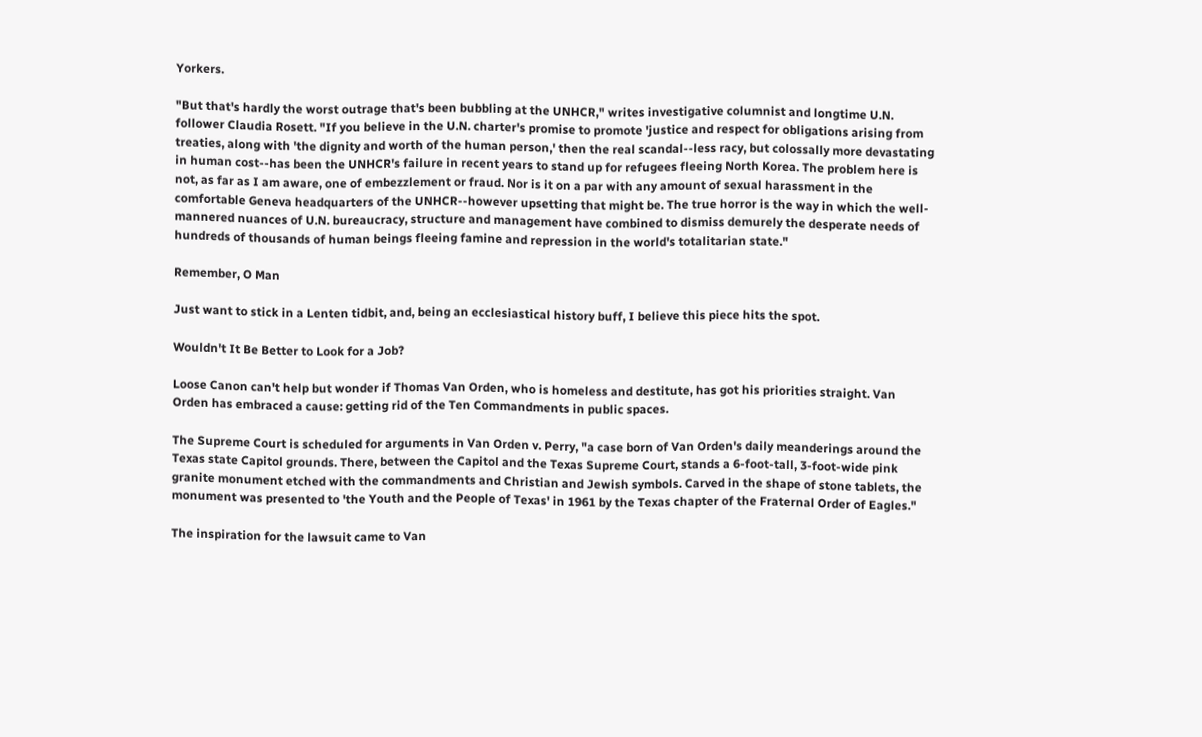Yorkers.

"But that's hardly the worst outrage that's been bubbling at the UNHCR," writes investigative columnist and longtime U.N. follower Claudia Rosett. "If you believe in the U.N. charter's promise to promote 'justice and respect for obligations arising from treaties, along with 'the dignity and worth of the human person,' then the real scandal--less racy, but colossally more devastating in human cost--has been the UNHCR's failure in recent years to stand up for refugees fleeing North Korea. The problem here is not, as far as I am aware, one of embezzlement or fraud. Nor is it on a par with any amount of sexual harassment in the comfortable Geneva headquarters of the UNHCR--however upsetting that might be. The true horror is the way in which the well-mannered nuances of U.N. bureaucracy, structure and management have combined to dismiss demurely the desperate needs of hundreds of thousands of human beings fleeing famine and repression in the world's totalitarian state."

Remember, O Man

Just want to stick in a Lenten tidbit, and, being an ecclesiastical history buff, I believe this piece hits the spot.

Wouldn't It Be Better to Look for a Job?

Loose Canon can't help but wonder if Thomas Van Orden, who is homeless and destitute, has got his priorities straight. Van Orden has embraced a cause: getting rid of the Ten Commandments in public spaces.

The Supreme Court is scheduled for arguments in Van Orden v. Perry, "a case born of Van Orden's daily meanderings around the Texas state Capitol grounds. There, between the Capitol and the Texas Supreme Court, stands a 6-foot-tall, 3-foot-wide pink granite monument etched with the commandments and Christian and Jewish symbols. Carved in the shape of stone tablets, the monument was presented to 'the Youth and the People of Texas' in 1961 by the Texas chapter of the Fraternal Order of Eagles."

The inspiration for the lawsuit came to Van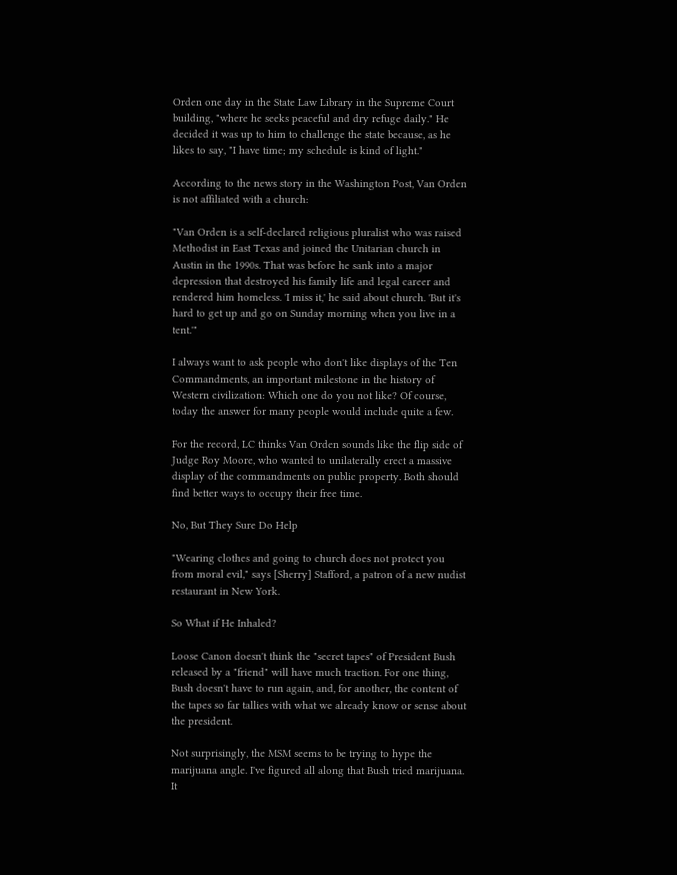Orden one day in the State Law Library in the Supreme Court building, "where he seeks peaceful and dry refuge daily." He decided it was up to him to challenge the state because, as he likes to say, "I have time; my schedule is kind of light."

According to the news story in the Washington Post, Van Orden is not affiliated with a church:

"Van Orden is a self-declared religious pluralist who was raised Methodist in East Texas and joined the Unitarian church in Austin in the 1990s. That was before he sank into a major depression that destroyed his family life and legal career and rendered him homeless. 'I miss it,' he said about church. 'But it's hard to get up and go on Sunday morning when you live in a tent.'"

I always want to ask people who don't like displays of the Ten Commandments, an important milestone in the history of Western civilization: Which one do you not like? Of course, today the answer for many people would include quite a few.

For the record, LC thinks Van Orden sounds like the flip side of Judge Roy Moore, who wanted to unilaterally erect a massive display of the commandments on public property. Both should find better ways to occupy their free time.

No, But They Sure Do Help

"Wearing clothes and going to church does not protect you from moral evil," says [Sherry] Stafford, a patron of a new nudist restaurant in New York.

So What if He Inhaled?

Loose Canon doesn't think the "secret tapes" of President Bush released by a "friend" will have much traction. For one thing, Bush doesn't have to run again, and, for another, the content of the tapes so far tallies with what we already know or sense about the president.

Not surprisingly, the MSM seems to be trying to hype the marijuana angle. I've figured all along that Bush tried marijuana. It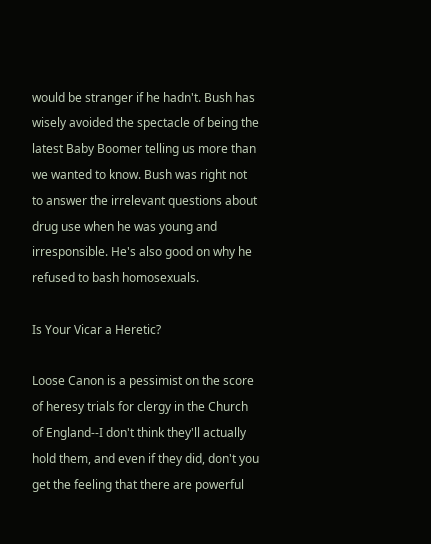would be stranger if he hadn't. Bush has wisely avoided the spectacle of being the latest Baby Boomer telling us more than we wanted to know. Bush was right not to answer the irrelevant questions about drug use when he was young and irresponsible. He's also good on why he refused to bash homosexuals.

Is Your Vicar a Heretic?

Loose Canon is a pessimist on the score of heresy trials for clergy in the Church of England--I don't think they'll actually hold them, and even if they did, don't you get the feeling that there are powerful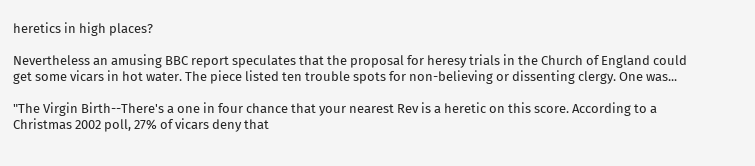heretics in high places?

Nevertheless an amusing BBC report speculates that the proposal for heresy trials in the Church of England could get some vicars in hot water. The piece listed ten trouble spots for non-believing or dissenting clergy. One was...

"The Virgin Birth--There's a one in four chance that your nearest Rev is a heretic on this score. According to a Christmas 2002 poll, 27% of vicars deny that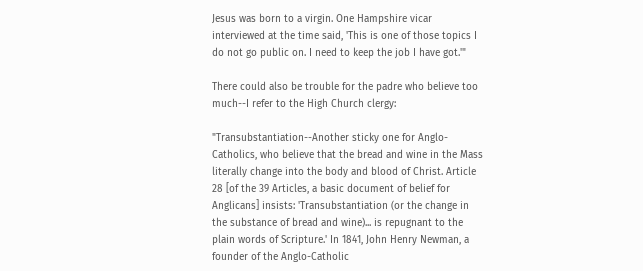Jesus was born to a virgin. One Hampshire vicar interviewed at the time said, 'This is one of those topics I do not go public on. I need to keep the job I have got.'"

There could also be trouble for the padre who believe too much--I refer to the High Church clergy:

"Transubstantiation--Another sticky one for Anglo-Catholics, who believe that the bread and wine in the Mass literally change into the body and blood of Christ. Article 28 [of the 39 Articles, a basic document of belief for Anglicans] insists: 'Transubstantiation (or the change in the substance of bread and wine)... is repugnant to the plain words of Scripture.' In 1841, John Henry Newman, a founder of the Anglo-Catholic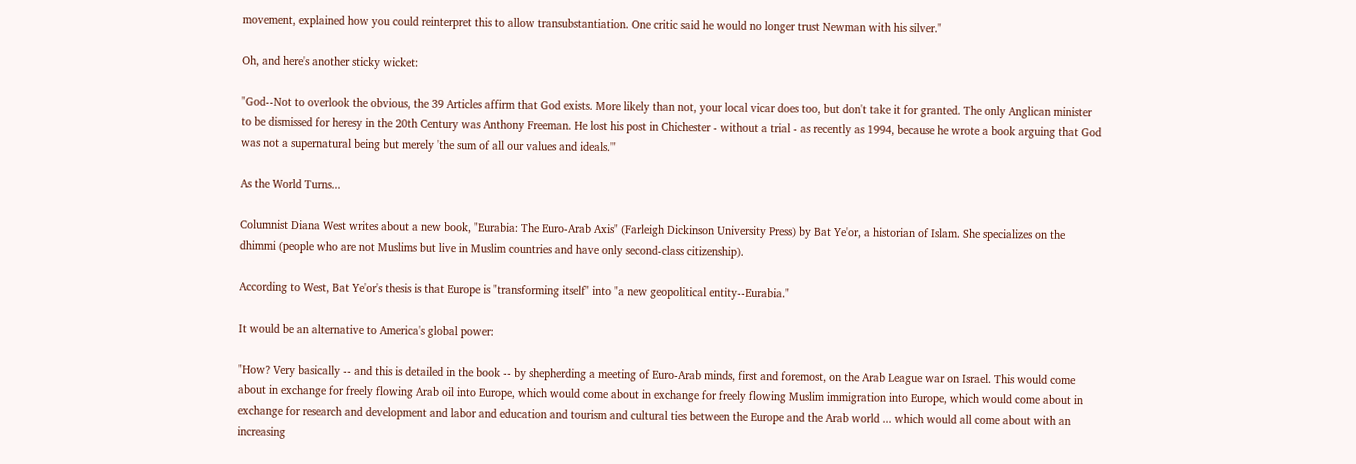movement, explained how you could reinterpret this to allow transubstantiation. One critic said he would no longer trust Newman with his silver."

Oh, and here's another sticky wicket:

"God--Not to overlook the obvious, the 39 Articles affirm that God exists. More likely than not, your local vicar does too, but don't take it for granted. The only Anglican minister to be dismissed for heresy in the 20th Century was Anthony Freeman. He lost his post in Chichester - without a trial - as recently as 1994, because he wrote a book arguing that God was not a supernatural being but merely 'the sum of all our values and ideals.'"

As the World Turns...

Columnist Diana West writes about a new book, "Eurabia: The Euro-Arab Axis" (Farleigh Dickinson University Press) by Bat Ye'or, a historian of Islam. She specializes on the dhimmi (people who are not Muslims but live in Muslim countries and have only second-class citizenship).

According to West, Bat Ye'or's thesis is that Europe is "transforming itself" into "a new geopolitical entity--Eurabia."

It would be an alternative to America's global power:

"How? Very basically -- and this is detailed in the book -- by shepherding a meeting of Euro-Arab minds, first and foremost, on the Arab League war on Israel. This would come about in exchange for freely flowing Arab oil into Europe, which would come about in exchange for freely flowing Muslim immigration into Europe, which would come about in exchange for research and development and labor and education and tourism and cultural ties between the Europe and the Arab world ... which would all come about with an increasing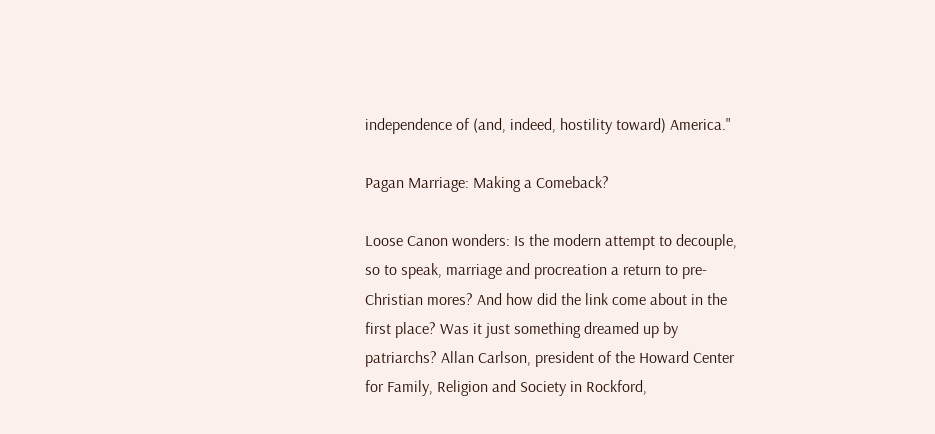independence of (and, indeed, hostility toward) America."

Pagan Marriage: Making a Comeback?

Loose Canon wonders: Is the modern attempt to decouple, so to speak, marriage and procreation a return to pre-Christian mores? And how did the link come about in the first place? Was it just something dreamed up by patriarchs? Allan Carlson, president of the Howard Center for Family, Religion and Society in Rockford,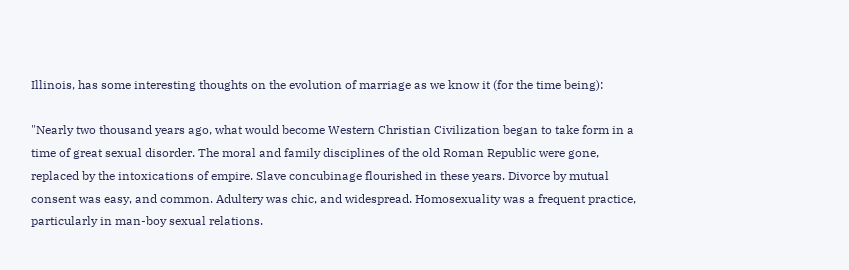Illinois, has some interesting thoughts on the evolution of marriage as we know it (for the time being):

"Nearly two thousand years ago, what would become Western Christian Civilization began to take form in a time of great sexual disorder. The moral and family disciplines of the old Roman Republic were gone, replaced by the intoxications of empire. Slave concubinage flourished in these years. Divorce by mutual consent was easy, and common. Adultery was chic, and widespread. Homosexuality was a frequent practice, particularly in man-boy sexual relations.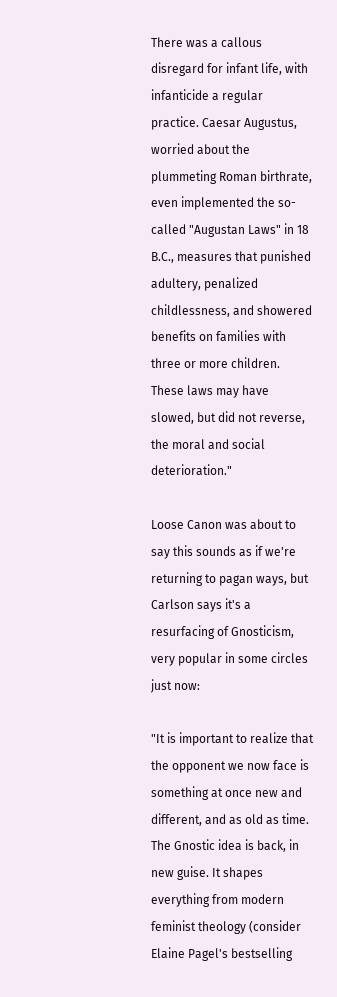There was a callous disregard for infant life, with infanticide a regular practice. Caesar Augustus, worried about the plummeting Roman birthrate, even implemented the so-called "Augustan Laws" in 18 B.C., measures that punished adultery, penalized childlessness, and showered benefits on families with three or more children. These laws may have slowed, but did not reverse, the moral and social deterioration."

Loose Canon was about to say this sounds as if we're returning to pagan ways, but Carlson says it's a resurfacing of Gnosticism, very popular in some circles just now:

"It is important to realize that the opponent we now face is something at once new and different, and as old as time. The Gnostic idea is back, in new guise. It shapes everything from modern feminist theology (consider Elaine Pagel's bestselling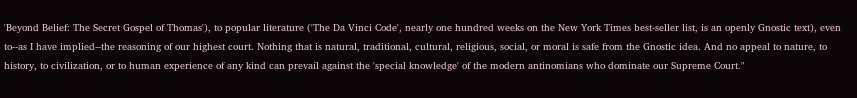'Beyond Belief: The Secret Gospel of Thomas'), to popular literature ('The Da Vinci Code', nearly one hundred weeks on the New York Times best-seller list, is an openly Gnostic text), even to--as I have implied--the reasoning of our highest court. Nothing that is natural, traditional, cultural, religious, social, or moral is safe from the Gnostic idea. And no appeal to nature, to history, to civilization, or to human experience of any kind can prevail against the 'special knowledge' of the modern antinomians who dominate our Supreme Court."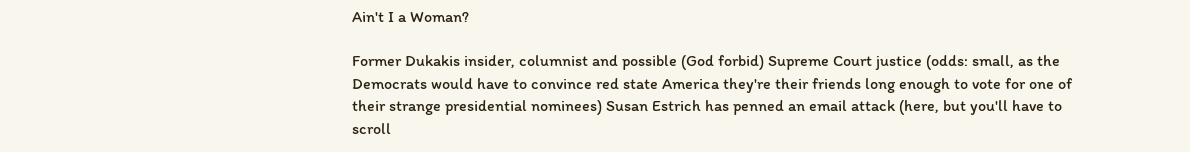Ain't I a Woman?

Former Dukakis insider, columnist and possible (God forbid) Supreme Court justice (odds: small, as the Democrats would have to convince red state America they're their friends long enough to vote for one of their strange presidential nominees) Susan Estrich has penned an email attack (here, but you'll have to scroll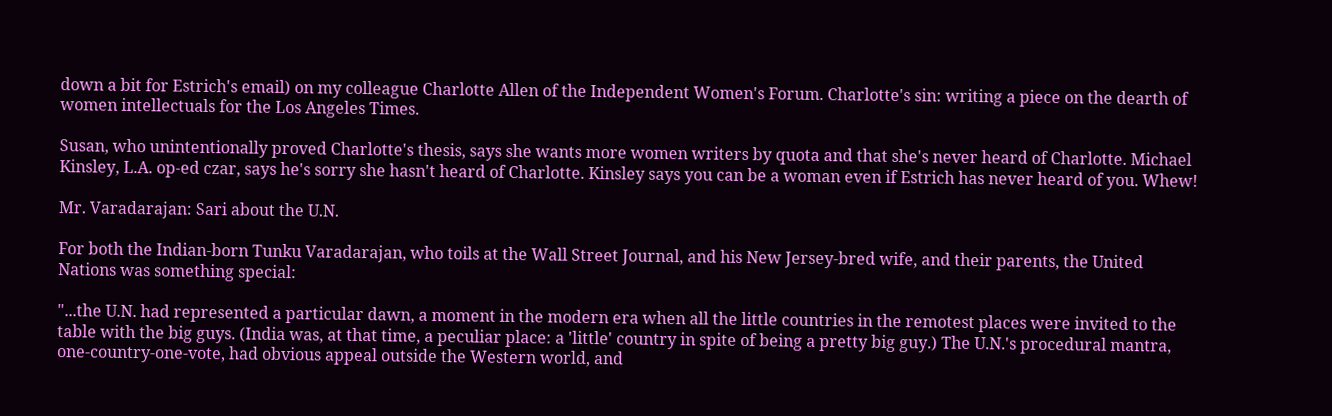down a bit for Estrich's email) on my colleague Charlotte Allen of the Independent Women's Forum. Charlotte's sin: writing a piece on the dearth of women intellectuals for the Los Angeles Times.

Susan, who unintentionally proved Charlotte's thesis, says she wants more women writers by quota and that she's never heard of Charlotte. Michael Kinsley, L.A. op-ed czar, says he's sorry she hasn't heard of Charlotte. Kinsley says you can be a woman even if Estrich has never heard of you. Whew!

Mr. Varadarajan: Sari about the U.N.

For both the Indian-born Tunku Varadarajan, who toils at the Wall Street Journal, and his New Jersey-bred wife, and their parents, the United Nations was something special:

"...the U.N. had represented a particular dawn, a moment in the modern era when all the little countries in the remotest places were invited to the table with the big guys. (India was, at that time, a peculiar place: a 'little' country in spite of being a pretty big guy.) The U.N.'s procedural mantra, one-country-one-vote, had obvious appeal outside the Western world, and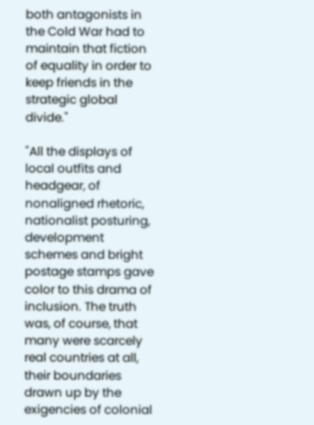both antagonists in the Cold War had to maintain that fiction of equality in order to keep friends in the strategic global divide."

"All the displays of local outfits and headgear, of nonaligned rhetoric, nationalist posturing, development schemes and bright postage stamps gave color to this drama of inclusion. The truth was, of course, that many were scarcely real countries at all, their boundaries drawn up by the exigencies of colonial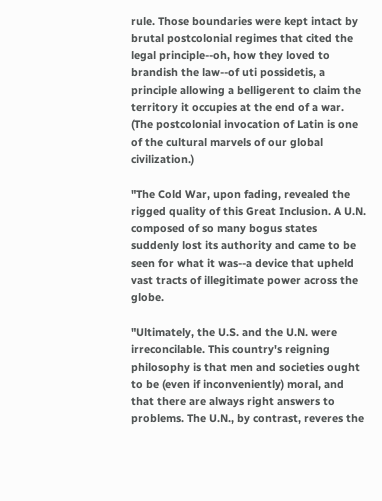rule. Those boundaries were kept intact by brutal postcolonial regimes that cited the legal principle--oh, how they loved to brandish the law--of uti possidetis, a principle allowing a belligerent to claim the territory it occupies at the end of a war. (The postcolonial invocation of Latin is one of the cultural marvels of our global civilization.)

"The Cold War, upon fading, revealed the rigged quality of this Great Inclusion. A U.N. composed of so many bogus states suddenly lost its authority and came to be seen for what it was--a device that upheld vast tracts of illegitimate power across the globe.

"Ultimately, the U.S. and the U.N. were irreconcilable. This country's reigning philosophy is that men and societies ought to be (even if inconveniently) moral, and that there are always right answers to problems. The U.N., by contrast, reveres the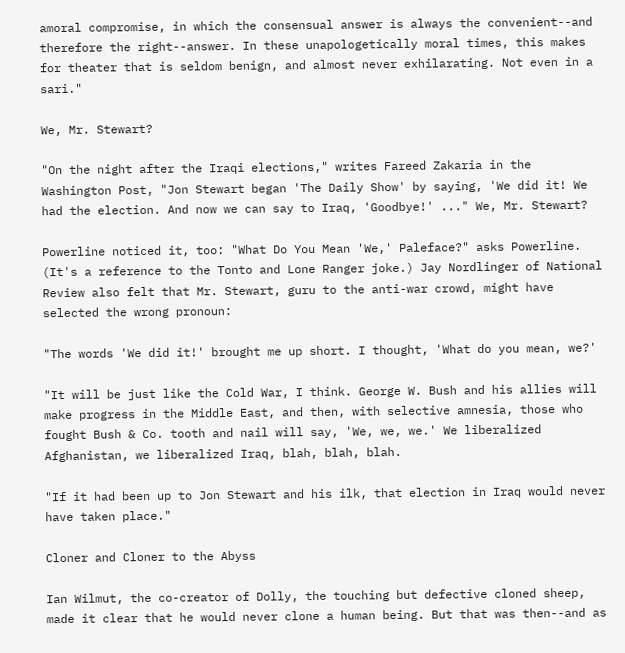amoral compromise, in which the consensual answer is always the convenient--and therefore the right--answer. In these unapologetically moral times, this makes for theater that is seldom benign, and almost never exhilarating. Not even in a sari."

We, Mr. Stewart?

"On the night after the Iraqi elections," writes Fareed Zakaria in the Washington Post, "Jon Stewart began 'The Daily Show' by saying, 'We did it! We had the election. And now we can say to Iraq, 'Goodbye!' ..." We, Mr. Stewart?

Powerline noticed it, too: "What Do You Mean 'We,' Paleface?" asks Powerline. (It's a reference to the Tonto and Lone Ranger joke.) Jay Nordlinger of National Review also felt that Mr. Stewart, guru to the anti-war crowd, might have selected the wrong pronoun:

"The words 'We did it!' brought me up short. I thought, 'What do you mean, we?'

"It will be just like the Cold War, I think. George W. Bush and his allies will make progress in the Middle East, and then, with selective amnesia, those who fought Bush & Co. tooth and nail will say, 'We, we, we.' We liberalized Afghanistan, we liberalized Iraq, blah, blah, blah.

"If it had been up to Jon Stewart and his ilk, that election in Iraq would never have taken place."

Cloner and Cloner to the Abyss

Ian Wilmut, the co-creator of Dolly, the touching but defective cloned sheep, made it clear that he would never clone a human being. But that was then--and as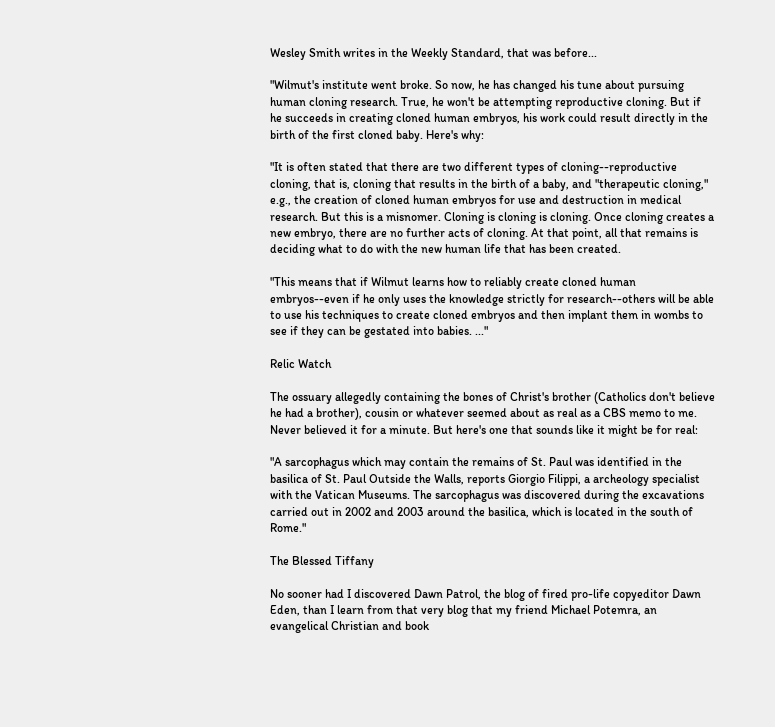Wesley Smith writes in the Weekly Standard, that was before...

"Wilmut's institute went broke. So now, he has changed his tune about pursuing human cloning research. True, he won't be attempting reproductive cloning. But if he succeeds in creating cloned human embryos, his work could result directly in the birth of the first cloned baby. Here's why:

"It is often stated that there are two different types of cloning--reproductive cloning, that is, cloning that results in the birth of a baby, and "therapeutic cloning," e.g., the creation of cloned human embryos for use and destruction in medical research. But this is a misnomer. Cloning is cloning is cloning. Once cloning creates a new embryo, there are no further acts of cloning. At that point, all that remains is deciding what to do with the new human life that has been created.

"This means that if Wilmut learns how to reliably create cloned human embryos--even if he only uses the knowledge strictly for research--others will be able to use his techniques to create cloned embryos and then implant them in wombs to see if they can be gestated into babies. ..."

Relic Watch

The ossuary allegedly containing the bones of Christ's brother (Catholics don't believe he had a brother), cousin or whatever seemed about as real as a CBS memo to me. Never believed it for a minute. But here's one that sounds like it might be for real:

"A sarcophagus which may contain the remains of St. Paul was identified in the basilica of St. Paul Outside the Walls, reports Giorgio Filippi, a archeology specialist with the Vatican Museums. The sarcophagus was discovered during the excavations carried out in 2002 and 2003 around the basilica, which is located in the south of Rome."

The Blessed Tiffany

No sooner had I discovered Dawn Patrol, the blog of fired pro-life copyeditor Dawn Eden, than I learn from that very blog that my friend Michael Potemra, an evangelical Christian and book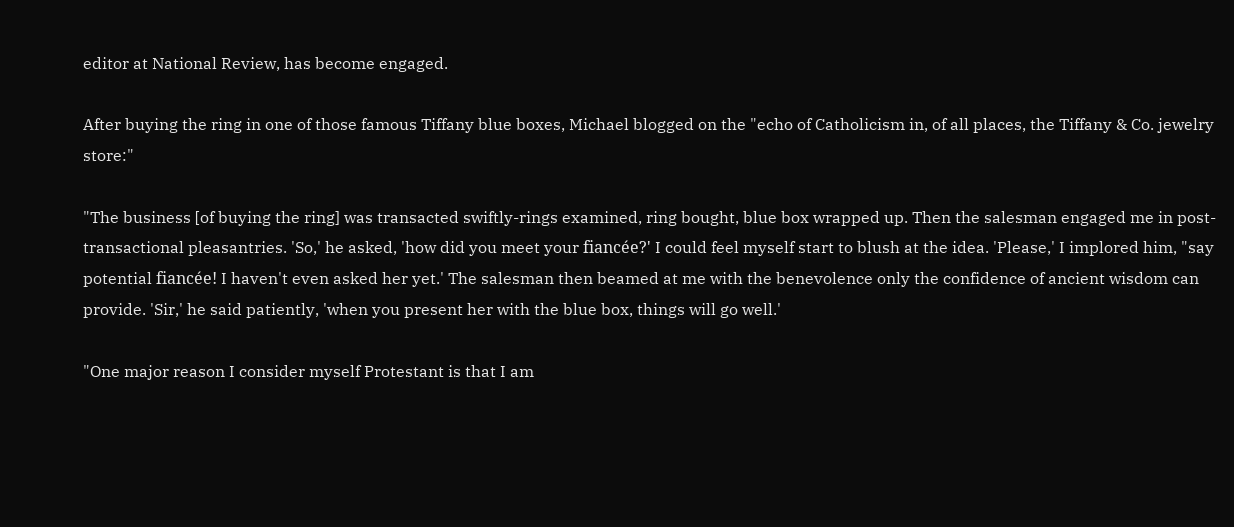editor at National Review, has become engaged.

After buying the ring in one of those famous Tiffany blue boxes, Michael blogged on the "echo of Catholicism in, of all places, the Tiffany & Co. jewelry store:"

"The business [of buying the ring] was transacted swiftly-rings examined, ring bought, blue box wrapped up. Then the salesman engaged me in post-transactional pleasantries. 'So,' he asked, 'how did you meet your fiancée?' I could feel myself start to blush at the idea. 'Please,' I implored him, "say potential fiancée! I haven't even asked her yet.' The salesman then beamed at me with the benevolence only the confidence of ancient wisdom can provide. 'Sir,' he said patiently, 'when you present her with the blue box, things will go well.'

"One major reason I consider myself Protestant is that I am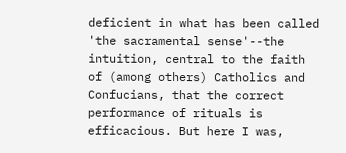deficient in what has been called 'the sacramental sense'--the intuition, central to the faith of (among others) Catholics and Confucians, that the correct performance of rituals is efficacious. But here I was,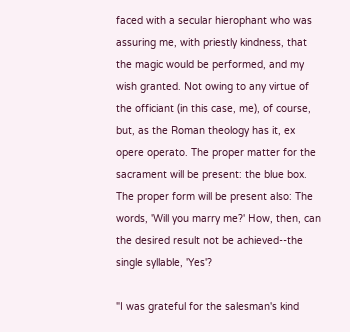faced with a secular hierophant who was assuring me, with priestly kindness, that the magic would be performed, and my wish granted. Not owing to any virtue of the officiant (in this case, me), of course, but, as the Roman theology has it, ex opere operato. The proper matter for the sacrament will be present: the blue box. The proper form will be present also: The words, 'Will you marry me?' How, then, can the desired result not be achieved--the single syllable, 'Yes'?

"I was grateful for the salesman's kind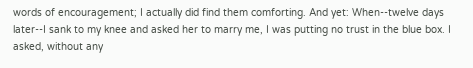words of encouragement; I actually did find them comforting. And yet: When--twelve days later--I sank to my knee and asked her to marry me, I was putting no trust in the blue box. I asked, without any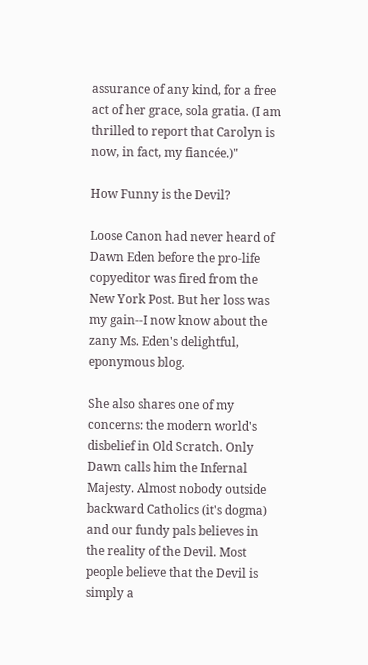assurance of any kind, for a free act of her grace, sola gratia. (I am thrilled to report that Carolyn is now, in fact, my fiancée.)"

How Funny is the Devil?

Loose Canon had never heard of Dawn Eden before the pro-life copyeditor was fired from the New York Post. But her loss was my gain--I now know about the zany Ms. Eden's delightful, eponymous blog.

She also shares one of my concerns: the modern world's disbelief in Old Scratch. Only Dawn calls him the Infernal Majesty. Almost nobody outside backward Catholics (it's dogma) and our fundy pals believes in the reality of the Devil. Most people believe that the Devil is simply a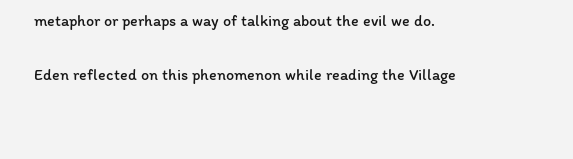metaphor or perhaps a way of talking about the evil we do.

Eden reflected on this phenomenon while reading the Village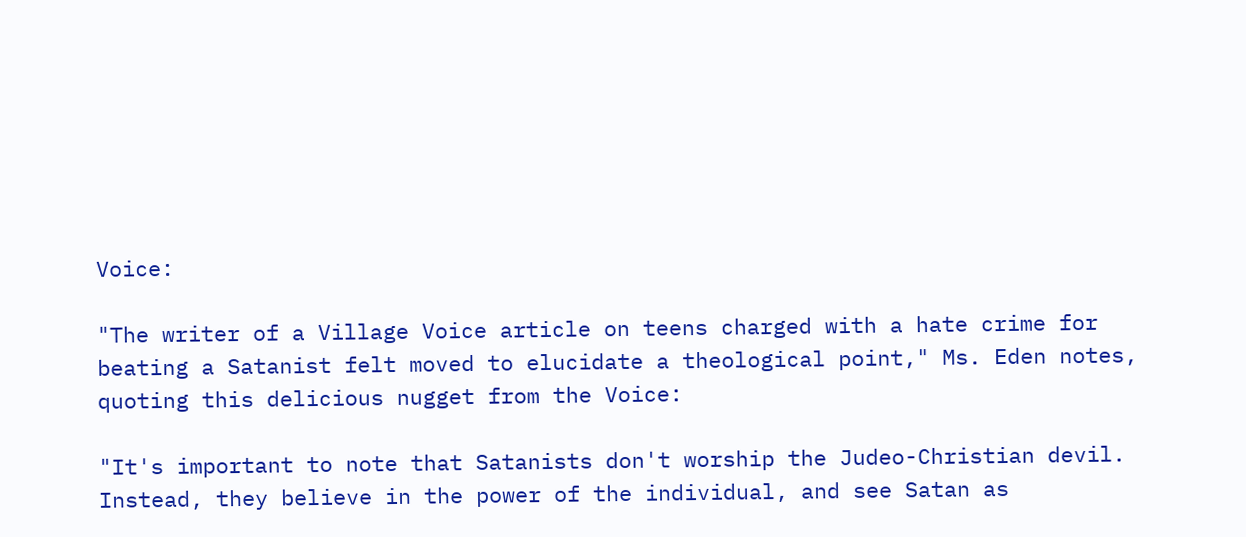Voice:

"The writer of a Village Voice article on teens charged with a hate crime for beating a Satanist felt moved to elucidate a theological point," Ms. Eden notes, quoting this delicious nugget from the Voice:

"It's important to note that Satanists don't worship the Judeo-Christian devil. Instead, they believe in the power of the individual, and see Satan as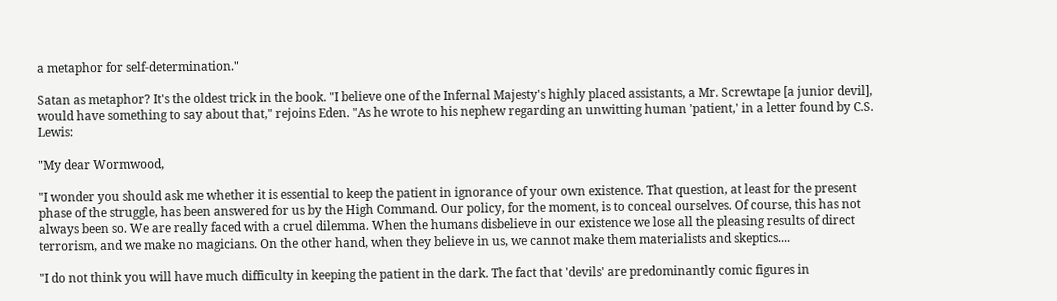a metaphor for self-determination."

Satan as metaphor? It's the oldest trick in the book. "I believe one of the Infernal Majesty's highly placed assistants, a Mr. Screwtape [a junior devil], would have something to say about that," rejoins Eden. "As he wrote to his nephew regarding an unwitting human 'patient,' in a letter found by C.S. Lewis:

"My dear Wormwood,

"I wonder you should ask me whether it is essential to keep the patient in ignorance of your own existence. That question, at least for the present phase of the struggle, has been answered for us by the High Command. Our policy, for the moment, is to conceal ourselves. Of course, this has not always been so. We are really faced with a cruel dilemma. When the humans disbelieve in our existence we lose all the pleasing results of direct terrorism, and we make no magicians. On the other hand, when they believe in us, we cannot make them materialists and skeptics....

"I do not think you will have much difficulty in keeping the patient in the dark. The fact that 'devils' are predominantly comic figures in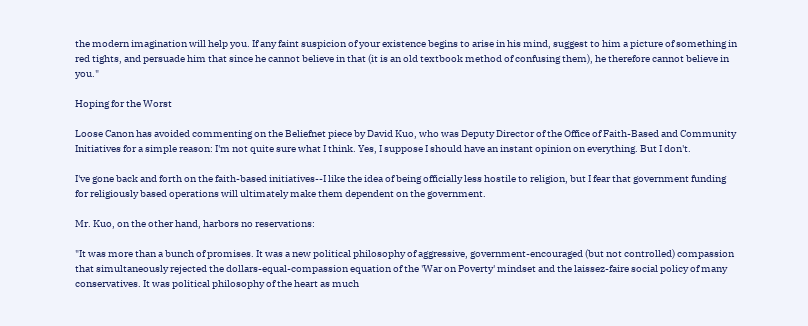the modern imagination will help you. If any faint suspicion of your existence begins to arise in his mind, suggest to him a picture of something in red tights, and persuade him that since he cannot believe in that (it is an old textbook method of confusing them), he therefore cannot believe in you."

Hoping for the Worst

Loose Canon has avoided commenting on the Beliefnet piece by David Kuo, who was Deputy Director of the Office of Faith-Based and Community Initiatives for a simple reason: I'm not quite sure what I think. Yes, I suppose I should have an instant opinion on everything. But I don't.

I've gone back and forth on the faith-based initiatives--I like the idea of being officially less hostile to religion, but I fear that government funding for religiously based operations will ultimately make them dependent on the government.

Mr. Kuo, on the other hand, harbors no reservations:

"It was more than a bunch of promises. It was a new political philosophy of aggressive, government-encouraged (but not controlled) compassion that simultaneously rejected the dollars-equal-compassion equation of the 'War on Poverty' mindset and the laissez-faire social policy of many conservatives. It was political philosophy of the heart as much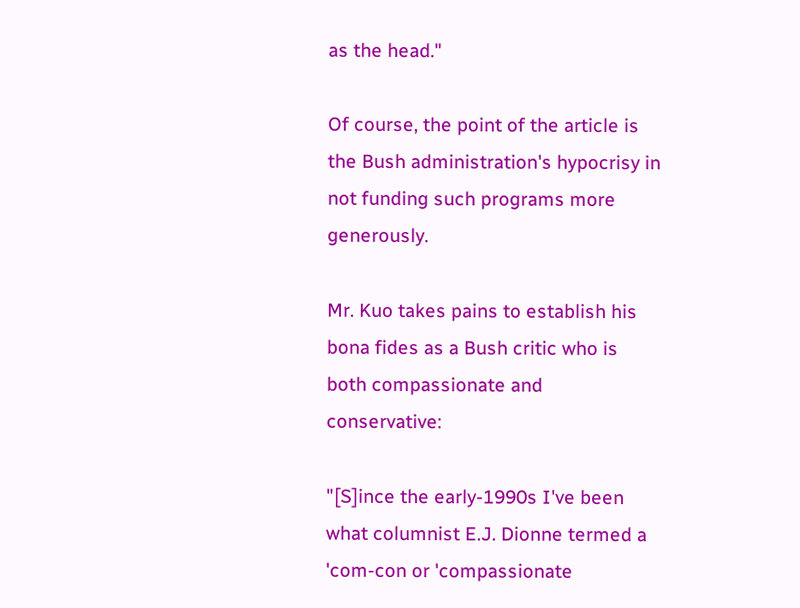as the head."

Of course, the point of the article is the Bush administration's hypocrisy in not funding such programs more generously.

Mr. Kuo takes pains to establish his bona fides as a Bush critic who is both compassionate and conservative:

"[S]ince the early-1990s I've been what columnist E.J. Dionne termed a 'com-con or 'compassionate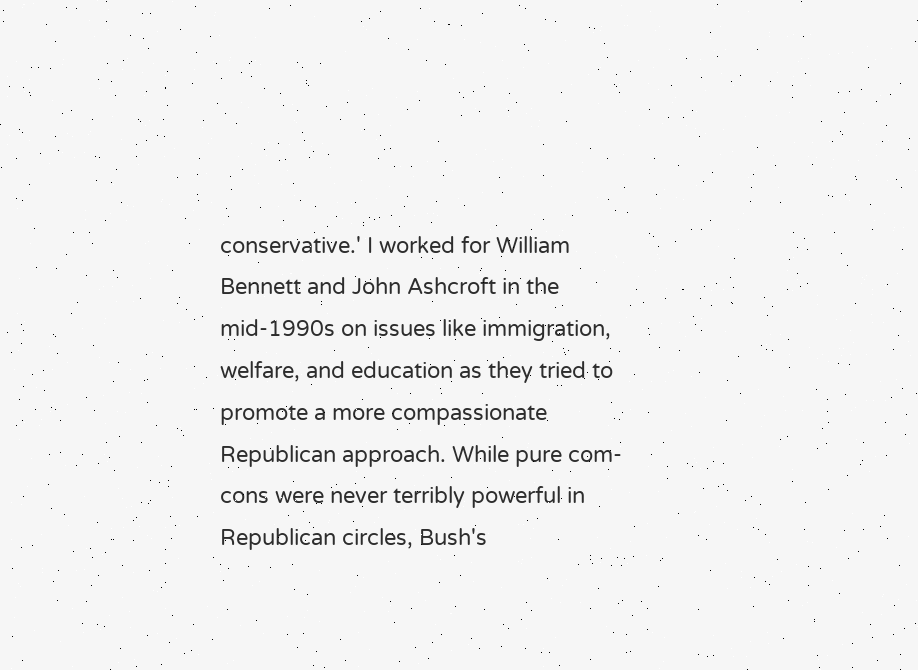conservative.' I worked for William Bennett and John Ashcroft in the mid-1990s on issues like immigration, welfare, and education as they tried to promote a more compassionate Republican approach. While pure com-cons were never terribly powerful in Republican circles, Bush's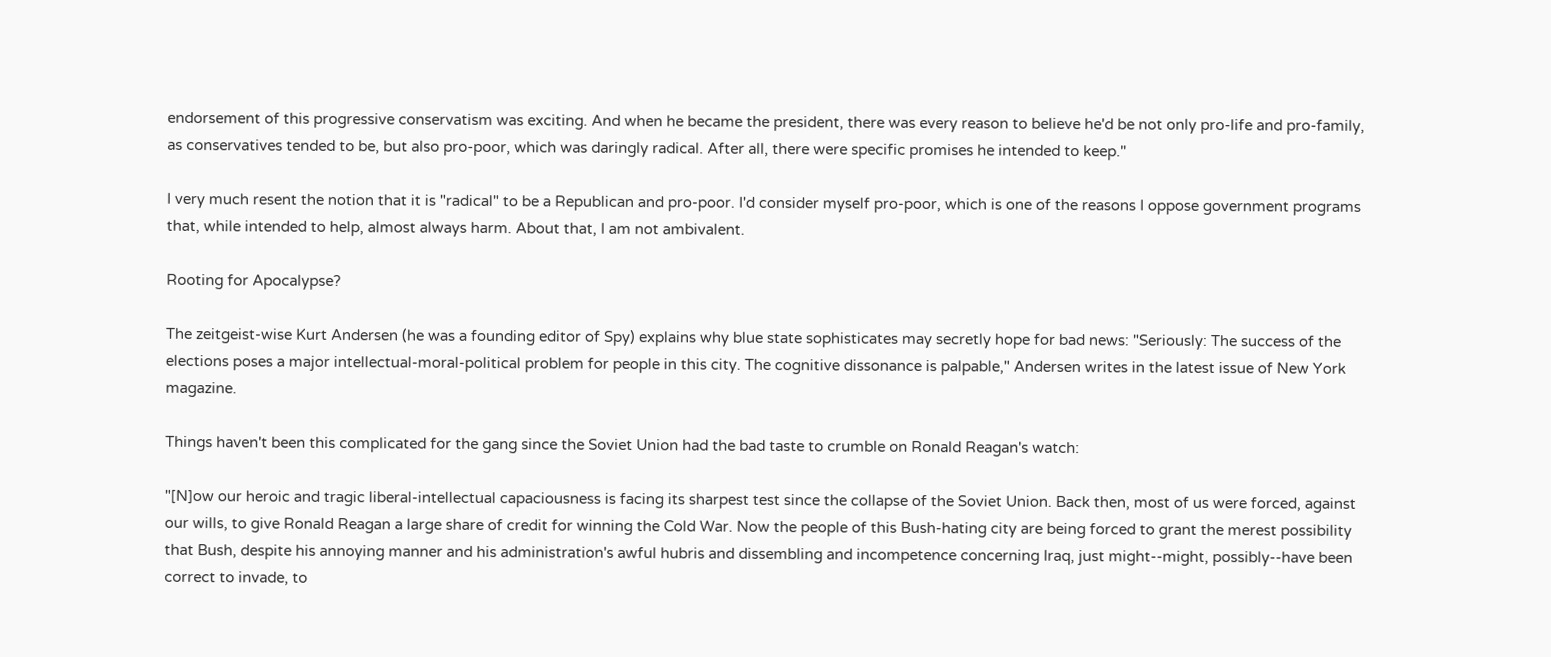endorsement of this progressive conservatism was exciting. And when he became the president, there was every reason to believe he'd be not only pro-life and pro-family, as conservatives tended to be, but also pro-poor, which was daringly radical. After all, there were specific promises he intended to keep."

I very much resent the notion that it is "radical" to be a Republican and pro-poor. I'd consider myself pro-poor, which is one of the reasons I oppose government programs that, while intended to help, almost always harm. About that, I am not ambivalent.

Rooting for Apocalypse?

The zeitgeist-wise Kurt Andersen (he was a founding editor of Spy) explains why blue state sophisticates may secretly hope for bad news: "Seriously: The success of the elections poses a major intellectual-moral-political problem for people in this city. The cognitive dissonance is palpable," Andersen writes in the latest issue of New York magazine.

Things haven't been this complicated for the gang since the Soviet Union had the bad taste to crumble on Ronald Reagan's watch:

"[N]ow our heroic and tragic liberal-intellectual capaciousness is facing its sharpest test since the collapse of the Soviet Union. Back then, most of us were forced, against our wills, to give Ronald Reagan a large share of credit for winning the Cold War. Now the people of this Bush-hating city are being forced to grant the merest possibility that Bush, despite his annoying manner and his administration's awful hubris and dissembling and incompetence concerning Iraq, just might--might, possibly--have been correct to invade, to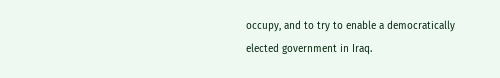occupy, and to try to enable a democratically elected government in Iraq.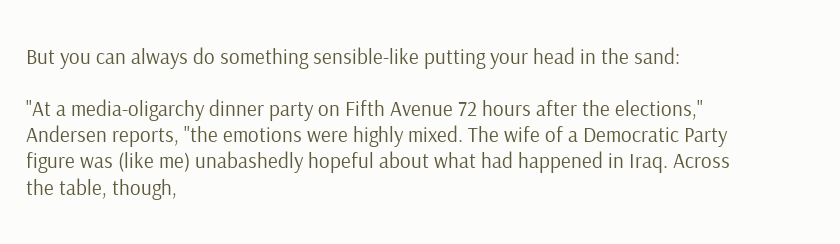But you can always do something sensible-like putting your head in the sand:

"At a media-oligarchy dinner party on Fifth Avenue 72 hours after the elections," Andersen reports, "the emotions were highly mixed. The wife of a Democratic Party figure was (like me) unabashedly hopeful about what had happened in Iraq. Across the table, though,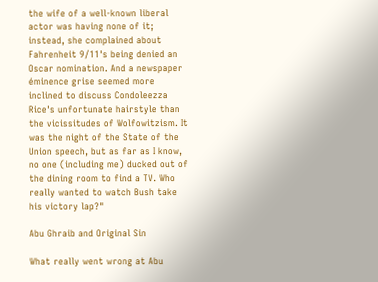the wife of a well-known liberal actor was having none of it; instead, she complained about Fahrenheit 9/11's being denied an Oscar nomination. And a newspaper éminence grise seemed more inclined to discuss Condoleezza Rice's unfortunate hairstyle than the vicissitudes of Wolfowitzism. It was the night of the State of the Union speech, but as far as I know, no one (including me) ducked out of the dining room to find a TV. Who really wanted to watch Bush take his victory lap?"

Abu Ghraib and Original Sin

What really went wrong at Abu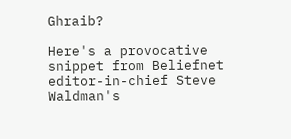Ghraib?

Here's a provocative snippet from Beliefnet editor-in-chief Steve Waldman's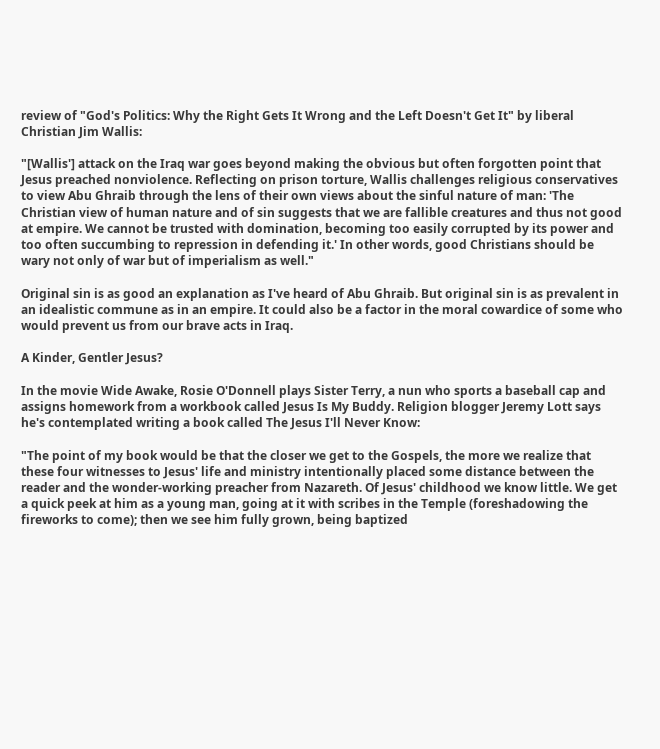review of "God's Politics: Why the Right Gets It Wrong and the Left Doesn't Get It" by liberal Christian Jim Wallis:

"[Wallis'] attack on the Iraq war goes beyond making the obvious but often forgotten point that Jesus preached nonviolence. Reflecting on prison torture, Wallis challenges religious conservatives to view Abu Ghraib through the lens of their own views about the sinful nature of man: 'The Christian view of human nature and of sin suggests that we are fallible creatures and thus not good at empire. We cannot be trusted with domination, becoming too easily corrupted by its power and too often succumbing to repression in defending it.' In other words, good Christians should be wary not only of war but of imperialism as well."

Original sin is as good an explanation as I've heard of Abu Ghraib. But original sin is as prevalent in an idealistic commune as in an empire. It could also be a factor in the moral cowardice of some who would prevent us from our brave acts in Iraq.

A Kinder, Gentler Jesus?

In the movie Wide Awake, Rosie O'Donnell plays Sister Terry, a nun who sports a baseball cap and assigns homework from a workbook called Jesus Is My Buddy. Religion blogger Jeremy Lott says he's contemplated writing a book called The Jesus I'll Never Know:

"The point of my book would be that the closer we get to the Gospels, the more we realize that these four witnesses to Jesus' life and ministry intentionally placed some distance between the reader and the wonder-working preacher from Nazareth. Of Jesus' childhood we know little. We get a quick peek at him as a young man, going at it with scribes in the Temple (foreshadowing the fireworks to come); then we see him fully grown, being baptized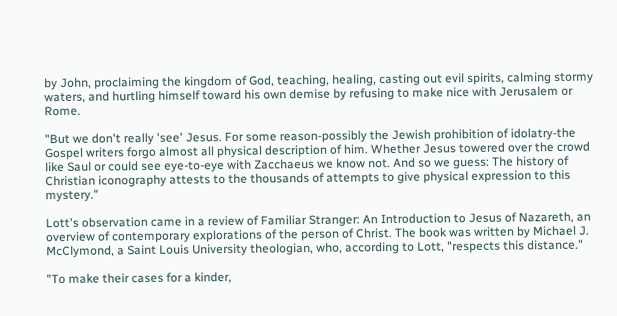by John, proclaiming the kingdom of God, teaching, healing, casting out evil spirits, calming stormy waters, and hurtling himself toward his own demise by refusing to make nice with Jerusalem or Rome.

"But we don't really 'see' Jesus. For some reason-possibly the Jewish prohibition of idolatry-the Gospel writers forgo almost all physical description of him. Whether Jesus towered over the crowd like Saul or could see eye-to-eye with Zacchaeus we know not. And so we guess: The history of Christian iconography attests to the thousands of attempts to give physical expression to this mystery."

Lott's observation came in a review of Familiar Stranger: An Introduction to Jesus of Nazareth, an overview of contemporary explorations of the person of Christ. The book was written by Michael J. McClymond, a Saint Louis University theologian, who, according to Lott, "respects this distance."

"To make their cases for a kinder,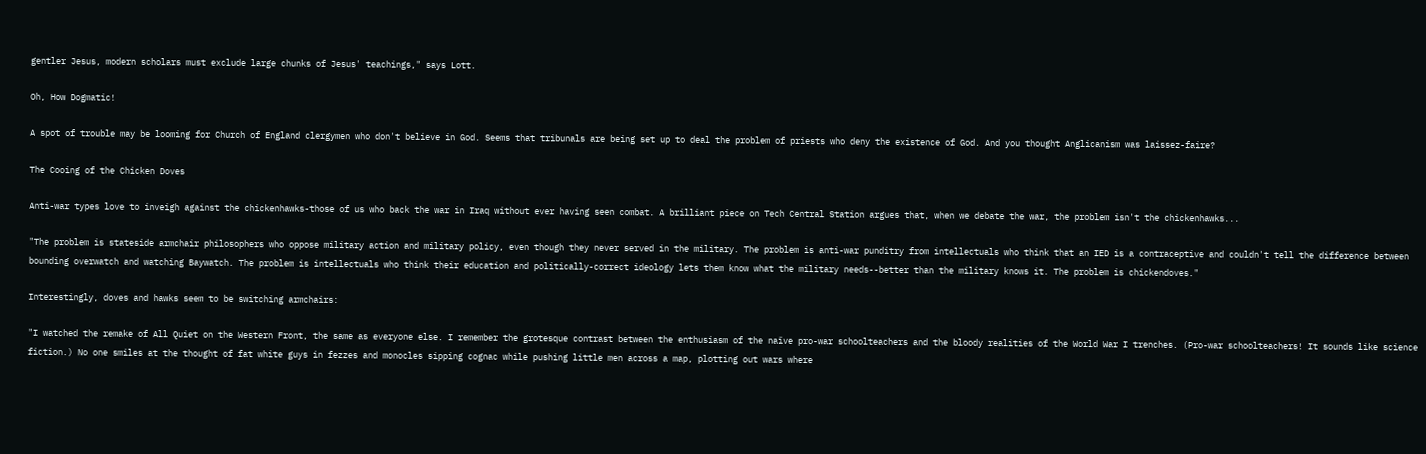gentler Jesus, modern scholars must exclude large chunks of Jesus' teachings," says Lott.

Oh, How Dogmatic!

A spot of trouble may be looming for Church of England clergymen who don't believe in God. Seems that tribunals are being set up to deal the problem of priests who deny the existence of God. And you thought Anglicanism was laissez-faire?

The Cooing of the Chicken Doves

Anti-war types love to inveigh against the chickenhawks-those of us who back the war in Iraq without ever having seen combat. A brilliant piece on Tech Central Station argues that, when we debate the war, the problem isn't the chickenhawks...

"The problem is stateside armchair philosophers who oppose military action and military policy, even though they never served in the military. The problem is anti-war punditry from intellectuals who think that an IED is a contraceptive and couldn't tell the difference between bounding overwatch and watching Baywatch. The problem is intellectuals who think their education and politically-correct ideology lets them know what the military needs--better than the military knows it. The problem is chickendoves."

Interestingly, doves and hawks seem to be switching armchairs:

"I watched the remake of All Quiet on the Western Front, the same as everyone else. I remember the grotesque contrast between the enthusiasm of the naïve pro-war schoolteachers and the bloody realities of the World War I trenches. (Pro-war schoolteachers! It sounds like science fiction.) No one smiles at the thought of fat white guys in fezzes and monocles sipping cognac while pushing little men across a map, plotting out wars where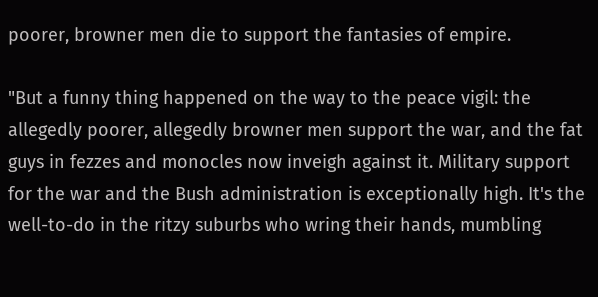poorer, browner men die to support the fantasies of empire.

"But a funny thing happened on the way to the peace vigil: the allegedly poorer, allegedly browner men support the war, and the fat guys in fezzes and monocles now inveigh against it. Military support for the war and the Bush administration is exceptionally high. It's the well-to-do in the ritzy suburbs who wring their hands, mumbling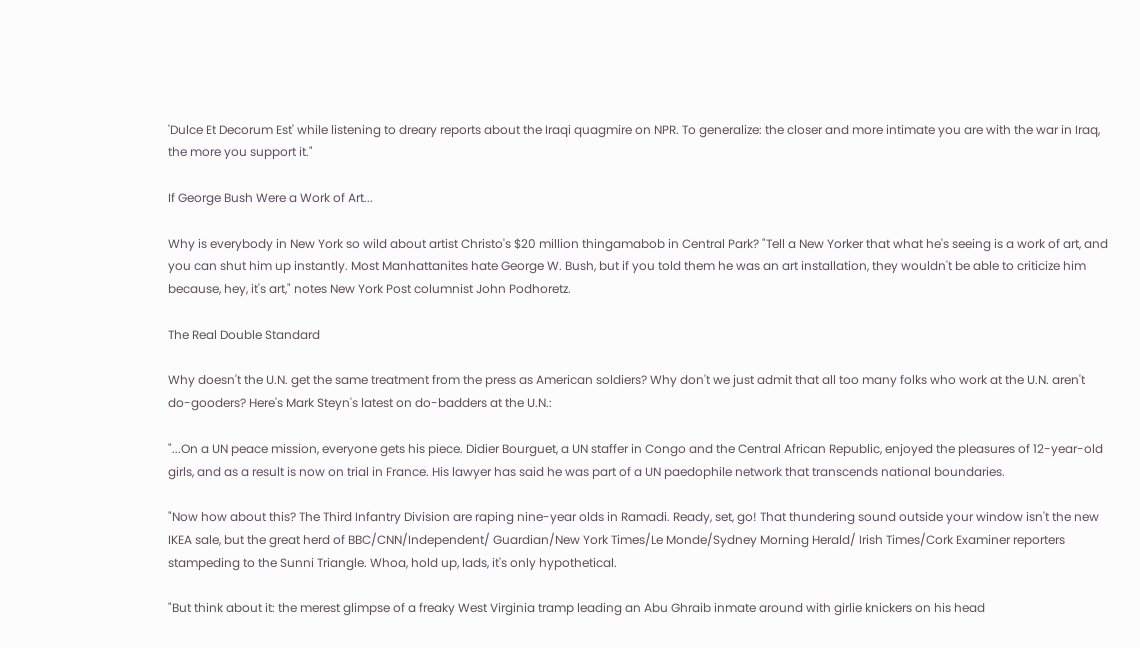'Dulce Et Decorum Est' while listening to dreary reports about the Iraqi quagmire on NPR. To generalize: the closer and more intimate you are with the war in Iraq, the more you support it."

If George Bush Were a Work of Art...

Why is everybody in New York so wild about artist Christo's $20 million thingamabob in Central Park? "Tell a New Yorker that what he's seeing is a work of art, and you can shut him up instantly. Most Manhattanites hate George W. Bush, but if you told them he was an art installation, they wouldn't be able to criticize him because, hey, it's art," notes New York Post columnist John Podhoretz.

The Real Double Standard

Why doesn't the U.N. get the same treatment from the press as American soldiers? Why don't we just admit that all too many folks who work at the U.N. aren't do-gooders? Here's Mark Steyn's latest on do-badders at the U.N.:

"...On a UN peace mission, everyone gets his piece. Didier Bourguet, a UN staffer in Congo and the Central African Republic, enjoyed the pleasures of 12-year-old girls, and as a result is now on trial in France. His lawyer has said he was part of a UN paedophile network that transcends national boundaries.

"Now how about this? The Third Infantry Division are raping nine-year olds in Ramadi. Ready, set, go! That thundering sound outside your window isn't the new IKEA sale, but the great herd of BBC/CNN/Independent/ Guardian/New York Times/Le Monde/Sydney Morning Herald/ Irish Times/Cork Examiner reporters stampeding to the Sunni Triangle. Whoa, hold up, lads, it's only hypothetical.

"But think about it: the merest glimpse of a freaky West Virginia tramp leading an Abu Ghraib inmate around with girlie knickers on his head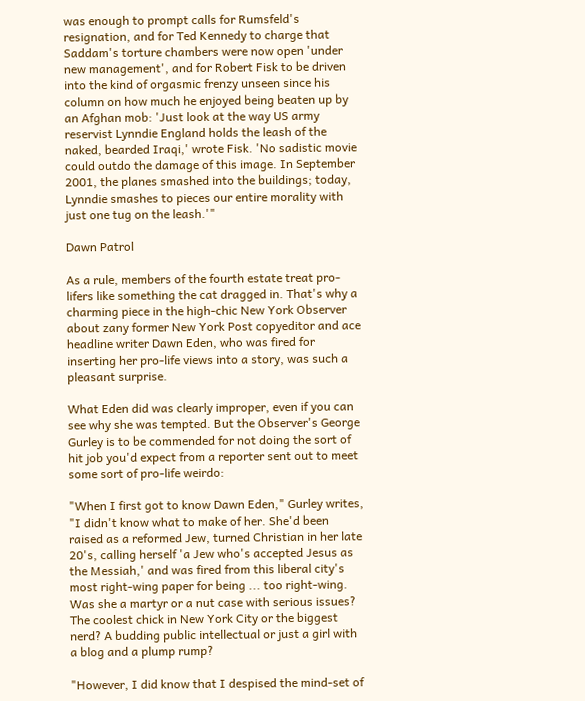was enough to prompt calls for Rumsfeld's resignation, and for Ted Kennedy to charge that Saddam's torture chambers were now open 'under new management', and for Robert Fisk to be driven into the kind of orgasmic frenzy unseen since his column on how much he enjoyed being beaten up by an Afghan mob: 'Just look at the way US army reservist Lynndie England holds the leash of the naked, bearded Iraqi,' wrote Fisk. 'No sadistic movie could outdo the damage of this image. In September 2001, the planes smashed into the buildings; today, Lynndie smashes to pieces our entire morality with just one tug on the leash.'"

Dawn Patrol

As a rule, members of the fourth estate treat pro-lifers like something the cat dragged in. That's why a charming piece in the high-chic New York Observer about zany former New York Post copyeditor and ace headline writer Dawn Eden, who was fired for inserting her pro-life views into a story, was such a pleasant surprise.

What Eden did was clearly improper, even if you can see why she was tempted. But the Observer's George Gurley is to be commended for not doing the sort of hit job you'd expect from a reporter sent out to meet some sort of pro-life weirdo:

"When I first got to know Dawn Eden," Gurley writes, "I didn't know what to make of her. She'd been raised as a reformed Jew, turned Christian in her late 20's, calling herself 'a Jew who's accepted Jesus as the Messiah,' and was fired from this liberal city's most right-wing paper for being ... too right-wing. Was she a martyr or a nut case with serious issues? The coolest chick in New York City or the biggest nerd? A budding public intellectual or just a girl with a blog and a plump rump?

"However, I did know that I despised the mind-set of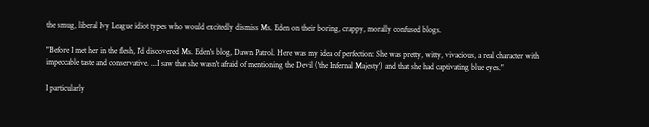the smug, liberal Ivy League idiot types who would excitedly dismiss Ms. Eden on their boring, crappy, morally confused blogs.

"Before I met her in the flesh, I'd discovered Ms. Eden's blog, Dawn Patrol. Here was my idea of perfection: She was pretty, witty, vivacious, a real character with impeccable taste and conservative. ...I saw that she wasn't afraid of mentioning the Devil ('the Infernal Majesty') and that she had captivating blue eyes."

I particularly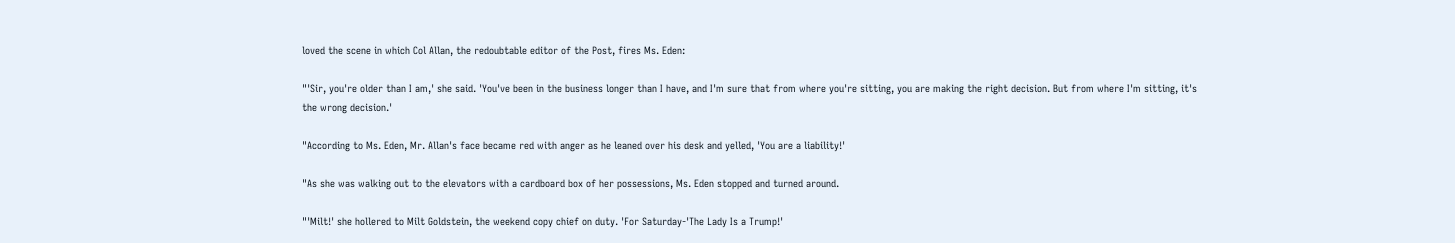loved the scene in which Col Allan, the redoubtable editor of the Post, fires Ms. Eden:

"'Sir, you're older than I am,' she said. 'You've been in the business longer than I have, and I'm sure that from where you're sitting, you are making the right decision. But from where I'm sitting, it's the wrong decision.'

"According to Ms. Eden, Mr. Allan's face became red with anger as he leaned over his desk and yelled, 'You are a liability!'

"As she was walking out to the elevators with a cardboard box of her possessions, Ms. Eden stopped and turned around.

"'Milt!' she hollered to Milt Goldstein, the weekend copy chief on duty. 'For Saturday-'The Lady Is a Trump!'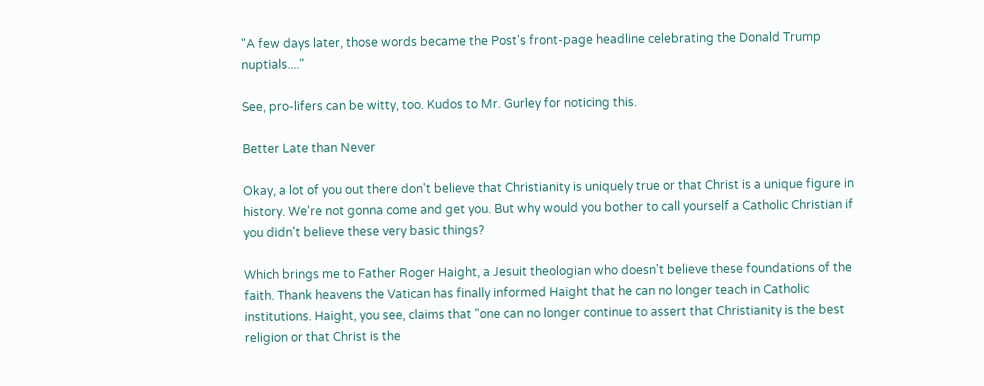"A few days later, those words became the Post's front-page headline celebrating the Donald Trump nuptials...."

See, pro-lifers can be witty, too. Kudos to Mr. Gurley for noticing this.

Better Late than Never

Okay, a lot of you out there don't believe that Christianity is uniquely true or that Christ is a unique figure in history. We're not gonna come and get you. But why would you bother to call yourself a Catholic Christian if you didn't believe these very basic things?

Which brings me to Father Roger Haight, a Jesuit theologian who doesn't believe these foundations of the faith. Thank heavens the Vatican has finally informed Haight that he can no longer teach in Catholic institutions. Haight, you see, claims that "one can no longer continue to assert that Christianity is the best religion or that Christ is the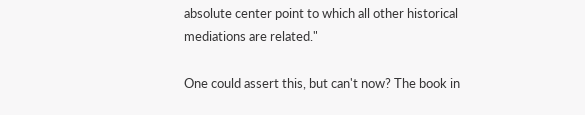absolute center point to which all other historical mediations are related."

One could assert this, but can't now? The book in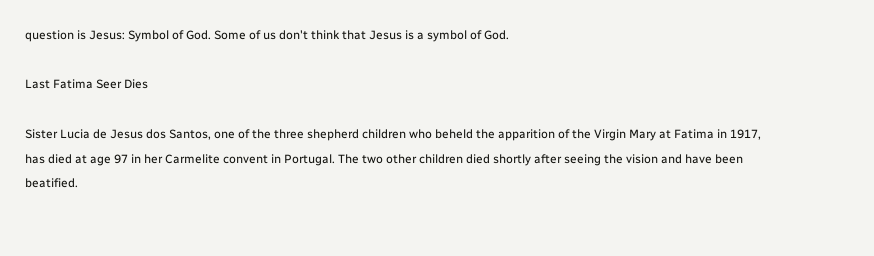question is Jesus: Symbol of God. Some of us don't think that Jesus is a symbol of God.

Last Fatima Seer Dies

Sister Lucia de Jesus dos Santos, one of the three shepherd children who beheld the apparition of the Virgin Mary at Fatima in 1917, has died at age 97 in her Carmelite convent in Portugal. The two other children died shortly after seeing the vision and have been beatified.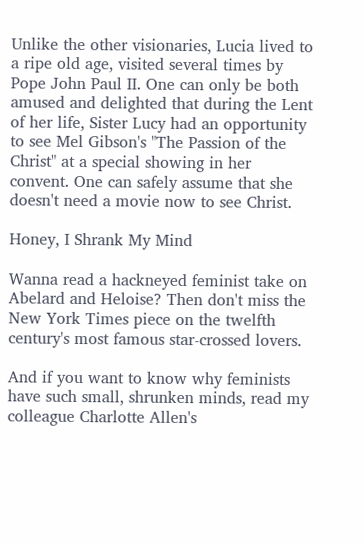Unlike the other visionaries, Lucia lived to a ripe old age, visited several times by Pope John Paul II. One can only be both amused and delighted that during the Lent of her life, Sister Lucy had an opportunity to see Mel Gibson's "The Passion of the Christ" at a special showing in her convent. One can safely assume that she doesn't need a movie now to see Christ.

Honey, I Shrank My Mind

Wanna read a hackneyed feminist take on Abelard and Heloise? Then don't miss the New York Times piece on the twelfth century's most famous star-crossed lovers.

And if you want to know why feminists have such small, shrunken minds, read my colleague Charlotte Allen's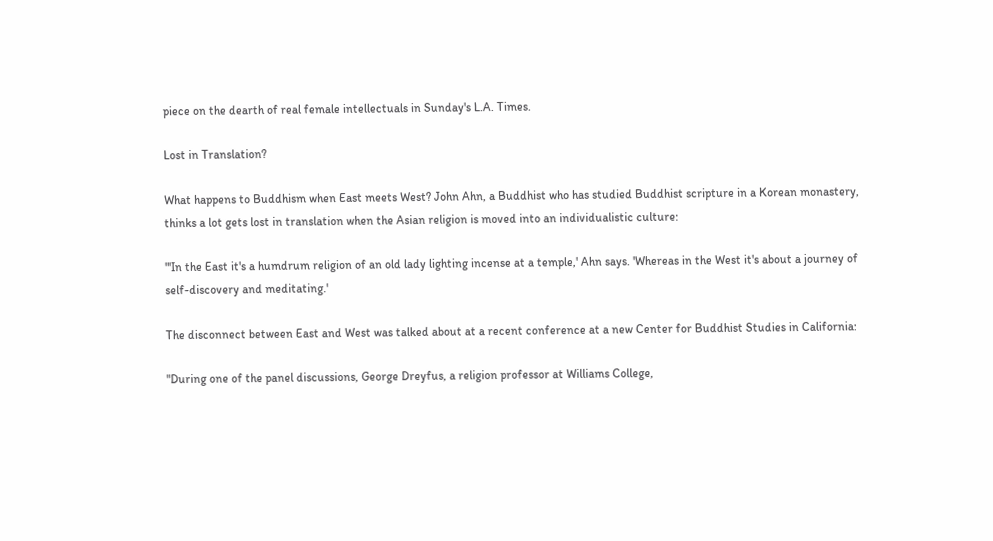piece on the dearth of real female intellectuals in Sunday's L.A. Times.

Lost in Translation?

What happens to Buddhism when East meets West? John Ahn, a Buddhist who has studied Buddhist scripture in a Korean monastery, thinks a lot gets lost in translation when the Asian religion is moved into an individualistic culture:

"'In the East it's a humdrum religion of an old lady lighting incense at a temple,' Ahn says. 'Whereas in the West it's about a journey of self-discovery and meditating.'

The disconnect between East and West was talked about at a recent conference at a new Center for Buddhist Studies in California:

"During one of the panel discussions, George Dreyfus, a religion professor at Williams College,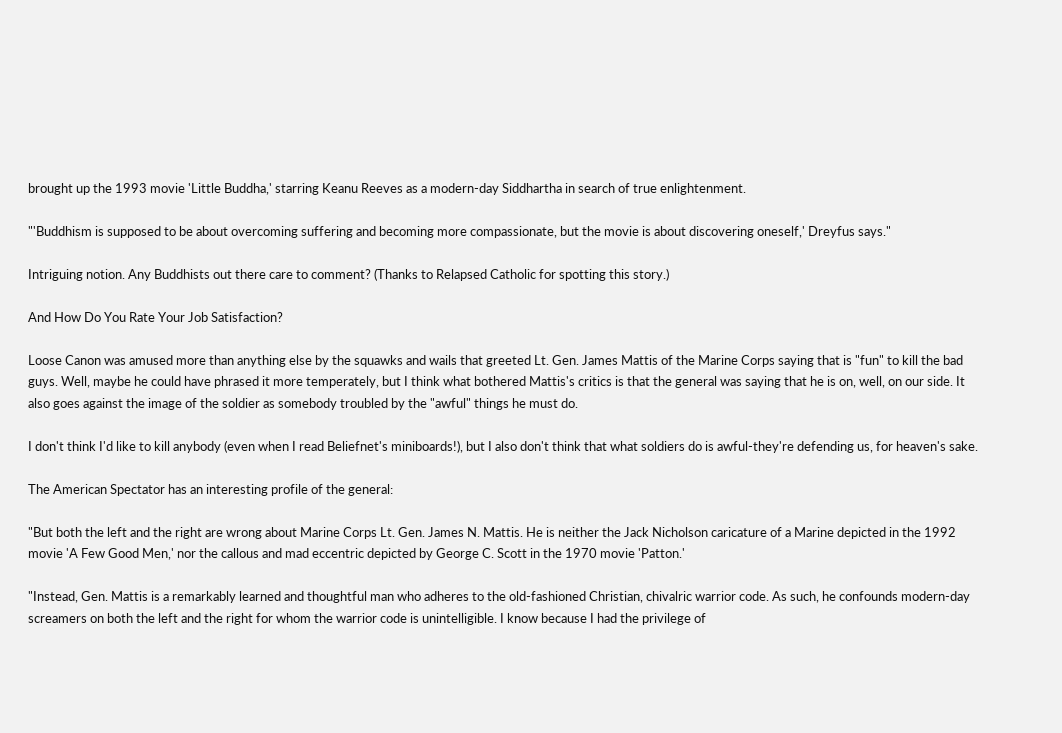brought up the 1993 movie 'Little Buddha,' starring Keanu Reeves as a modern-day Siddhartha in search of true enlightenment.

"'Buddhism is supposed to be about overcoming suffering and becoming more compassionate, but the movie is about discovering oneself,' Dreyfus says."

Intriguing notion. Any Buddhists out there care to comment? (Thanks to Relapsed Catholic for spotting this story.)

And How Do You Rate Your Job Satisfaction?

Loose Canon was amused more than anything else by the squawks and wails that greeted Lt. Gen. James Mattis of the Marine Corps saying that is "fun" to kill the bad guys. Well, maybe he could have phrased it more temperately, but I think what bothered Mattis's critics is that the general was saying that he is on, well, on our side. It also goes against the image of the soldier as somebody troubled by the "awful" things he must do.

I don't think I'd like to kill anybody (even when I read Beliefnet's miniboards!), but I also don't think that what soldiers do is awful-they're defending us, for heaven's sake.

The American Spectator has an interesting profile of the general:

"But both the left and the right are wrong about Marine Corps Lt. Gen. James N. Mattis. He is neither the Jack Nicholson caricature of a Marine depicted in the 1992 movie 'A Few Good Men,' nor the callous and mad eccentric depicted by George C. Scott in the 1970 movie 'Patton.'

"Instead, Gen. Mattis is a remarkably learned and thoughtful man who adheres to the old-fashioned Christian, chivalric warrior code. As such, he confounds modern-day screamers on both the left and the right for whom the warrior code is unintelligible. I know because I had the privilege of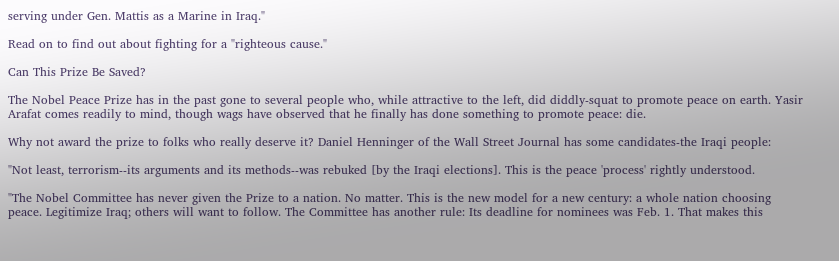serving under Gen. Mattis as a Marine in Iraq."

Read on to find out about fighting for a "righteous cause."

Can This Prize Be Saved?

The Nobel Peace Prize has in the past gone to several people who, while attractive to the left, did diddly-squat to promote peace on earth. Yasir Arafat comes readily to mind, though wags have observed that he finally has done something to promote peace: die.

Why not award the prize to folks who really deserve it? Daniel Henninger of the Wall Street Journal has some candidates-the Iraqi people:

"Not least, terrorism--its arguments and its methods--was rebuked [by the Iraqi elections]. This is the peace 'process' rightly understood.

"The Nobel Committee has never given the Prize to a nation. No matter. This is the new model for a new century: a whole nation choosing peace. Legitimize Iraq; others will want to follow. The Committee has another rule: Its deadline for nominees was Feb. 1. That makes this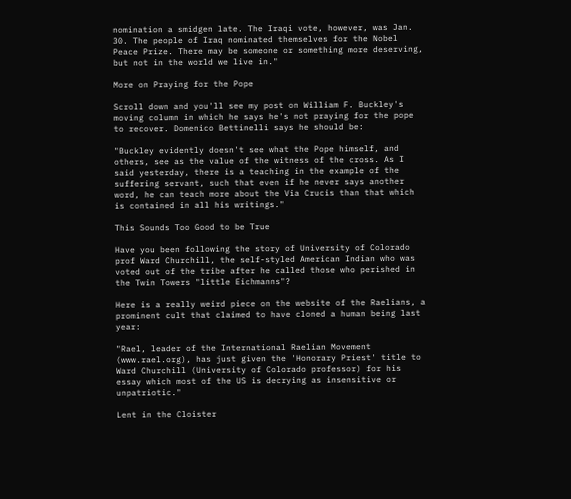nomination a smidgen late. The Iraqi vote, however, was Jan. 30. The people of Iraq nominated themselves for the Nobel Peace Prize. There may be someone or something more deserving, but not in the world we live in."

More on Praying for the Pope

Scroll down and you'll see my post on William F. Buckley's moving column in which he says he's not praying for the pope to recover. Domenico Bettinelli says he should be:

"Buckley evidently doesn't see what the Pope himself, and others, see as the value of the witness of the cross. As I said yesterday, there is a teaching in the example of the suffering servant, such that even if he never says another word, he can teach more about the Via Crucis than that which is contained in all his writings."

This Sounds Too Good to be True

Have you been following the story of University of Colorado prof Ward Churchill, the self-styled American Indian who was voted out of the tribe after he called those who perished in the Twin Towers "little Eichmanns"?

Here is a really weird piece on the website of the Raelians, a prominent cult that claimed to have cloned a human being last year:

"Rael, leader of the International Raelian Movement (www.rael.org), has just given the 'Honorary Priest' title to Ward Churchill (University of Colorado professor) for his essay which most of the US is decrying as insensitive or unpatriotic."

Lent in the Cloister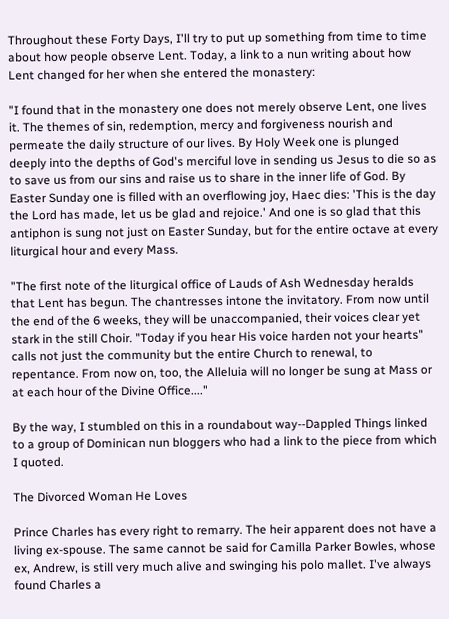Throughout these Forty Days, I'll try to put up something from time to time about how people observe Lent. Today, a link to a nun writing about how Lent changed for her when she entered the monastery:

"I found that in the monastery one does not merely observe Lent, one lives it. The themes of sin, redemption, mercy and forgiveness nourish and permeate the daily structure of our lives. By Holy Week one is plunged deeply into the depths of God's merciful love in sending us Jesus to die so as to save us from our sins and raise us to share in the inner life of God. By Easter Sunday one is filled with an overflowing joy, Haec dies: 'This is the day the Lord has made, let us be glad and rejoice.' And one is so glad that this antiphon is sung not just on Easter Sunday, but for the entire octave at every liturgical hour and every Mass.

"The first note of the liturgical office of Lauds of Ash Wednesday heralds that Lent has begun. The chantresses intone the invitatory. From now until the end of the 6 weeks, they will be unaccompanied, their voices clear yet stark in the still Choir. "Today if you hear His voice harden not your hearts" calls not just the community but the entire Church to renewal, to repentance. From now on, too, the Alleluia will no longer be sung at Mass or at each hour of the Divine Office...."

By the way, I stumbled on this in a roundabout way--Dappled Things linked to a group of Dominican nun bloggers who had a link to the piece from which I quoted.

The Divorced Woman He Loves

Prince Charles has every right to remarry. The heir apparent does not have a living ex-spouse. The same cannot be said for Camilla Parker Bowles, whose ex, Andrew, is still very much alive and swinging his polo mallet. I've always found Charles a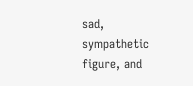sad, sympathetic figure, and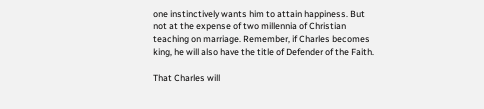one instinctively wants him to attain happiness. But not at the expense of two millennia of Christian teaching on marriage. Remember, if Charles becomes king, he will also have the title of Defender of the Faith.

That Charles will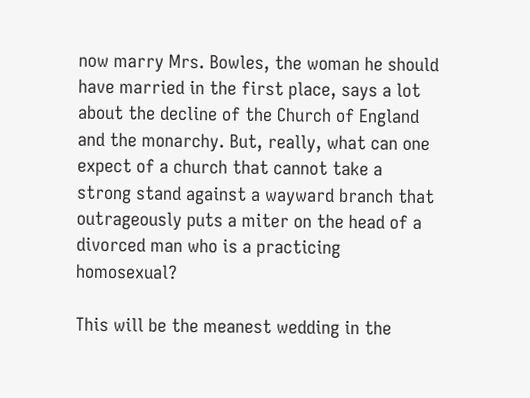now marry Mrs. Bowles, the woman he should have married in the first place, says a lot about the decline of the Church of England and the monarchy. But, really, what can one expect of a church that cannot take a strong stand against a wayward branch that outrageously puts a miter on the head of a divorced man who is a practicing homosexual?

This will be the meanest wedding in the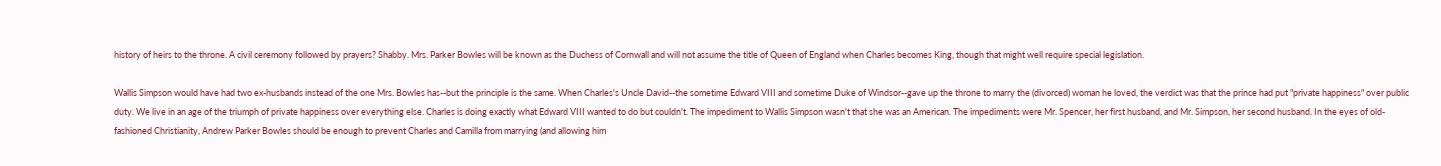history of heirs to the throne. A civil ceremony followed by prayers? Shabby. Mrs. Parker Bowles will be known as the Duchess of Cornwall and will not assume the title of Queen of England when Charles becomes King, though that might well require special legislation.

Wallis Simpson would have had two ex-husbands instead of the one Mrs. Bowles has--but the principle is the same. When Charles's Uncle David--the sometime Edward VIII and sometime Duke of Windsor--gave up the throne to marry the (divorced) woman he loved, the verdict was that the prince had put "private happiness" over public duty. We live in an age of the triumph of private happiness over everything else. Charles is doing exactly what Edward VIII wanted to do but couldn't. The impediment to Wallis Simpson wasn't that she was an American. The impediments were Mr. Spencer, her first husband, and Mr. Simpson, her second husband. In the eyes of old-fashioned Christianity, Andrew Parker Bowles should be enough to prevent Charles and Camilla from marrying (and allowing him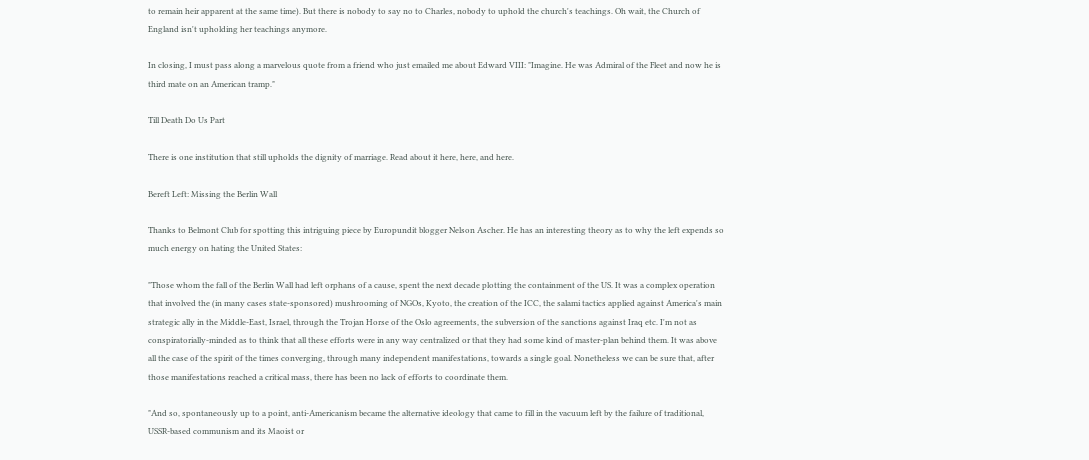to remain heir apparent at the same time). But there is nobody to say no to Charles, nobody to uphold the church's teachings. Oh wait, the Church of England isn't upholding her teachings anymore.

In closing, I must pass along a marvelous quote from a friend who just emailed me about Edward VIII: "Imagine. He was Admiral of the Fleet and now he is third mate on an American tramp."

Till Death Do Us Part

There is one institution that still upholds the dignity of marriage. Read about it here, here, and here.

Bereft Left: Missing the Berlin Wall

Thanks to Belmont Club for spotting this intriguing piece by Europundit blogger Nelson Ascher. He has an interesting theory as to why the left expends so much energy on hating the United States:

"Those whom the fall of the Berlin Wall had left orphans of a cause, spent the next decade plotting the containment of the US. It was a complex operation that involved the (in many cases state-sponsored) mushrooming of NGOs, Kyoto, the creation of the ICC, the salami tactics applied against America's main strategic ally in the Middle-East, Israel, through the Trojan Horse of the Oslo agreements, the subversion of the sanctions against Iraq etc. I'm not as conspiratorially-minded as to think that all these efforts were in any way centralized or that they had some kind of master-plan behind them. It was above all the case of the spirit of the times converging, through many independent manifestations, towards a single goal. Nonetheless we can be sure that, after those manifestations reached a critical mass, there has been no lack of efforts to coordinate them.

"And so, spontaneously up to a point, anti-Americanism became the alternative ideology that came to fill in the vacuum left by the failure of traditional, USSR-based communism and its Maoist or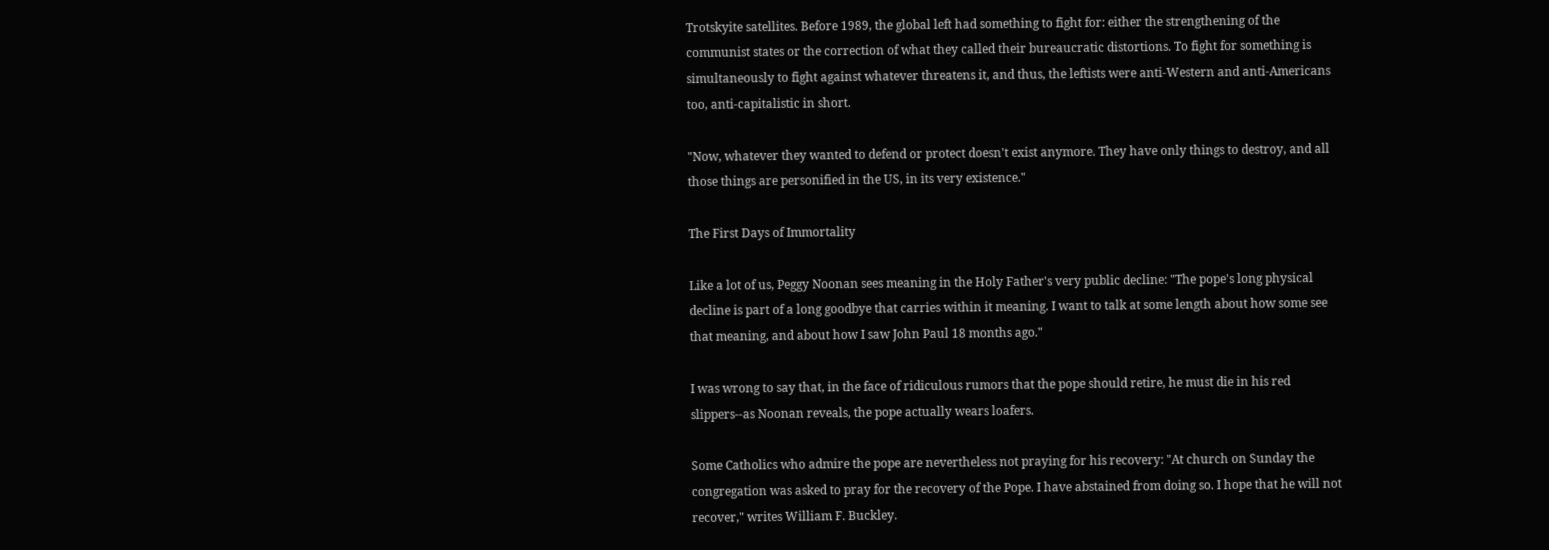Trotskyite satellites. Before 1989, the global left had something to fight for: either the strengthening of the communist states or the correction of what they called their bureaucratic distortions. To fight for something is simultaneously to fight against whatever threatens it, and thus, the leftists were anti-Western and anti-Americans too, anti-capitalistic in short.

"Now, whatever they wanted to defend or protect doesn't exist anymore. They have only things to destroy, and all those things are personified in the US, in its very existence."

The First Days of Immortality

Like a lot of us, Peggy Noonan sees meaning in the Holy Father's very public decline: "The pope's long physical decline is part of a long goodbye that carries within it meaning. I want to talk at some length about how some see that meaning, and about how I saw John Paul 18 months ago."

I was wrong to say that, in the face of ridiculous rumors that the pope should retire, he must die in his red slippers--as Noonan reveals, the pope actually wears loafers.

Some Catholics who admire the pope are nevertheless not praying for his recovery: "At church on Sunday the congregation was asked to pray for the recovery of the Pope. I have abstained from doing so. I hope that he will not recover," writes William F. Buckley.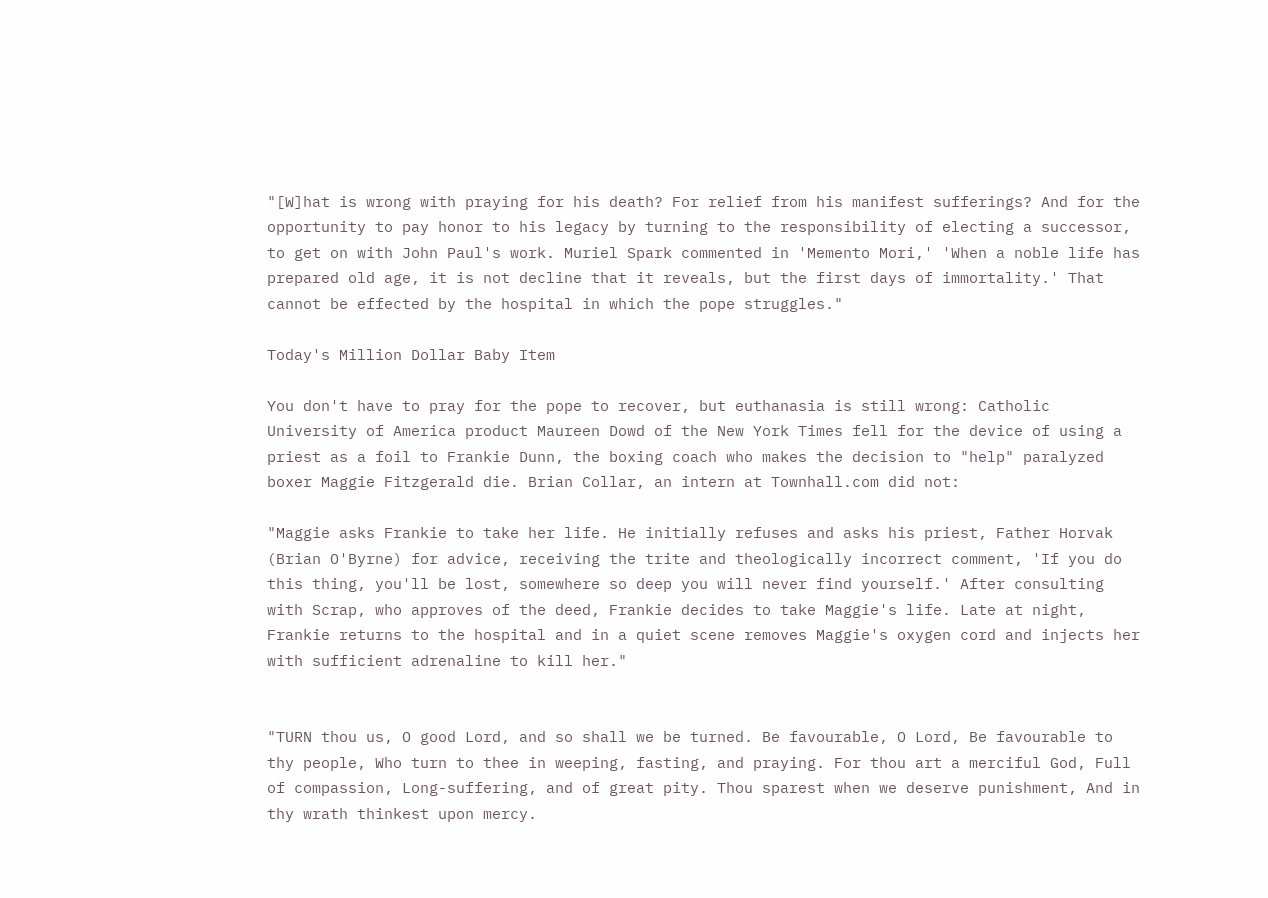"[W]hat is wrong with praying for his death? For relief from his manifest sufferings? And for the opportunity to pay honor to his legacy by turning to the responsibility of electing a successor, to get on with John Paul's work. Muriel Spark commented in 'Memento Mori,' 'When a noble life has prepared old age, it is not decline that it reveals, but the first days of immortality.' That cannot be effected by the hospital in which the pope struggles."

Today's Million Dollar Baby Item

You don't have to pray for the pope to recover, but euthanasia is still wrong: Catholic University of America product Maureen Dowd of the New York Times fell for the device of using a priest as a foil to Frankie Dunn, the boxing coach who makes the decision to "help" paralyzed boxer Maggie Fitzgerald die. Brian Collar, an intern at Townhall.com did not:

"Maggie asks Frankie to take her life. He initially refuses and asks his priest, Father Horvak (Brian O'Byrne) for advice, receiving the trite and theologically incorrect comment, 'If you do this thing, you'll be lost, somewhere so deep you will never find yourself.' After consulting with Scrap, who approves of the deed, Frankie decides to take Maggie's life. Late at night, Frankie returns to the hospital and in a quiet scene removes Maggie's oxygen cord and injects her with sufficient adrenaline to kill her."


"TURN thou us, O good Lord, and so shall we be turned. Be favourable, O Lord, Be favourable to thy people, Who turn to thee in weeping, fasting, and praying. For thou art a merciful God, Full of compassion, Long-suffering, and of great pity. Thou sparest when we deserve punishment, And in thy wrath thinkest upon mercy.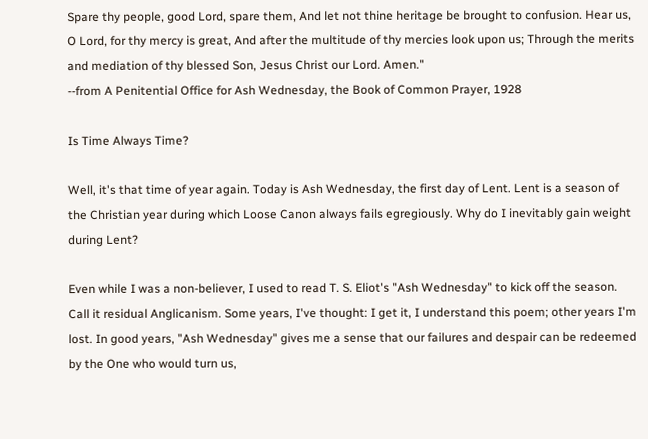Spare thy people, good Lord, spare them, And let not thine heritage be brought to confusion. Hear us, O Lord, for thy mercy is great, And after the multitude of thy mercies look upon us; Through the merits and mediation of thy blessed Son, Jesus Christ our Lord. Amen."
--from A Penitential Office for Ash Wednesday, the Book of Common Prayer, 1928

Is Time Always Time?

Well, it's that time of year again. Today is Ash Wednesday, the first day of Lent. Lent is a season of the Christian year during which Loose Canon always fails egregiously. Why do I inevitably gain weight during Lent?

Even while I was a non-believer, I used to read T. S. Eliot's "Ash Wednesday" to kick off the season. Call it residual Anglicanism. Some years, I've thought: I get it, I understand this poem; other years I'm lost. In good years, "Ash Wednesday" gives me a sense that our failures and despair can be redeemed by the One who would turn us,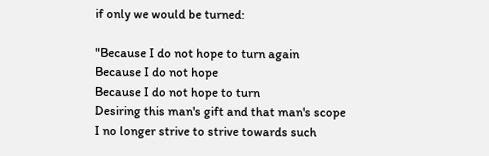if only we would be turned:

"Because I do not hope to turn again
Because I do not hope
Because I do not hope to turn
Desiring this man's gift and that man's scope
I no longer strive to strive towards such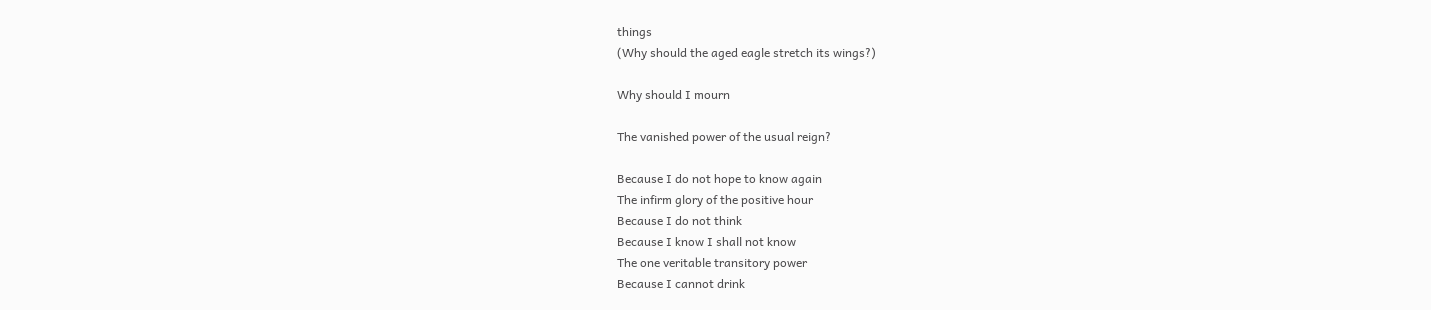things
(Why should the aged eagle stretch its wings?)

Why should I mourn

The vanished power of the usual reign?

Because I do not hope to know again
The infirm glory of the positive hour
Because I do not think
Because I know I shall not know
The one veritable transitory power
Because I cannot drink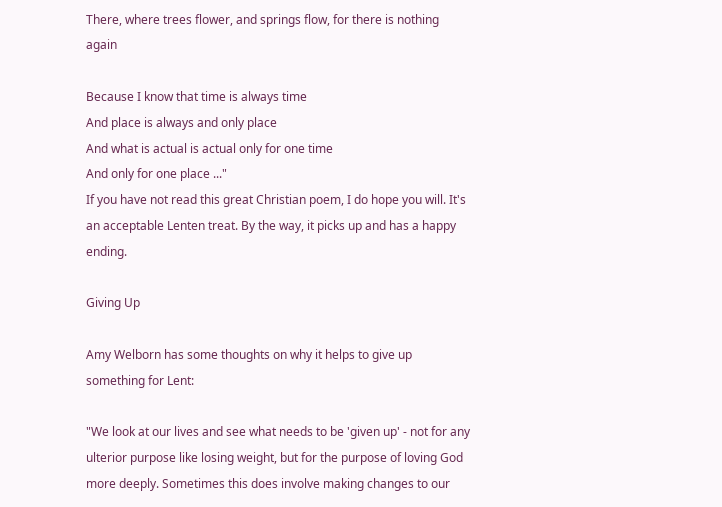There, where trees flower, and springs flow, for there is nothing again

Because I know that time is always time
And place is always and only place
And what is actual is actual only for one time
And only for one place ..."
If you have not read this great Christian poem, I do hope you will. It's an acceptable Lenten treat. By the way, it picks up and has a happy ending.

Giving Up

Amy Welborn has some thoughts on why it helps to give up something for Lent:

"We look at our lives and see what needs to be 'given up' - not for any ulterior purpose like losing weight, but for the purpose of loving God more deeply. Sometimes this does involve making changes to our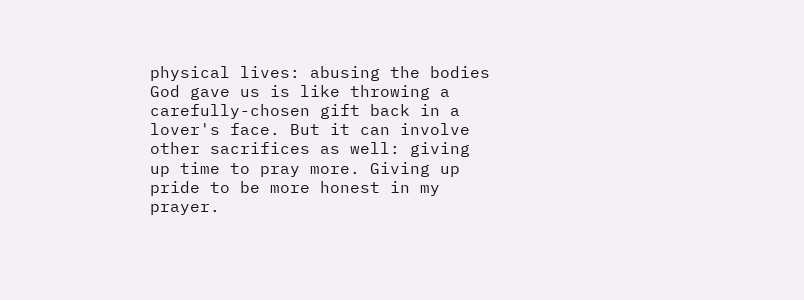physical lives: abusing the bodies God gave us is like throwing a carefully-chosen gift back in a lover's face. But it can involve other sacrifices as well: giving up time to pray more. Giving up pride to be more honest in my prayer.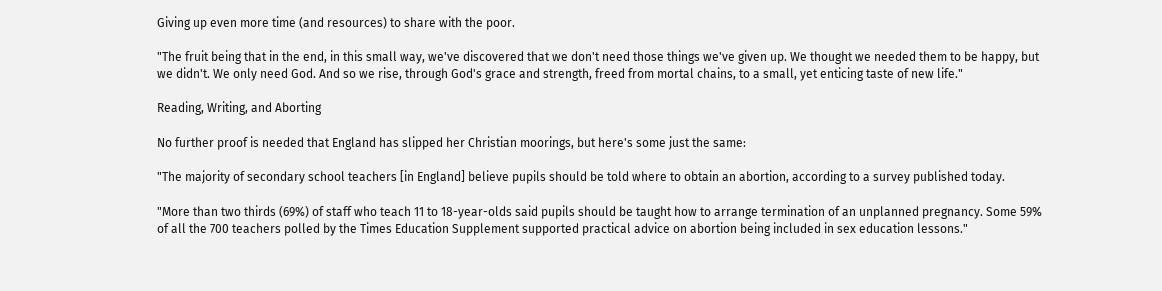Giving up even more time (and resources) to share with the poor.

"The fruit being that in the end, in this small way, we've discovered that we don't need those things we've given up. We thought we needed them to be happy, but we didn't. We only need God. And so we rise, through God's grace and strength, freed from mortal chains, to a small, yet enticing taste of new life."

Reading, Writing, and Aborting

No further proof is needed that England has slipped her Christian moorings, but here's some just the same:

"The majority of secondary school teachers [in England] believe pupils should be told where to obtain an abortion, according to a survey published today.

"More than two thirds (69%) of staff who teach 11 to 18-year-olds said pupils should be taught how to arrange termination of an unplanned pregnancy. Some 59% of all the 700 teachers polled by the Times Education Supplement supported practical advice on abortion being included in sex education lessons."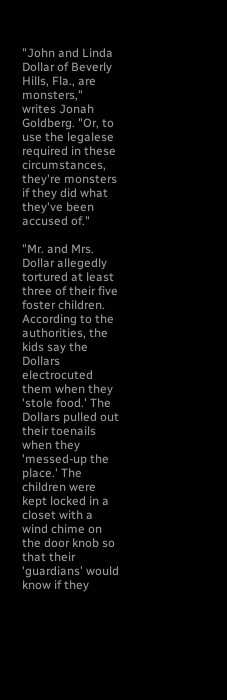"John and Linda Dollar of Beverly Hills, Fla., are monsters," writes Jonah Goldberg. "Or, to use the legalese required in these circumstances, they're monsters if they did what they've been accused of."

"Mr. and Mrs. Dollar allegedly tortured at least three of their five foster children. According to the authorities, the kids say the Dollars electrocuted them when they 'stole food.' The Dollars pulled out their toenails when they 'messed-up the place.' The children were kept locked in a closet with a wind chime on the door knob so that their 'guardians' would know if they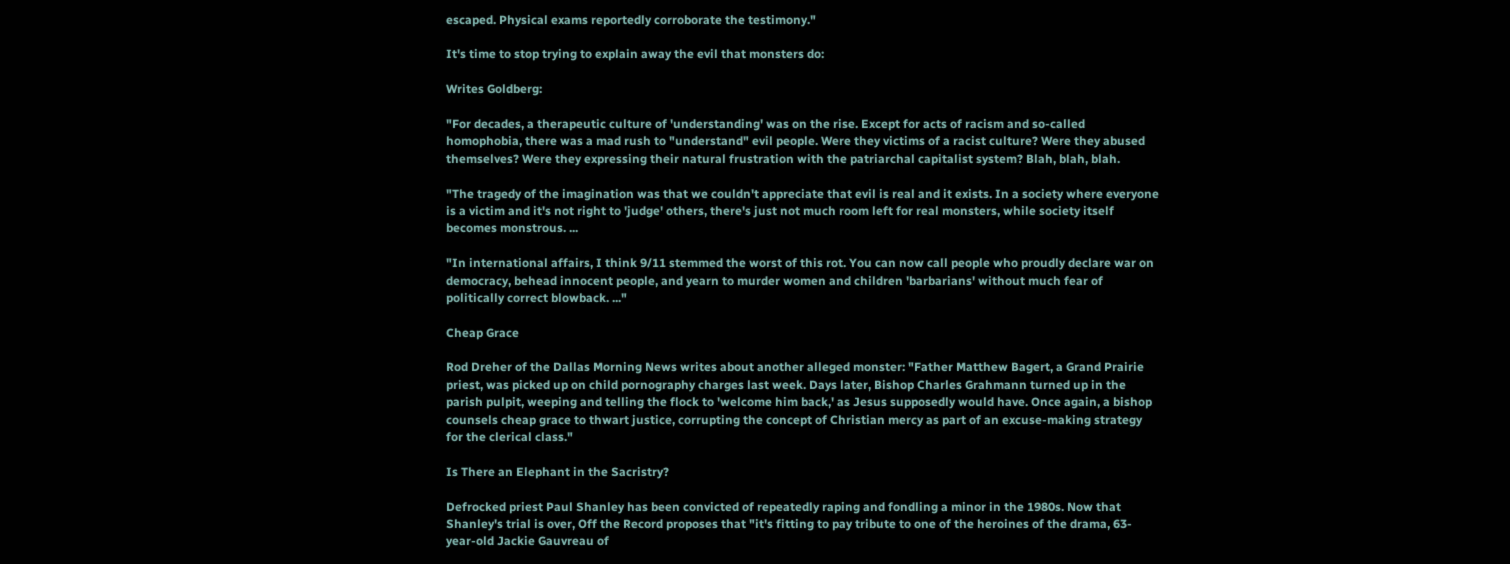escaped. Physical exams reportedly corroborate the testimony."

It's time to stop trying to explain away the evil that monsters do:

Writes Goldberg:

"For decades, a therapeutic culture of 'understanding' was on the rise. Except for acts of racism and so-called homophobia, there was a mad rush to "understand" evil people. Were they victims of a racist culture? Were they abused themselves? Were they expressing their natural frustration with the patriarchal capitalist system? Blah, blah, blah.

"The tragedy of the imagination was that we couldn't appreciate that evil is real and it exists. In a society where everyone is a victim and it's not right to 'judge' others, there's just not much room left for real monsters, while society itself becomes monstrous. ...

"In international affairs, I think 9/11 stemmed the worst of this rot. You can now call people who proudly declare war on democracy, behead innocent people, and yearn to murder women and children 'barbarians' without much fear of politically correct blowback. ..."

Cheap Grace

Rod Dreher of the Dallas Morning News writes about another alleged monster: "Father Matthew Bagert, a Grand Prairie priest, was picked up on child pornography charges last week. Days later, Bishop Charles Grahmann turned up in the parish pulpit, weeping and telling the flock to 'welcome him back,' as Jesus supposedly would have. Once again, a bishop counsels cheap grace to thwart justice, corrupting the concept of Christian mercy as part of an excuse-making strategy for the clerical class."

Is There an Elephant in the Sacristry?

Defrocked priest Paul Shanley has been convicted of repeatedly raping and fondling a minor in the 1980s. Now that Shanley's trial is over, Off the Record proposes that "it's fitting to pay tribute to one of the heroines of the drama, 63-year-old Jackie Gauvreau of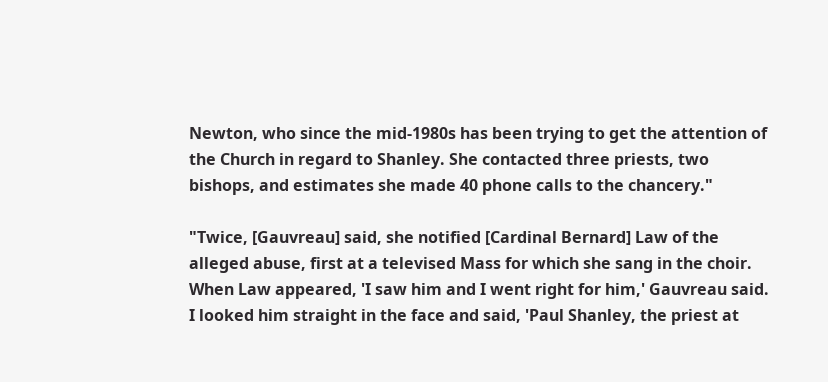Newton, who since the mid-1980s has been trying to get the attention of the Church in regard to Shanley. She contacted three priests, two bishops, and estimates she made 40 phone calls to the chancery."

"Twice, [Gauvreau] said, she notified [Cardinal Bernard] Law of the alleged abuse, first at a televised Mass for which she sang in the choir. When Law appeared, 'I saw him and I went right for him,' Gauvreau said. I looked him straight in the face and said, 'Paul Shanley, the priest at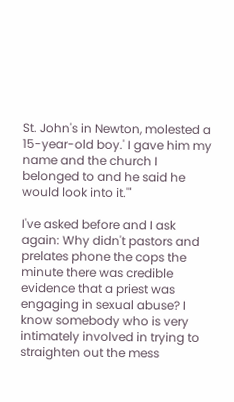St. John's in Newton, molested a 15-year-old boy.' I gave him my name and the church I belonged to and he said he would look into it.'"

I've asked before and I ask again: Why didn't pastors and prelates phone the cops the minute there was credible evidence that a priest was engaging in sexual abuse? I know somebody who is very intimately involved in trying to straighten out the mess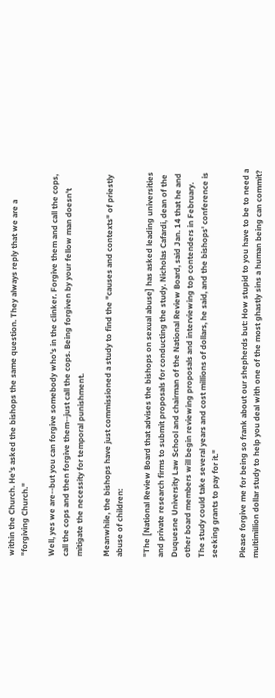within the Church. He's asked the bishops the same question. They always reply that we are a "forgiving Church."

Well, yes we are--but you can forgive somebody who's in the clinker. Forgive them and call the cops, call the cops and then forgive them--just call the cops. Being forgiven by your fellow man doesn't mitigate the necessity for temporal punishment.

Meanwhile, the bishops have just commissioned a study to find the "causes and contexts" of priestly abuse of children:

"The [National Review Board that advises the bishops on sexual abuse] has asked leading universities and private research firms to submit proposals for conducting the study. Nicholas Cafardi, dean of the Duquesne University Law School and chairman of the National Review Board, said Jan. 14 that he and other board members will begin reviewing proposals and interviewing top contenders in February. The study could take several years and cost millions of dollars, he said, and the bishops' conference is seeking grants to pay for it."

Please forgive me for being so frank about our shepherds but: How stupid to you have to be to need a multimillion dollar study to help you deal with one of the most ghastly sins a human being can commit?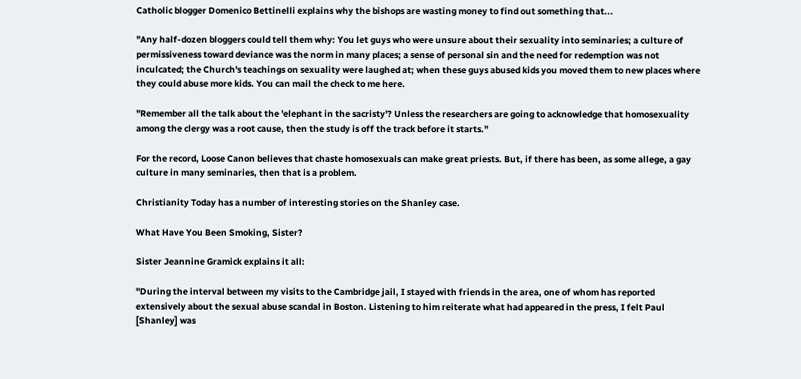Catholic blogger Domenico Bettinelli explains why the bishops are wasting money to find out something that...

"Any half-dozen bloggers could tell them why: You let guys who were unsure about their sexuality into seminaries; a culture of permissiveness toward deviance was the norm in many places; a sense of personal sin and the need for redemption was not inculcated; the Church's teachings on sexuality were laughed at; when these guys abused kids you moved them to new places where they could abuse more kids. You can mail the check to me here.

"Remember all the talk about the 'elephant in the sacristy'? Unless the researchers are going to acknowledge that homosexuality among the clergy was a root cause, then the study is off the track before it starts."

For the record, Loose Canon believes that chaste homosexuals can make great priests. But, if there has been, as some allege, a gay culture in many seminaries, then that is a problem.

Christianity Today has a number of interesting stories on the Shanley case.

What Have You Been Smoking, Sister?

Sister Jeannine Gramick explains it all:

"During the interval between my visits to the Cambridge jail, I stayed with friends in the area, one of whom has reported extensively about the sexual abuse scandal in Boston. Listening to him reiterate what had appeared in the press, I felt Paul [Shanley] was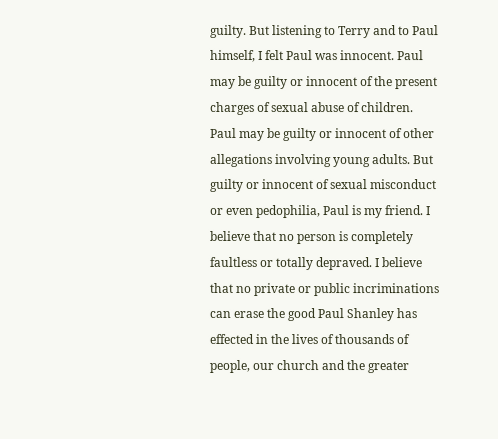guilty. But listening to Terry and to Paul himself, I felt Paul was innocent. Paul may be guilty or innocent of the present charges of sexual abuse of children. Paul may be guilty or innocent of other allegations involving young adults. But guilty or innocent of sexual misconduct or even pedophilia, Paul is my friend. I believe that no person is completely faultless or totally depraved. I believe that no private or public incriminations can erase the good Paul Shanley has effected in the lives of thousands of people, our church and the greater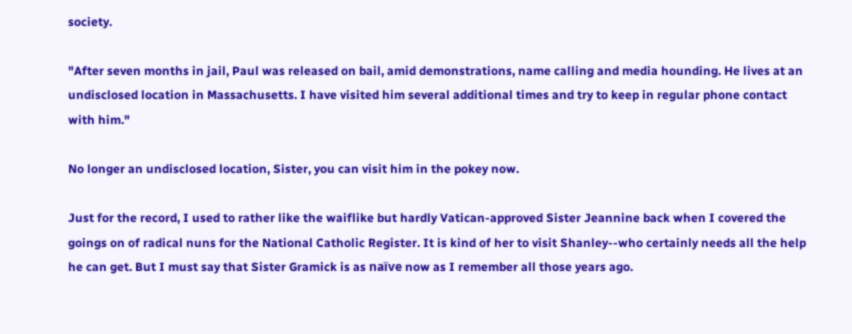society.

"After seven months in jail, Paul was released on bail, amid demonstrations, name calling and media hounding. He lives at an undisclosed location in Massachusetts. I have visited him several additional times and try to keep in regular phone contact with him."

No longer an undisclosed location, Sister, you can visit him in the pokey now.

Just for the record, I used to rather like the waiflike but hardly Vatican-approved Sister Jeannine back when I covered the goings on of radical nuns for the National Catholic Register. It is kind of her to visit Shanley--who certainly needs all the help he can get. But I must say that Sister Gramick is as naïve now as I remember all those years ago.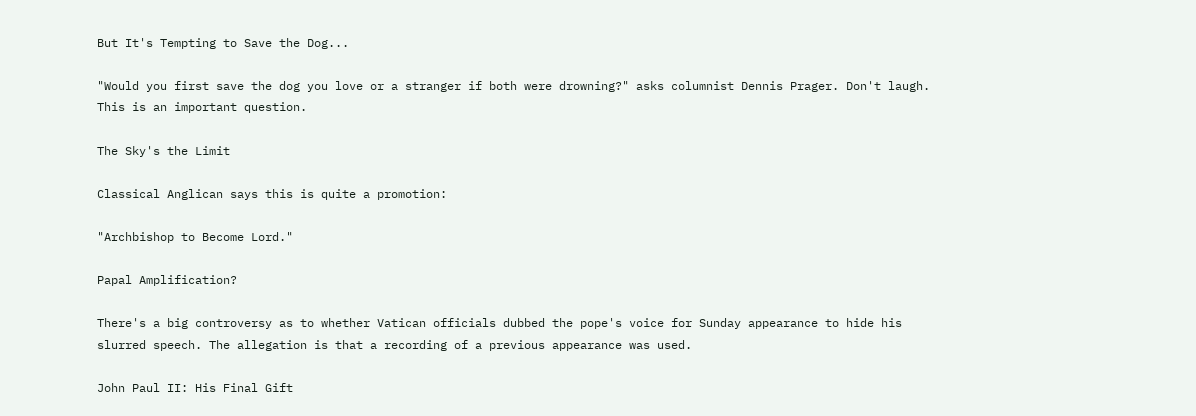But It's Tempting to Save the Dog...

"Would you first save the dog you love or a stranger if both were drowning?" asks columnist Dennis Prager. Don't laugh. This is an important question.

The Sky's the Limit

Classical Anglican says this is quite a promotion:

"Archbishop to Become Lord."

Papal Amplification?

There's a big controversy as to whether Vatican officials dubbed the pope's voice for Sunday appearance to hide his slurred speech. The allegation is that a recording of a previous appearance was used.

John Paul II: His Final Gift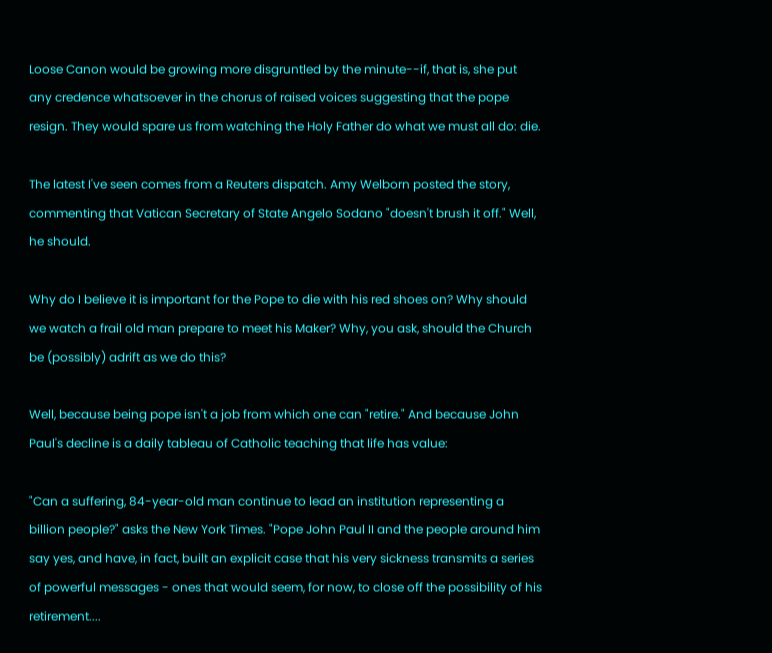Loose Canon would be growing more disgruntled by the minute--if, that is, she put any credence whatsoever in the chorus of raised voices suggesting that the pope resign. They would spare us from watching the Holy Father do what we must all do: die.

The latest I've seen comes from a Reuters dispatch. Amy Welborn posted the story, commenting that Vatican Secretary of State Angelo Sodano "doesn't brush it off." Well, he should.

Why do I believe it is important for the Pope to die with his red shoes on? Why should we watch a frail old man prepare to meet his Maker? Why, you ask, should the Church be (possibly) adrift as we do this?

Well, because being pope isn't a job from which one can "retire." And because John Paul's decline is a daily tableau of Catholic teaching that life has value:

"Can a suffering, 84-year-old man continue to lead an institution representing a billion people?" asks the New York Times. "Pope John Paul II and the people around him say yes, and have, in fact, built an explicit case that his very sickness transmits a series of powerful messages - ones that would seem, for now, to close off the possibility of his retirement....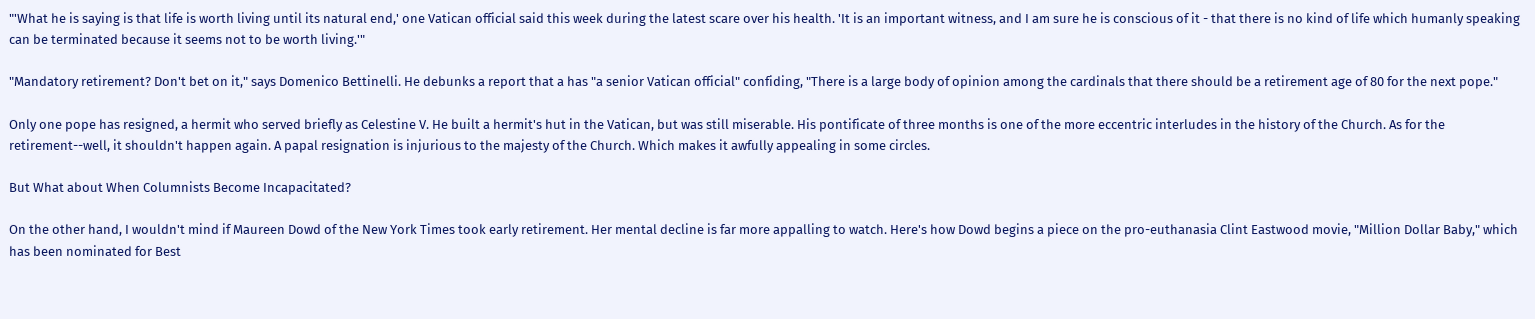"'What he is saying is that life is worth living until its natural end,' one Vatican official said this week during the latest scare over his health. 'It is an important witness, and I am sure he is conscious of it - that there is no kind of life which humanly speaking can be terminated because it seems not to be worth living.'"

"Mandatory retirement? Don't bet on it," says Domenico Bettinelli. He debunks a report that a has "a senior Vatican official" confiding, "There is a large body of opinion among the cardinals that there should be a retirement age of 80 for the next pope."

Only one pope has resigned, a hermit who served briefly as Celestine V. He built a hermit's hut in the Vatican, but was still miserable. His pontificate of three months is one of the more eccentric interludes in the history of the Church. As for the retirement--well, it shouldn't happen again. A papal resignation is injurious to the majesty of the Church. Which makes it awfully appealing in some circles.

But What about When Columnists Become Incapacitated?

On the other hand, I wouldn't mind if Maureen Dowd of the New York Times took early retirement. Her mental decline is far more appalling to watch. Here's how Dowd begins a piece on the pro-euthanasia Clint Eastwood movie, "Million Dollar Baby," which has been nominated for Best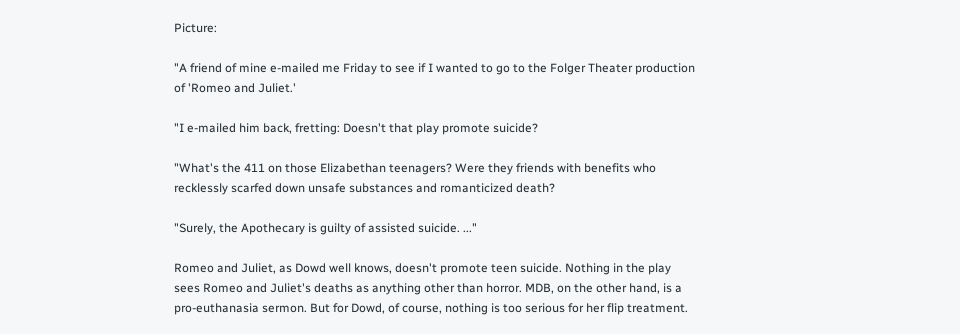Picture:

"A friend of mine e-mailed me Friday to see if I wanted to go to the Folger Theater production of 'Romeo and Juliet.'

"I e-mailed him back, fretting: Doesn't that play promote suicide?

"What's the 411 on those Elizabethan teenagers? Were they friends with benefits who recklessly scarfed down unsafe substances and romanticized death?

"Surely, the Apothecary is guilty of assisted suicide. ..."

Romeo and Juliet, as Dowd well knows, doesn't promote teen suicide. Nothing in the play sees Romeo and Juliet's deaths as anything other than horror. MDB, on the other hand, is a pro-euthanasia sermon. But for Dowd, of course, nothing is too serious for her flip treatment.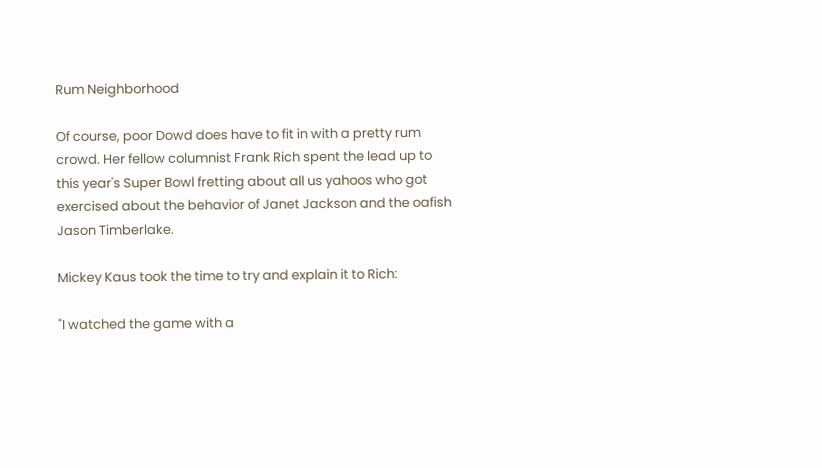Rum Neighborhood

Of course, poor Dowd does have to fit in with a pretty rum crowd. Her fellow columnist Frank Rich spent the lead up to this year's Super Bowl fretting about all us yahoos who got exercised about the behavior of Janet Jackson and the oafish Jason Timberlake.

Mickey Kaus took the time to try and explain it to Rich:

"I watched the game with a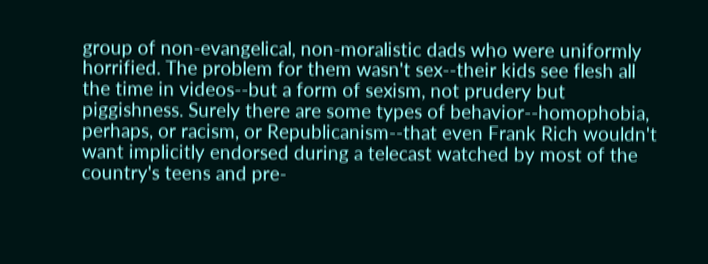group of non-evangelical, non-moralistic dads who were uniformly horrified. The problem for them wasn't sex--their kids see flesh all the time in videos--but a form of sexism, not prudery but piggishness. Surely there are some types of behavior--homophobia, perhaps, or racism, or Republicanism--that even Frank Rich wouldn't want implicitly endorsed during a telecast watched by most of the country's teens and pre-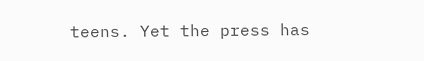teens. Yet the press has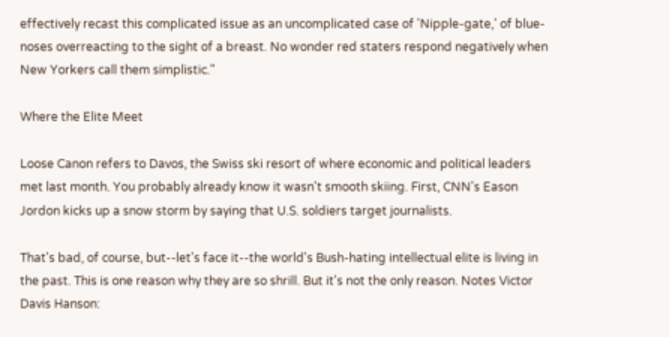effectively recast this complicated issue as an uncomplicated case of 'Nipple-gate,' of blue-noses overreacting to the sight of a breast. No wonder red staters respond negatively when New Yorkers call them simplistic."

Where the Elite Meet

Loose Canon refers to Davos, the Swiss ski resort of where economic and political leaders met last month. You probably already know it wasn't smooth skiing. First, CNN's Eason Jordon kicks up a snow storm by saying that U.S. soldiers target journalists.

That's bad, of course, but--let's face it--the world's Bush-hating intellectual elite is living in the past. This is one reason why they are so shrill. But it's not the only reason. Notes Victor Davis Hanson: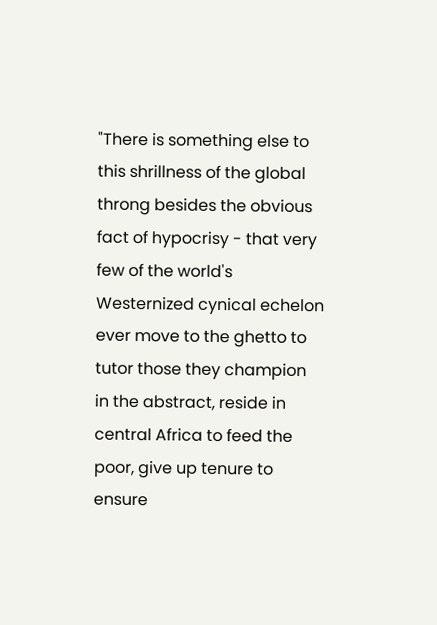"There is something else to this shrillness of the global throng besides the obvious fact of hypocrisy - that very few of the world's Westernized cynical echelon ever move to the ghetto to tutor those they champion in the abstract, reside in central Africa to feed the poor, give up tenure to ensure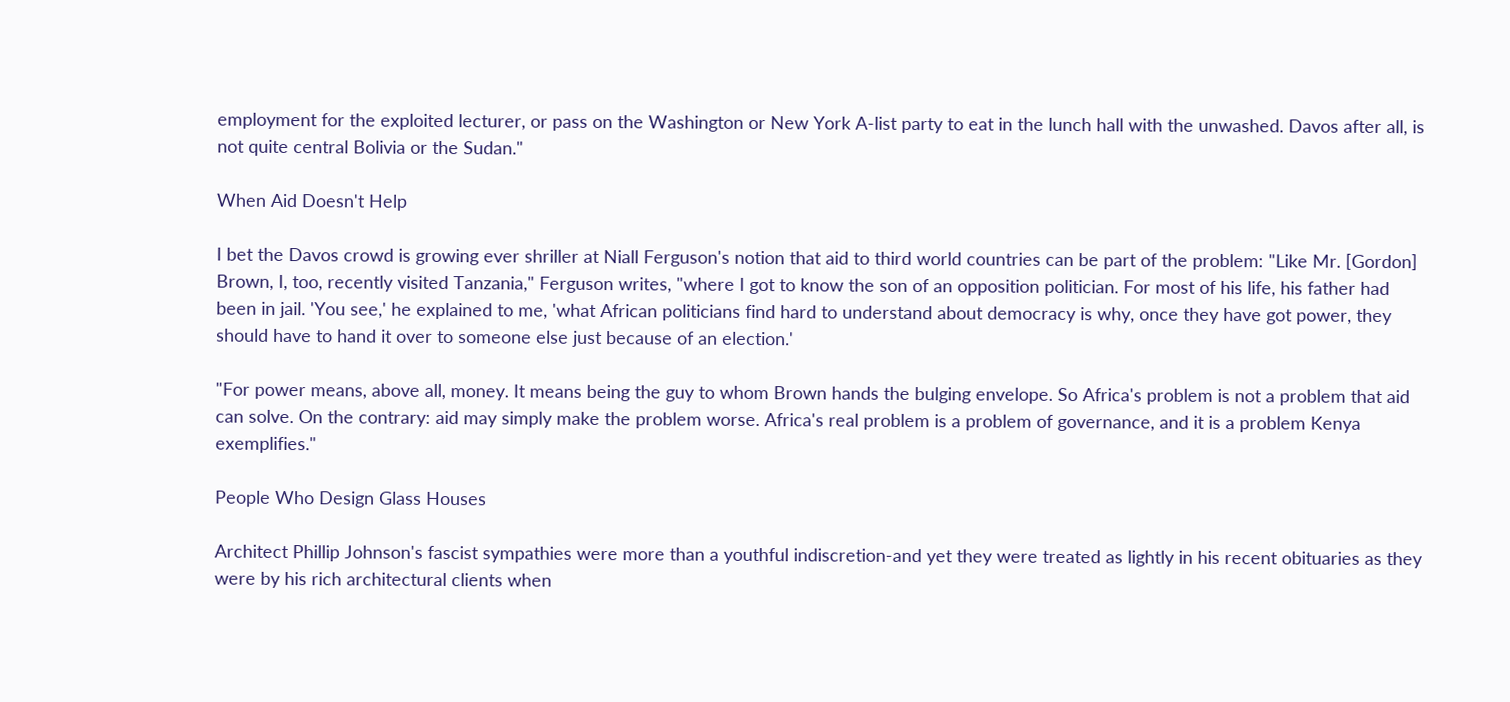employment for the exploited lecturer, or pass on the Washington or New York A-list party to eat in the lunch hall with the unwashed. Davos after all, is not quite central Bolivia or the Sudan."

When Aid Doesn't Help

I bet the Davos crowd is growing ever shriller at Niall Ferguson's notion that aid to third world countries can be part of the problem: "Like Mr. [Gordon] Brown, I, too, recently visited Tanzania," Ferguson writes, "where I got to know the son of an opposition politician. For most of his life, his father had been in jail. 'You see,' he explained to me, 'what African politicians find hard to understand about democracy is why, once they have got power, they should have to hand it over to someone else just because of an election.'

"For power means, above all, money. It means being the guy to whom Brown hands the bulging envelope. So Africa's problem is not a problem that aid can solve. On the contrary: aid may simply make the problem worse. Africa's real problem is a problem of governance, and it is a problem Kenya exemplifies."

People Who Design Glass Houses

Architect Phillip Johnson's fascist sympathies were more than a youthful indiscretion-and yet they were treated as lightly in his recent obituaries as they were by his rich architectural clients when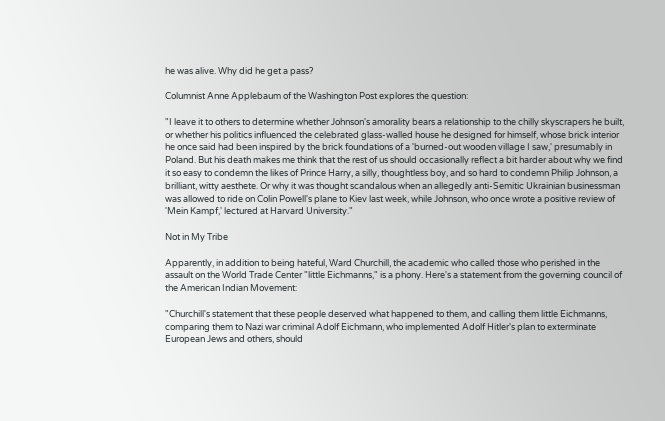he was alive. Why did he get a pass?

Columnist Anne Applebaum of the Washington Post explores the question:

"I leave it to others to determine whether Johnson's amorality bears a relationship to the chilly skyscrapers he built, or whether his politics influenced the celebrated glass-walled house he designed for himself, whose brick interior he once said had been inspired by the brick foundations of a 'burned-out wooden village I saw,' presumably in Poland. But his death makes me think that the rest of us should occasionally reflect a bit harder about why we find it so easy to condemn the likes of Prince Harry, a silly, thoughtless boy, and so hard to condemn Philip Johnson, a brilliant, witty aesthete. Or why it was thought scandalous when an allegedly anti-Semitic Ukrainian businessman was allowed to ride on Colin Powell's plane to Kiev last week, while Johnson, who once wrote a positive review of 'Mein Kampf,' lectured at Harvard University."

Not in My Tribe

Apparently, in addition to being hateful, Ward Churchill, the academic who called those who perished in the assault on the World Trade Center "little Eichmanns," is a phony. Here's a statement from the governing council of the American Indian Movement:

"Churchill's statement that these people deserved what happened to them, and calling them little Eichmanns, comparing them to Nazi war criminal Adolf Eichmann, who implemented Adolf Hitler's plan to exterminate European Jews and others, should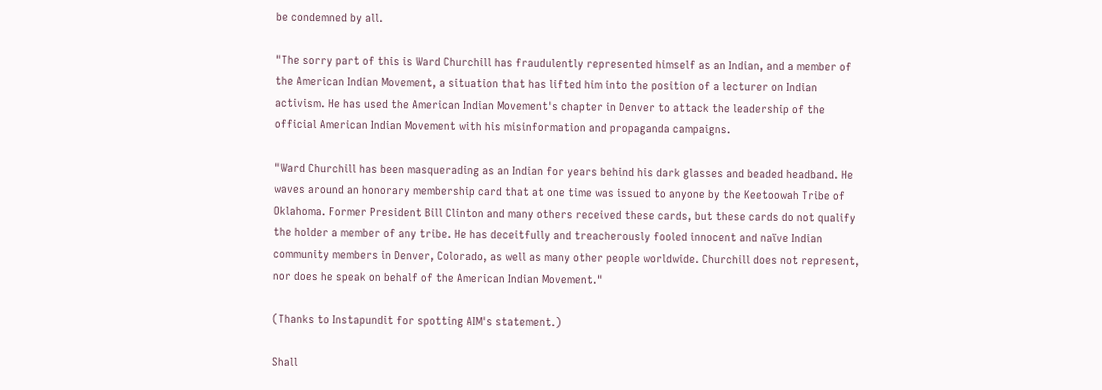be condemned by all.

"The sorry part of this is Ward Churchill has fraudulently represented himself as an Indian, and a member of the American Indian Movement, a situation that has lifted him into the position of a lecturer on Indian activism. He has used the American Indian Movement's chapter in Denver to attack the leadership of the official American Indian Movement with his misinformation and propaganda campaigns.

"Ward Churchill has been masquerading as an Indian for years behind his dark glasses and beaded headband. He waves around an honorary membership card that at one time was issued to anyone by the Keetoowah Tribe of Oklahoma. Former President Bill Clinton and many others received these cards, but these cards do not qualify the holder a member of any tribe. He has deceitfully and treacherously fooled innocent and naïve Indian community members in Denver, Colorado, as well as many other people worldwide. Churchill does not represent, nor does he speak on behalf of the American Indian Movement."

(Thanks to Instapundit for spotting AIM's statement.)

Shall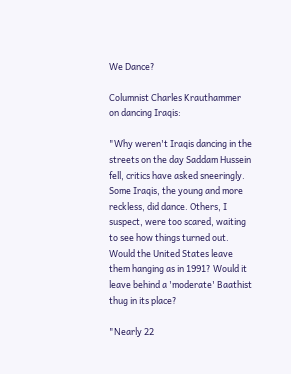We Dance?

Columnist Charles Krauthammer on dancing Iraqis:

"Why weren't Iraqis dancing in the streets on the day Saddam Hussein fell, critics have asked sneeringly. Some Iraqis, the young and more reckless, did dance. Others, I suspect, were too scared, waiting to see how things turned out. Would the United States leave them hanging as in 1991? Would it leave behind a 'moderate' Baathist thug in its place?

"Nearly 22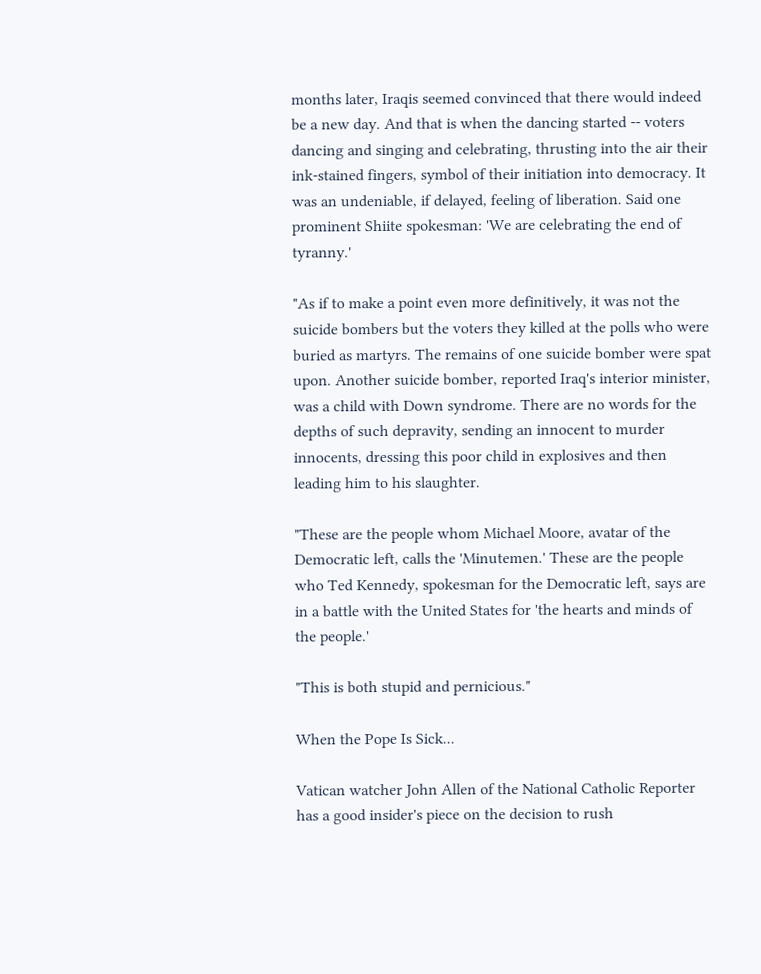months later, Iraqis seemed convinced that there would indeed be a new day. And that is when the dancing started -- voters dancing and singing and celebrating, thrusting into the air their ink-stained fingers, symbol of their initiation into democracy. It was an undeniable, if delayed, feeling of liberation. Said one prominent Shiite spokesman: 'We are celebrating the end of tyranny.'

"As if to make a point even more definitively, it was not the suicide bombers but the voters they killed at the polls who were buried as martyrs. The remains of one suicide bomber were spat upon. Another suicide bomber, reported Iraq's interior minister, was a child with Down syndrome. There are no words for the depths of such depravity, sending an innocent to murder innocents, dressing this poor child in explosives and then leading him to his slaughter.

"These are the people whom Michael Moore, avatar of the Democratic left, calls the 'Minutemen.' These are the people who Ted Kennedy, spokesman for the Democratic left, says are in a battle with the United States for 'the hearts and minds of the people.'

"This is both stupid and pernicious."

When the Pope Is Sick...

Vatican watcher John Allen of the National Catholic Reporter has a good insider's piece on the decision to rush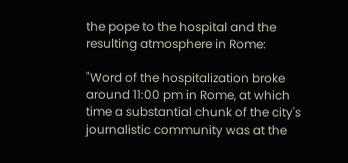the pope to the hospital and the resulting atmosphere in Rome:

"Word of the hospitalization broke around 11:00 pm in Rome, at which time a substantial chunk of the city's journalistic community was at the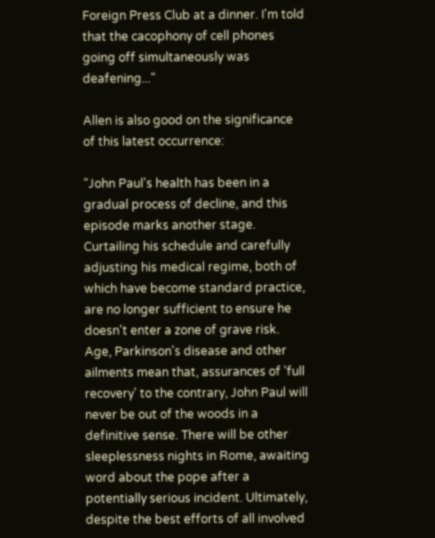Foreign Press Club at a dinner. I'm told that the cacophony of cell phones going off simultaneously was deafening..."

Allen is also good on the significance of this latest occurrence:

"John Paul's health has been in a gradual process of decline, and this episode marks another stage. Curtailing his schedule and carefully adjusting his medical regime, both of which have become standard practice, are no longer sufficient to ensure he doesn't enter a zone of grave risk. Age, Parkinson's disease and other ailments mean that, assurances of 'full recovery' to the contrary, John Paul will never be out of the woods in a definitive sense. There will be other sleeplessness nights in Rome, awaiting word about the pope after a potentially serious incident. Ultimately, despite the best efforts of all involved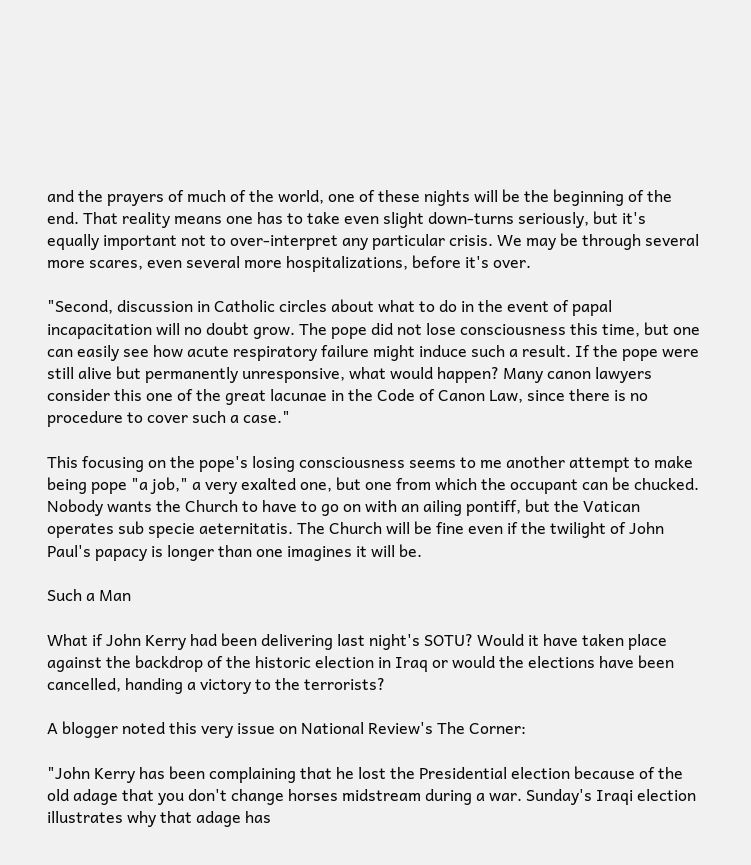and the prayers of much of the world, one of these nights will be the beginning of the end. That reality means one has to take even slight down-turns seriously, but it's equally important not to over-interpret any particular crisis. We may be through several more scares, even several more hospitalizations, before it's over.

"Second, discussion in Catholic circles about what to do in the event of papal incapacitation will no doubt grow. The pope did not lose consciousness this time, but one can easily see how acute respiratory failure might induce such a result. If the pope were still alive but permanently unresponsive, what would happen? Many canon lawyers consider this one of the great lacunae in the Code of Canon Law, since there is no procedure to cover such a case."

This focusing on the pope's losing consciousness seems to me another attempt to make being pope "a job," a very exalted one, but one from which the occupant can be chucked. Nobody wants the Church to have to go on with an ailing pontiff, but the Vatican operates sub specie aeternitatis. The Church will be fine even if the twilight of John Paul's papacy is longer than one imagines it will be.

Such a Man

What if John Kerry had been delivering last night's SOTU? Would it have taken place against the backdrop of the historic election in Iraq or would the elections have been cancelled, handing a victory to the terrorists?

A blogger noted this very issue on National Review's The Corner:

"John Kerry has been complaining that he lost the Presidential election because of the old adage that you don't change horses midstream during a war. Sunday's Iraqi election illustrates why that adage has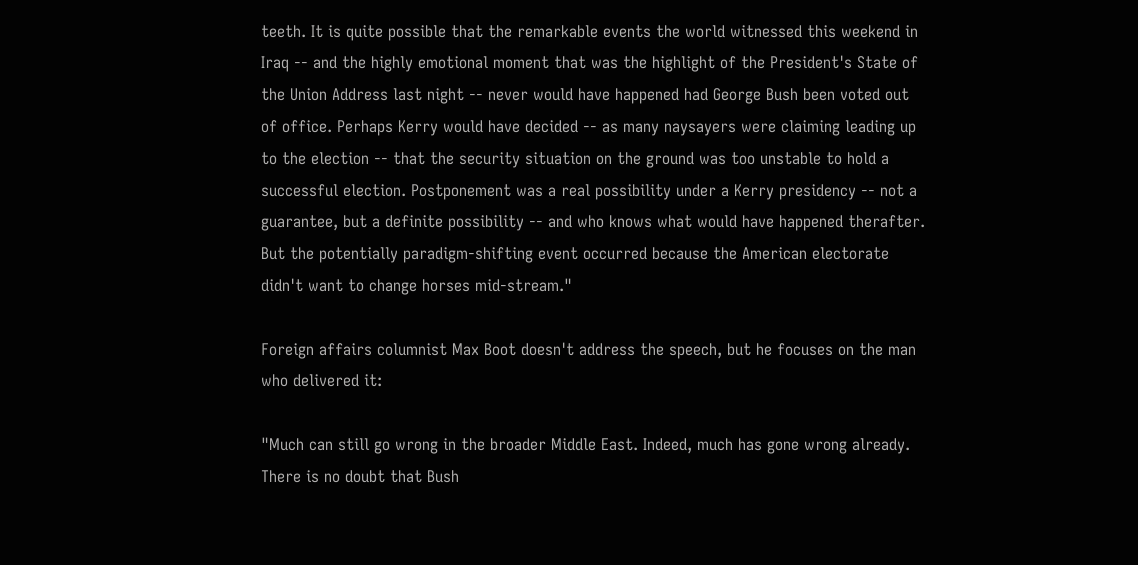teeth. It is quite possible that the remarkable events the world witnessed this weekend in Iraq -- and the highly emotional moment that was the highlight of the President's State of the Union Address last night -- never would have happened had George Bush been voted out of office. Perhaps Kerry would have decided -- as many naysayers were claiming leading up to the election -- that the security situation on the ground was too unstable to hold a successful election. Postponement was a real possibility under a Kerry presidency -- not a guarantee, but a definite possibility -- and who knows what would have happened therafter. But the potentially paradigm-shifting event occurred because the American electorate didn't want to change horses mid-stream."

Foreign affairs columnist Max Boot doesn't address the speech, but he focuses on the man who delivered it:

"Much can still go wrong in the broader Middle East. Indeed, much has gone wrong already. There is no doubt that Bush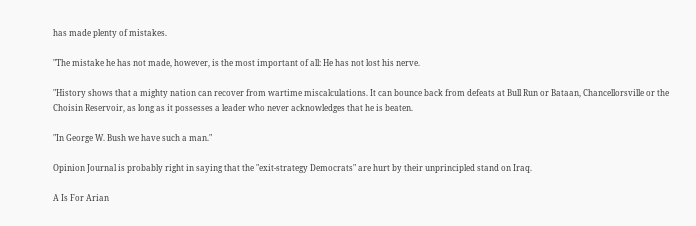has made plenty of mistakes.

"The mistake he has not made, however, is the most important of all: He has not lost his nerve.

"History shows that a mighty nation can recover from wartime miscalculations. It can bounce back from defeats at Bull Run or Bataan, Chancellorsville or the Choisin Reservoir, as long as it possesses a leader who never acknowledges that he is beaten.

"In George W. Bush we have such a man."

Opinion Journal is probably right in saying that the "exit-strategy Democrats" are hurt by their unprincipled stand on Iraq.

A Is For Arian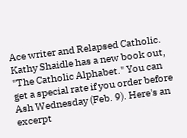Ace writer and Relapsed Catholic. Kathy Shaidle has a new book out, "The Catholic Alphabet." You can get a special rate if you order before Ash Wednesday (Feb. 9). Here's an excerpt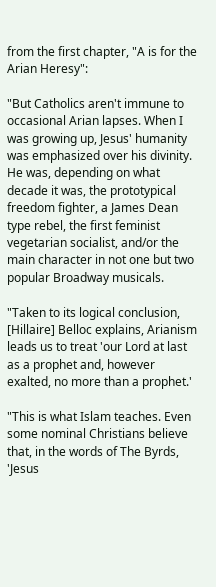from the first chapter, "A is for the Arian Heresy":

"But Catholics aren't immune to occasional Arian lapses. When I was growing up, Jesus' humanity was emphasized over his divinity. He was, depending on what decade it was, the prototypical freedom fighter, a James Dean type rebel, the first feminist vegetarian socialist, and/or the main character in not one but two popular Broadway musicals.

"Taken to its logical conclusion, [Hillaire] Belloc explains, Arianism leads us to treat 'our Lord at last as a prophet and, however exalted, no more than a prophet.'

"This is what Islam teaches. Even some nominal Christians believe that, in the words of The Byrds, 'Jesus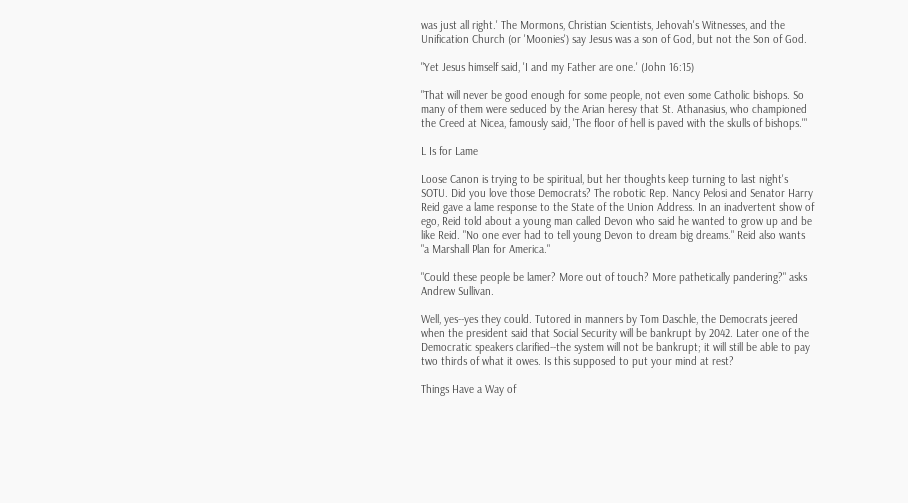was just all right.' The Mormons, Christian Scientists, Jehovah's Witnesses, and the Unification Church (or 'Moonies') say Jesus was a son of God, but not the Son of God.

"Yet Jesus himself said, 'I and my Father are one.' (John 16:15)

"That will never be good enough for some people, not even some Catholic bishops. So many of them were seduced by the Arian heresy that St. Athanasius, who championed the Creed at Nicea, famously said, 'The floor of hell is paved with the skulls of bishops.'"

L Is for Lame

Loose Canon is trying to be spiritual, but her thoughts keep turning to last night's SOTU. Did you love those Democrats? The robotic Rep. Nancy Pelosi and Senator Harry Reid gave a lame response to the State of the Union Address. In an inadvertent show of ego, Reid told about a young man called Devon who said he wanted to grow up and be like Reid. "No one ever had to tell young Devon to dream big dreams." Reid also wants "a Marshall Plan for America."

"Could these people be lamer? More out of touch? More pathetically pandering?" asks Andrew Sullivan.

Well, yes--yes they could. Tutored in manners by Tom Daschle, the Democrats jeered when the president said that Social Security will be bankrupt by 2042. Later one of the Democratic speakers clarified--the system will not be bankrupt; it will still be able to pay two thirds of what it owes. Is this supposed to put your mind at rest?

Things Have a Way of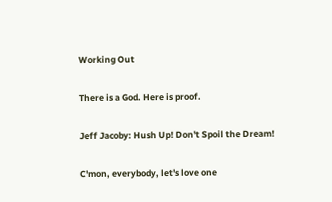Working Out

There is a God. Here is proof.

Jeff Jacoby: Hush Up! Don't Spoil the Dream!

C'mon, everybody, let's love one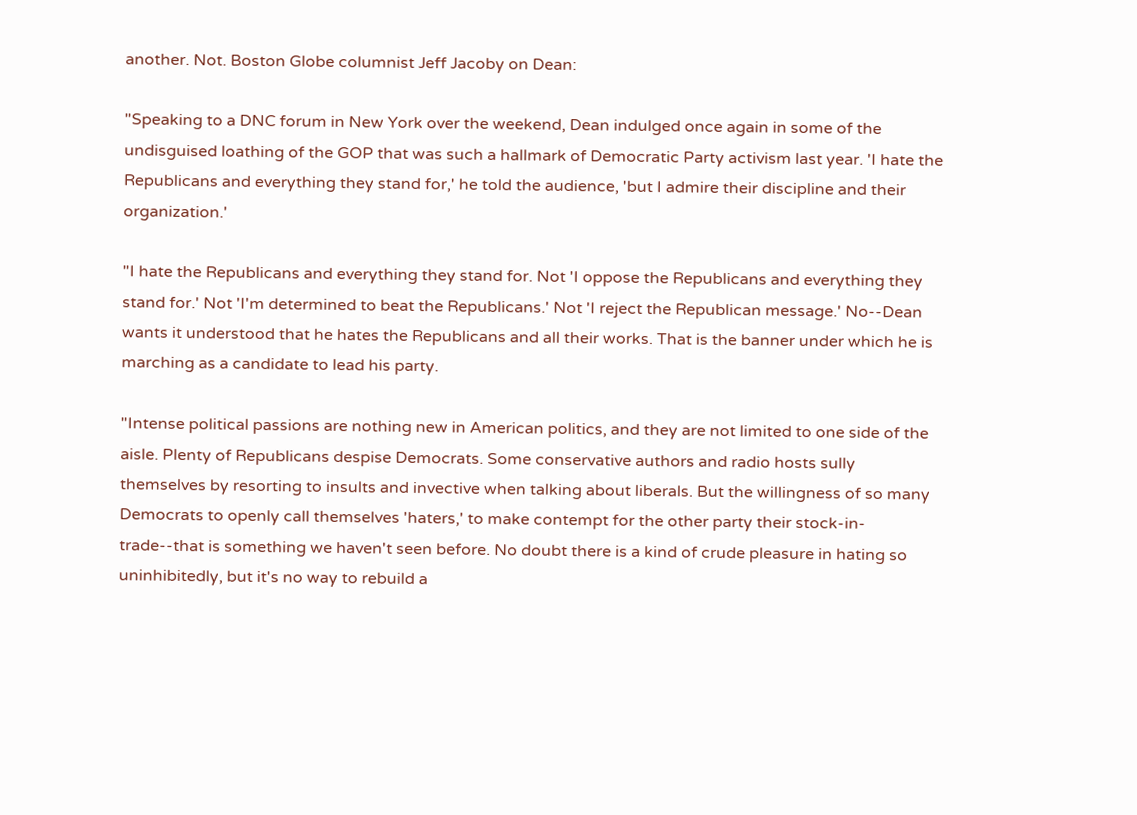another. Not. Boston Globe columnist Jeff Jacoby on Dean:

"Speaking to a DNC forum in New York over the weekend, Dean indulged once again in some of the undisguised loathing of the GOP that was such a hallmark of Democratic Party activism last year. 'I hate the Republicans and everything they stand for,' he told the audience, 'but I admire their discipline and their organization.'

"I hate the Republicans and everything they stand for. Not 'I oppose the Republicans and everything they stand for.' Not 'I'm determined to beat the Republicans.' Not 'I reject the Republican message.' No--Dean wants it understood that he hates the Republicans and all their works. That is the banner under which he is marching as a candidate to lead his party.

"Intense political passions are nothing new in American politics, and they are not limited to one side of the aisle. Plenty of Republicans despise Democrats. Some conservative authors and radio hosts sully themselves by resorting to insults and invective when talking about liberals. But the willingness of so many Democrats to openly call themselves 'haters,' to make contempt for the other party their stock-in-trade--that is something we haven't seen before. No doubt there is a kind of crude pleasure in hating so uninhibitedly, but it's no way to rebuild a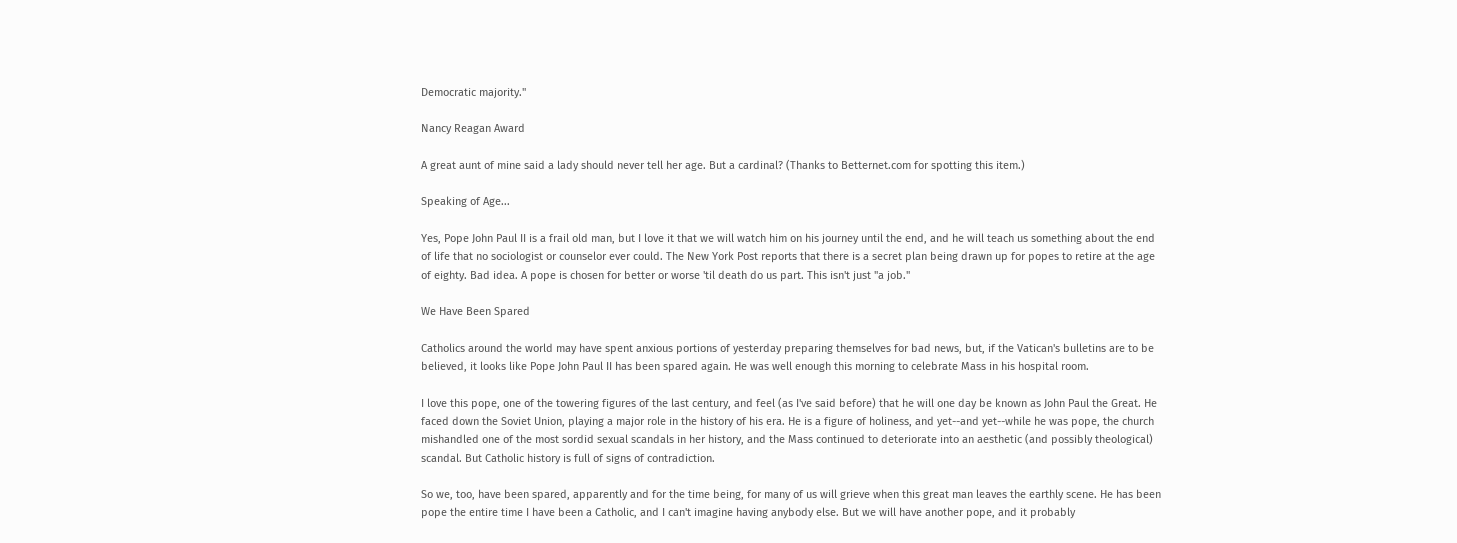Democratic majority."

Nancy Reagan Award

A great aunt of mine said a lady should never tell her age. But a cardinal? (Thanks to Betternet.com for spotting this item.)

Speaking of Age...

Yes, Pope John Paul II is a frail old man, but I love it that we will watch him on his journey until the end, and he will teach us something about the end of life that no sociologist or counselor ever could. The New York Post reports that there is a secret plan being drawn up for popes to retire at the age of eighty. Bad idea. A pope is chosen for better or worse 'til death do us part. This isn't just "a job."

We Have Been Spared

Catholics around the world may have spent anxious portions of yesterday preparing themselves for bad news, but, if the Vatican's bulletins are to be believed, it looks like Pope John Paul II has been spared again. He was well enough this morning to celebrate Mass in his hospital room.

I love this pope, one of the towering figures of the last century, and feel (as I've said before) that he will one day be known as John Paul the Great. He faced down the Soviet Union, playing a major role in the history of his era. He is a figure of holiness, and yet--and yet--while he was pope, the church mishandled one of the most sordid sexual scandals in her history, and the Mass continued to deteriorate into an aesthetic (and possibly theological) scandal. But Catholic history is full of signs of contradiction.

So we, too, have been spared, apparently and for the time being, for many of us will grieve when this great man leaves the earthly scene. He has been pope the entire time I have been a Catholic, and I can't imagine having anybody else. But we will have another pope, and it probably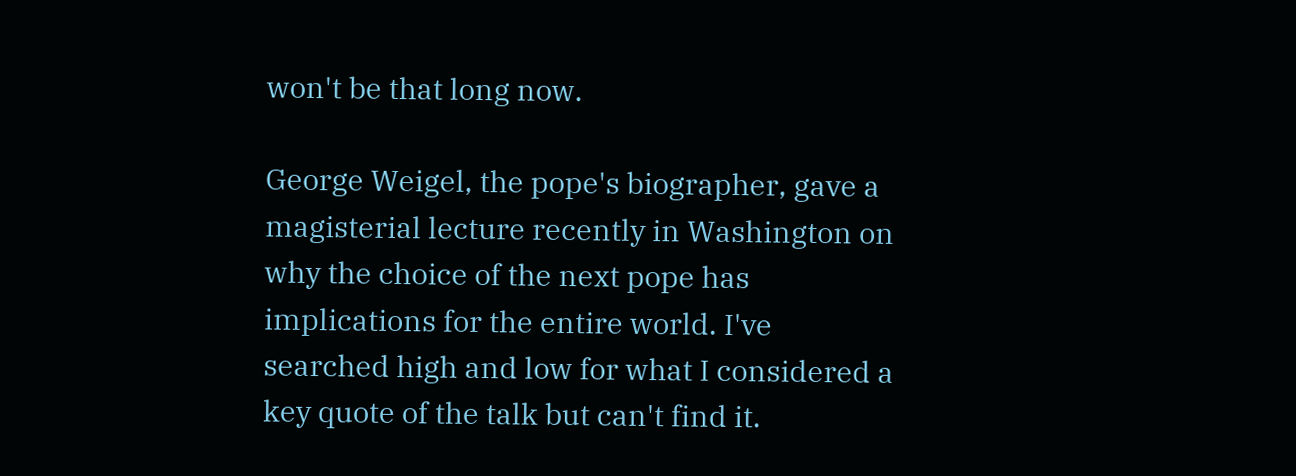won't be that long now.

George Weigel, the pope's biographer, gave a magisterial lecture recently in Washington on why the choice of the next pope has implications for the entire world. I've searched high and low for what I considered a key quote of the talk but can't find it.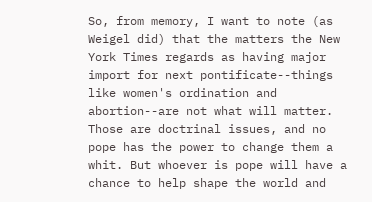So, from memory, I want to note (as Weigel did) that the matters the New York Times regards as having major import for next pontificate--things like women's ordination and abortion--are not what will matter. Those are doctrinal issues, and no pope has the power to change them a whit. But whoever is pope will have a chance to help shape the world and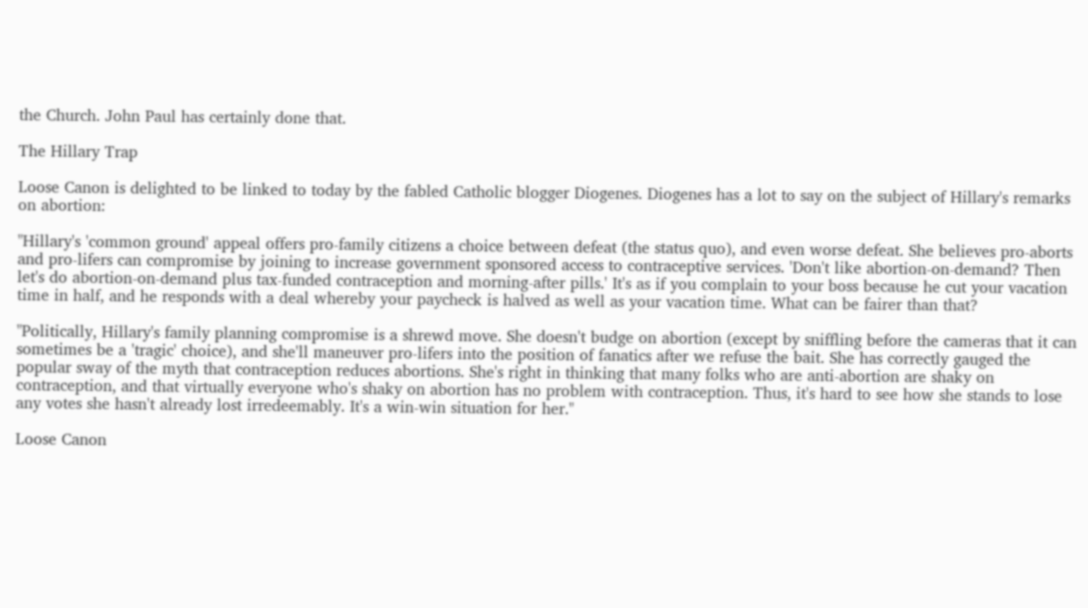the Church. John Paul has certainly done that.

The Hillary Trap

Loose Canon is delighted to be linked to today by the fabled Catholic blogger Diogenes. Diogenes has a lot to say on the subject of Hillary's remarks on abortion:

"Hillary's 'common ground' appeal offers pro-family citizens a choice between defeat (the status quo), and even worse defeat. She believes pro-aborts and pro-lifers can compromise by joining to increase government sponsored access to contraceptive services. 'Don't like abortion-on-demand? Then let's do abortion-on-demand plus tax-funded contraception and morning-after pills.' It's as if you complain to your boss because he cut your vacation time in half, and he responds with a deal whereby your paycheck is halved as well as your vacation time. What can be fairer than that?

"Politically, Hillary's family planning compromise is a shrewd move. She doesn't budge on abortion (except by sniffling before the cameras that it can sometimes be a 'tragic' choice), and she'll maneuver pro-lifers into the position of fanatics after we refuse the bait. She has correctly gauged the popular sway of the myth that contraception reduces abortions. She's right in thinking that many folks who are anti-abortion are shaky on contraception, and that virtually everyone who's shaky on abortion has no problem with contraception. Thus, it's hard to see how she stands to lose any votes she hasn't already lost irredeemably. It's a win-win situation for her."

Loose Canon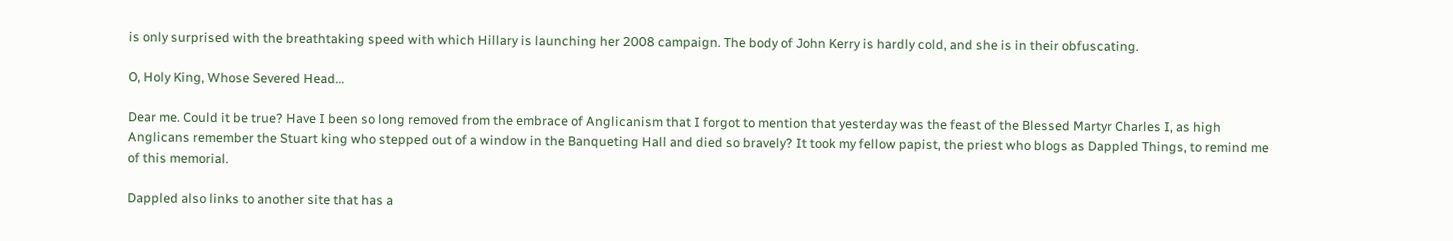is only surprised with the breathtaking speed with which Hillary is launching her 2008 campaign. The body of John Kerry is hardly cold, and she is in their obfuscating.

O, Holy King, Whose Severed Head...

Dear me. Could it be true? Have I been so long removed from the embrace of Anglicanism that I forgot to mention that yesterday was the feast of the Blessed Martyr Charles I, as high Anglicans remember the Stuart king who stepped out of a window in the Banqueting Hall and died so bravely? It took my fellow papist, the priest who blogs as Dappled Things, to remind me of this memorial.

Dappled also links to another site that has a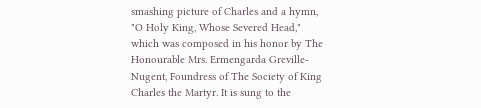smashing picture of Charles and a hymn, "O Holy King, Whose Severed Head," which was composed in his honor by The Honourable Mrs. Ermengarda Greville-Nugent, Foundress of The Society of King Charles the Martyr. It is sung to the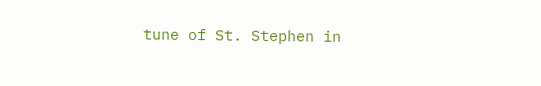tune of St. Stephen in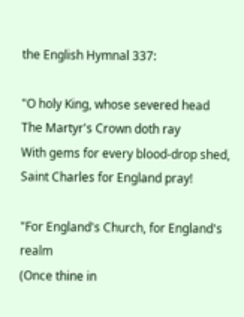the English Hymnal 337:

"O holy King, whose severed head
The Martyr's Crown doth ray
With gems for every blood-drop shed,
Saint Charles for England pray!

"For England's Church, for England's realm
(Once thine in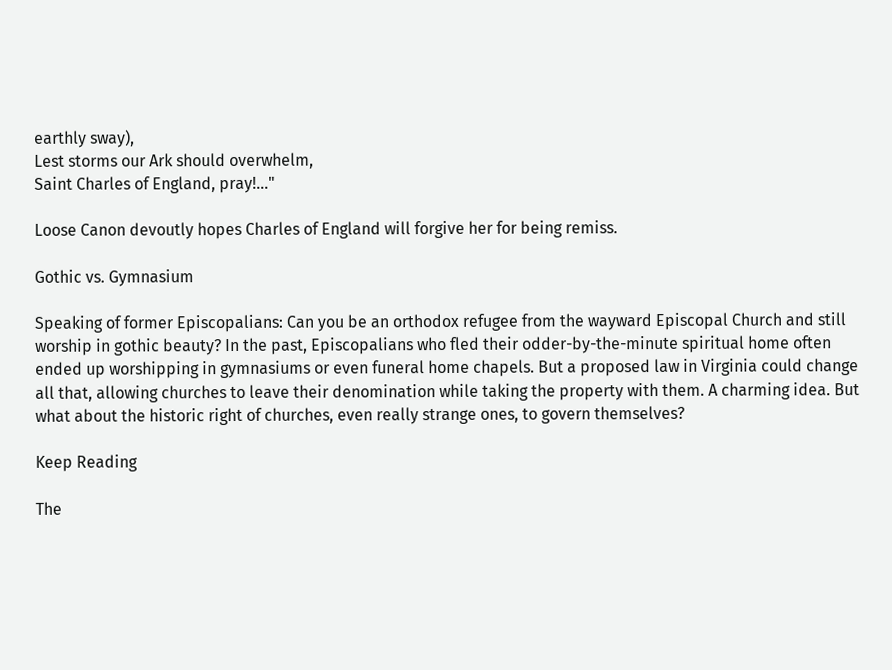earthly sway),
Lest storms our Ark should overwhelm,
Saint Charles of England, pray!..."

Loose Canon devoutly hopes Charles of England will forgive her for being remiss.

Gothic vs. Gymnasium

Speaking of former Episcopalians: Can you be an orthodox refugee from the wayward Episcopal Church and still worship in gothic beauty? In the past, Episcopalians who fled their odder-by-the-minute spiritual home often ended up worshipping in gymnasiums or even funeral home chapels. But a proposed law in Virginia could change all that, allowing churches to leave their denomination while taking the property with them. A charming idea. But what about the historic right of churches, even really strange ones, to govern themselves?

Keep Reading

The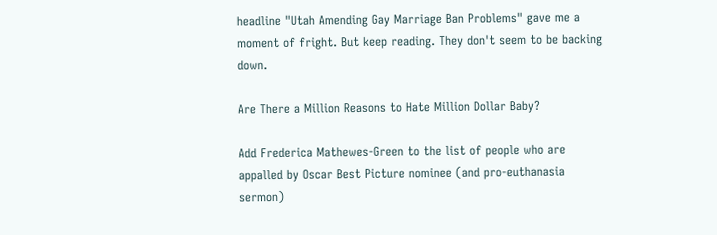headline "Utah Amending Gay Marriage Ban Problems" gave me a moment of fright. But keep reading. They don't seem to be backing down.

Are There a Million Reasons to Hate Million Dollar Baby?

Add Frederica Mathewes-Green to the list of people who are appalled by Oscar Best Picture nominee (and pro-euthanasia sermon)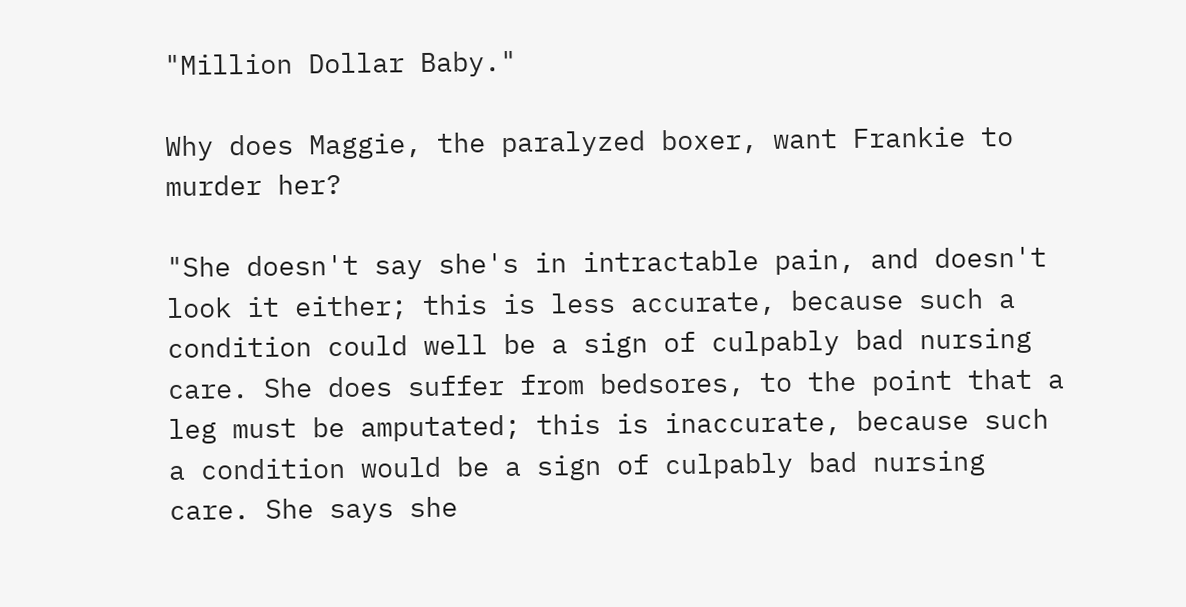"Million Dollar Baby."

Why does Maggie, the paralyzed boxer, want Frankie to murder her?

"She doesn't say she's in intractable pain, and doesn't look it either; this is less accurate, because such a condition could well be a sign of culpably bad nursing care. She does suffer from bedsores, to the point that a leg must be amputated; this is inaccurate, because such a condition would be a sign of culpably bad nursing care. She says she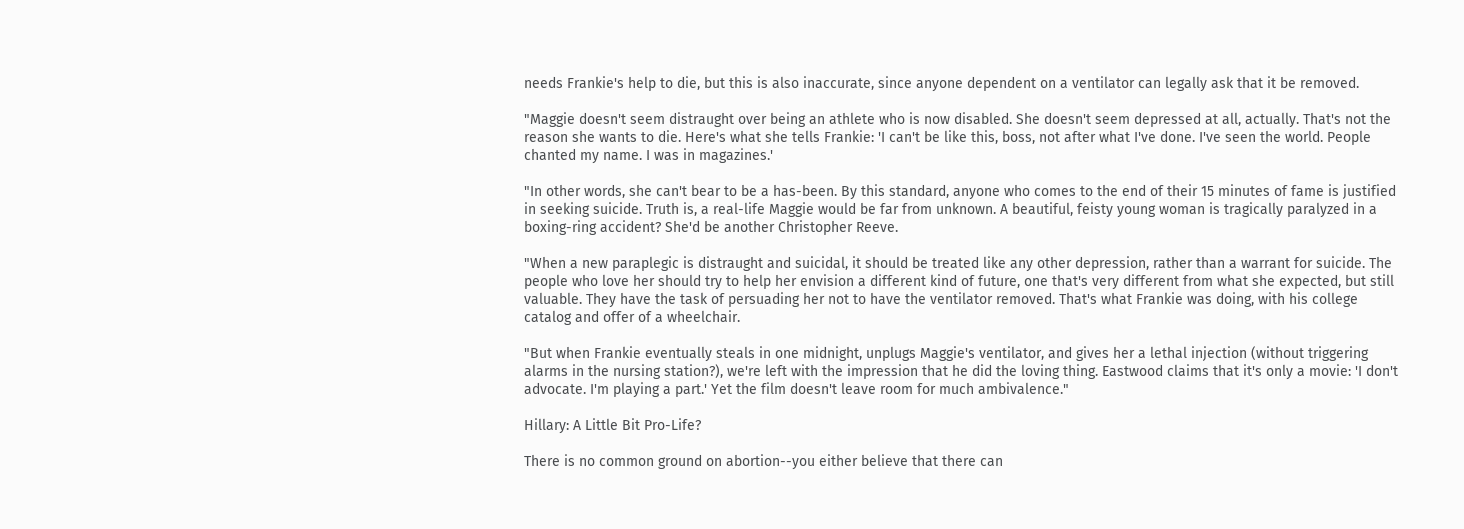needs Frankie's help to die, but this is also inaccurate, since anyone dependent on a ventilator can legally ask that it be removed.

"Maggie doesn't seem distraught over being an athlete who is now disabled. She doesn't seem depressed at all, actually. That's not the reason she wants to die. Here's what she tells Frankie: 'I can't be like this, boss, not after what I've done. I've seen the world. People chanted my name. I was in magazines.'

"In other words, she can't bear to be a has-been. By this standard, anyone who comes to the end of their 15 minutes of fame is justified in seeking suicide. Truth is, a real-life Maggie would be far from unknown. A beautiful, feisty young woman is tragically paralyzed in a boxing-ring accident? She'd be another Christopher Reeve.

"When a new paraplegic is distraught and suicidal, it should be treated like any other depression, rather than a warrant for suicide. The people who love her should try to help her envision a different kind of future, one that's very different from what she expected, but still valuable. They have the task of persuading her not to have the ventilator removed. That's what Frankie was doing, with his college catalog and offer of a wheelchair.

"But when Frankie eventually steals in one midnight, unplugs Maggie's ventilator, and gives her a lethal injection (without triggering alarms in the nursing station?), we're left with the impression that he did the loving thing. Eastwood claims that it's only a movie: 'I don't advocate. I'm playing a part.' Yet the film doesn't leave room for much ambivalence."

Hillary: A Little Bit Pro-Life?

There is no common ground on abortion--you either believe that there can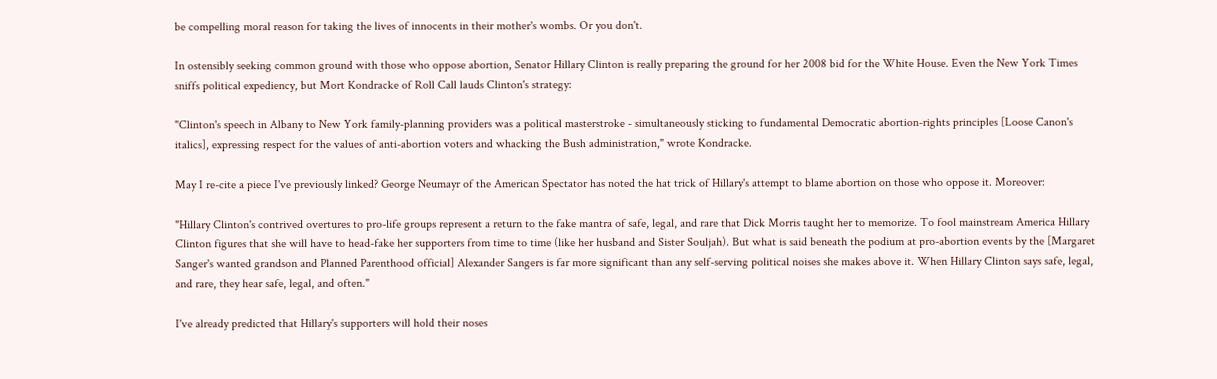be compelling moral reason for taking the lives of innocents in their mother's wombs. Or you don't.

In ostensibly seeking common ground with those who oppose abortion, Senator Hillary Clinton is really preparing the ground for her 2008 bid for the White House. Even the New York Times sniffs political expediency, but Mort Kondracke of Roll Call lauds Clinton's strategy:

"Clinton's speech in Albany to New York family-planning providers was a political masterstroke - simultaneously sticking to fundamental Democratic abortion-rights principles [Loose Canon's italics], expressing respect for the values of anti-abortion voters and whacking the Bush administration," wrote Kondracke.

May I re-cite a piece I've previously linked? George Neumayr of the American Spectator has noted the hat trick of Hillary's attempt to blame abortion on those who oppose it. Moreover:

"Hillary Clinton's contrived overtures to pro-life groups represent a return to the fake mantra of safe, legal, and rare that Dick Morris taught her to memorize. To fool mainstream America Hillary Clinton figures that she will have to head-fake her supporters from time to time (like her husband and Sister Souljah). But what is said beneath the podium at pro-abortion events by the [Margaret Sanger's wanted grandson and Planned Parenthood official] Alexander Sangers is far more significant than any self-serving political noises she makes above it. When Hillary Clinton says safe, legal, and rare, they hear safe, legal, and often."

I've already predicted that Hillary's supporters will hold their noses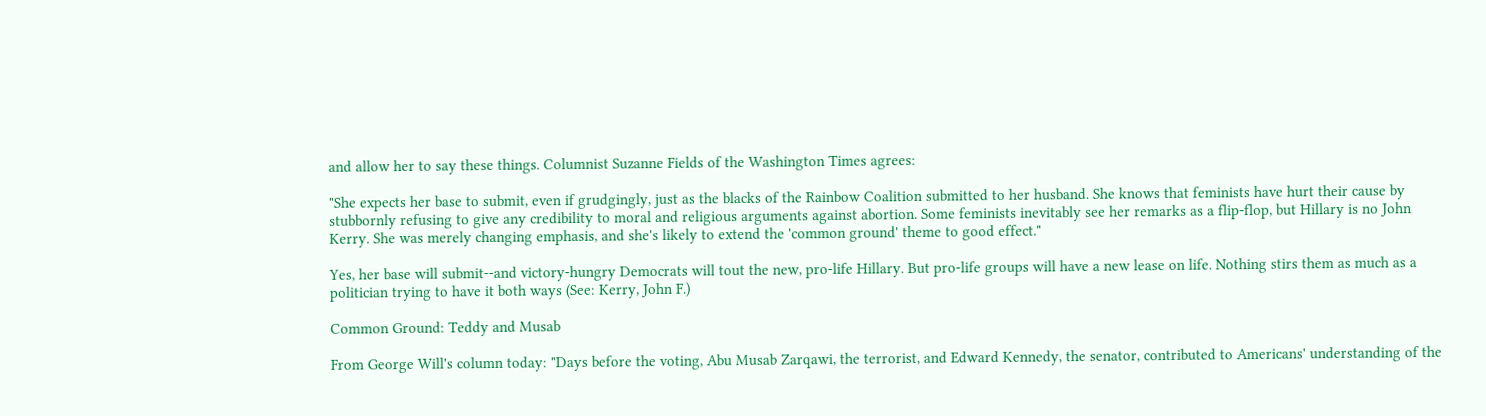and allow her to say these things. Columnist Suzanne Fields of the Washington Times agrees:

"She expects her base to submit, even if grudgingly, just as the blacks of the Rainbow Coalition submitted to her husband. She knows that feminists have hurt their cause by stubbornly refusing to give any credibility to moral and religious arguments against abortion. Some feminists inevitably see her remarks as a flip-flop, but Hillary is no John Kerry. She was merely changing emphasis, and she's likely to extend the 'common ground' theme to good effect."

Yes, her base will submit--and victory-hungry Democrats will tout the new, pro-life Hillary. But pro-life groups will have a new lease on life. Nothing stirs them as much as a politician trying to have it both ways (See: Kerry, John F.)

Common Ground: Teddy and Musab

From George Will's column today: "Days before the voting, Abu Musab Zarqawi, the terrorist, and Edward Kennedy, the senator, contributed to Americans' understanding of the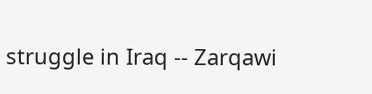struggle in Iraq -- Zarqawi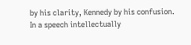by his clarity, Kennedy by his confusion. In a speech intellectually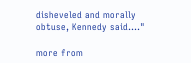disheveled and morally obtuse, Kennedy said...."

more from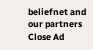beliefnet and our partners
Close Ad